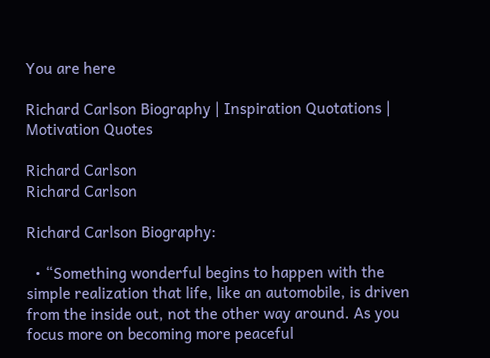You are here

Richard Carlson Biography | Inspiration Quotations | Motivation Quotes

Richard Carlson
Richard Carlson

Richard Carlson Biography:

  • “Something wonderful begins to happen with the simple realization that life, like an automobile, is driven from the inside out, not the other way around. As you focus more on becoming more peaceful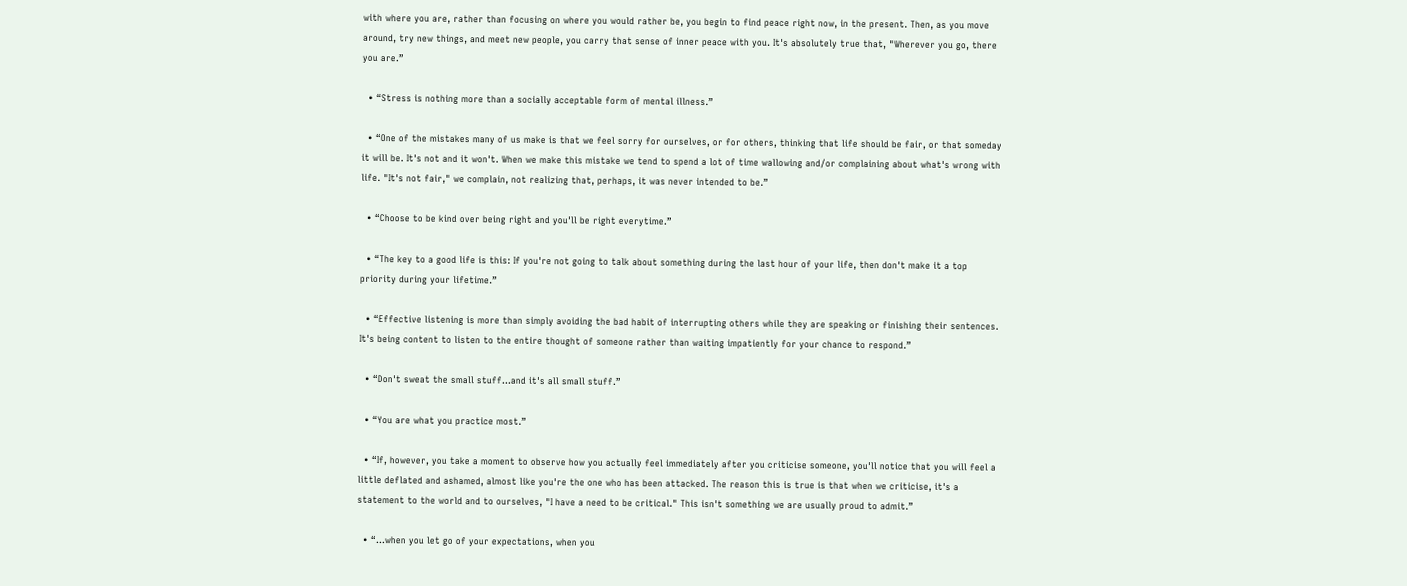with where you are, rather than focusing on where you would rather be, you begin to find peace right now, in the present. Then, as you move around, try new things, and meet new people, you carry that sense of inner peace with you. It's absolutely true that, "Wherever you go, there you are.”

  • “Stress is nothing more than a socially acceptable form of mental illness.”

  • “One of the mistakes many of us make is that we feel sorry for ourselves, or for others, thinking that life should be fair, or that someday it will be. It's not and it won't. When we make this mistake we tend to spend a lot of time wallowing and/or complaining about what's wrong with life. "It's not fair," we complain, not realizing that, perhaps, it was never intended to be.”

  • “Choose to be kind over being right and you'll be right everytime.”

  • “The key to a good life is this: If you're not going to talk about something during the last hour of your life, then don't make it a top priority during your lifetime.”

  • “Effective listening is more than simply avoiding the bad habit of interrupting others while they are speaking or finishing their sentences. It's being content to listen to the entire thought of someone rather than waiting impatiently for your chance to respond.”

  • “Don't sweat the small stuff...and it's all small stuff.”

  • “You are what you practice most.”

  • “If, however, you take a moment to observe how you actually feel immediately after you criticise someone, you'll notice that you will feel a little deflated and ashamed, almost like you're the one who has been attacked. The reason this is true is that when we criticise, it's a statement to the world and to ourselves, "I have a need to be critical." This isn't something we are usually proud to admit.”

  • “...when you let go of your expectations, when you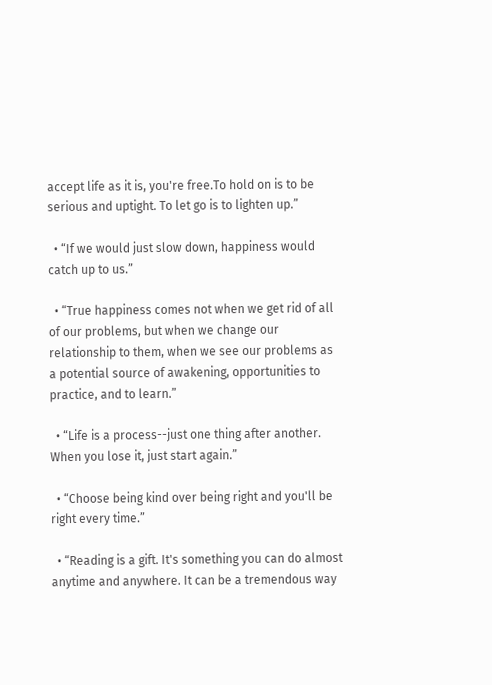accept life as it is, you're free.To hold on is to be serious and uptight. To let go is to lighten up.”

  • “If we would just slow down, happiness would catch up to us.”

  • “True happiness comes not when we get rid of all of our problems, but when we change our relationship to them, when we see our problems as a potential source of awakening, opportunities to practice, and to learn.”

  • “Life is a process--just one thing after another. When you lose it, just start again.”

  • “Choose being kind over being right and you'll be right every time.”

  • “Reading is a gift. It's something you can do almost anytime and anywhere. It can be a tremendous way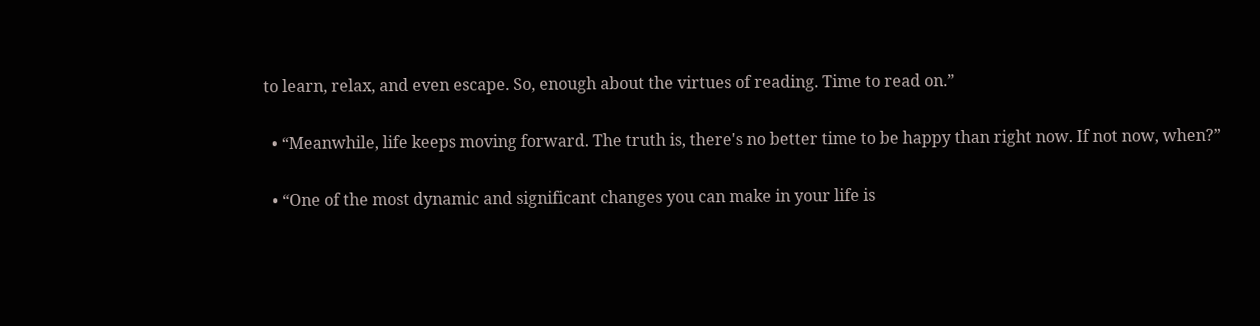to learn, relax, and even escape. So, enough about the virtues of reading. Time to read on.”

  • “Meanwhile, life keeps moving forward. The truth is, there's no better time to be happy than right now. If not now, when?”

  • “One of the most dynamic and significant changes you can make in your life is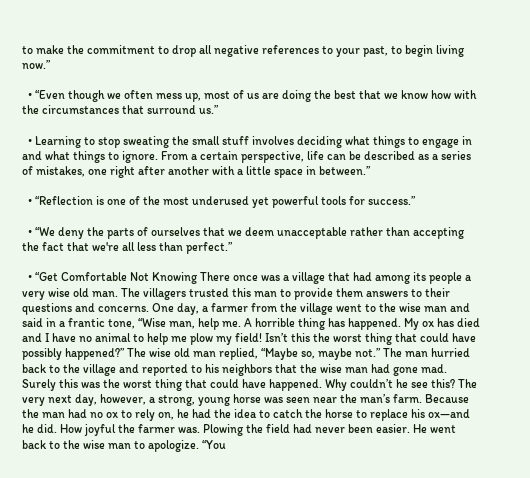to make the commitment to drop all negative references to your past, to begin living now.”

  • “Even though we often mess up, most of us are doing the best that we know how with the circumstances that surround us.”

  • Learning to stop sweating the small stuff involves deciding what things to engage in and what things to ignore. From a certain perspective, life can be described as a series of mistakes, one right after another with a little space in between.”

  • “Reflection is one of the most underused yet powerful tools for success.”

  • “We deny the parts of ourselves that we deem unacceptable rather than accepting the fact that we're all less than perfect.”

  • “Get Comfortable Not Knowing There once was a village that had among its people a very wise old man. The villagers trusted this man to provide them answers to their questions and concerns. One day, a farmer from the village went to the wise man and said in a frantic tone, “Wise man, help me. A horrible thing has happened. My ox has died and I have no animal to help me plow my field! Isn’t this the worst thing that could have possibly happened?” The wise old man replied, “Maybe so, maybe not.” The man hurried back to the village and reported to his neighbors that the wise man had gone mad. Surely this was the worst thing that could have happened. Why couldn’t he see this? The very next day, however, a strong, young horse was seen near the man’s farm. Because the man had no ox to rely on, he had the idea to catch the horse to replace his ox—and he did. How joyful the farmer was. Plowing the field had never been easier. He went back to the wise man to apologize. “You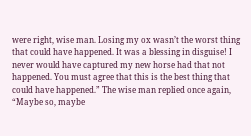were right, wise man. Losing my ox wasn’t the worst thing that could have happened. It was a blessing in disguise! I never would have captured my new horse had that not happened. You must agree that this is the best thing that could have happened.” The wise man replied once again, “Maybe so, maybe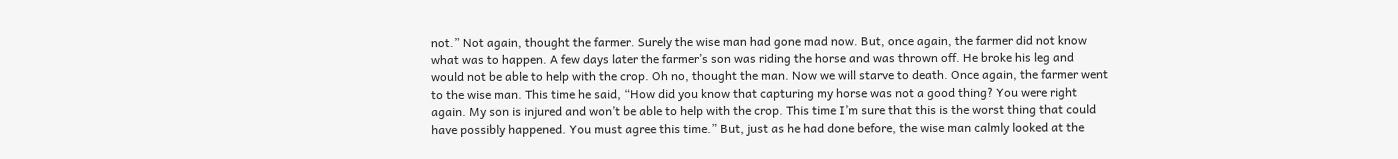not.” Not again, thought the farmer. Surely the wise man had gone mad now. But, once again, the farmer did not know what was to happen. A few days later the farmer’s son was riding the horse and was thrown off. He broke his leg and would not be able to help with the crop. Oh no, thought the man. Now we will starve to death. Once again, the farmer went to the wise man. This time he said, “How did you know that capturing my horse was not a good thing? You were right again. My son is injured and won’t be able to help with the crop. This time I’m sure that this is the worst thing that could have possibly happened. You must agree this time.” But, just as he had done before, the wise man calmly looked at the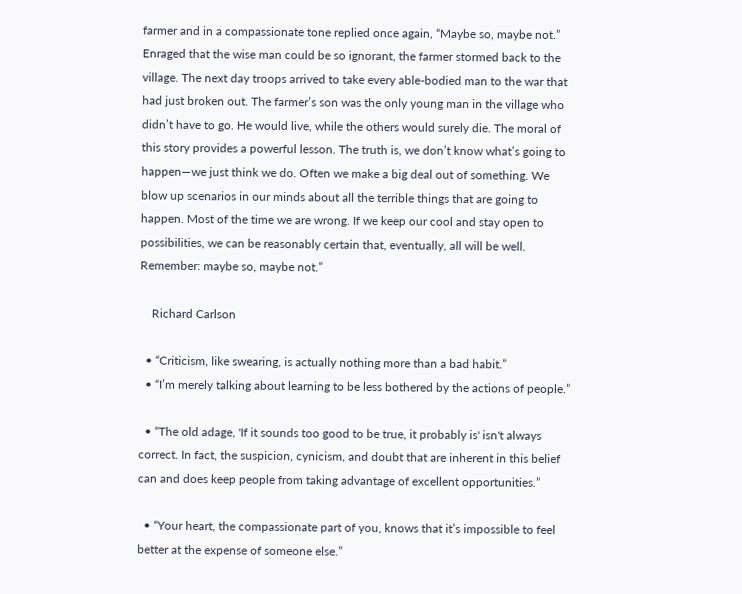farmer and in a compassionate tone replied once again, “Maybe so, maybe not.” Enraged that the wise man could be so ignorant, the farmer stormed back to the village. The next day troops arrived to take every able-bodied man to the war that had just broken out. The farmer’s son was the only young man in the village who didn’t have to go. He would live, while the others would surely die. The moral of this story provides a powerful lesson. The truth is, we don’t know what’s going to happen—we just think we do. Often we make a big deal out of something. We blow up scenarios in our minds about all the terrible things that are going to happen. Most of the time we are wrong. If we keep our cool and stay open to possibilities, we can be reasonably certain that, eventually, all will be well. Remember: maybe so, maybe not.”

    Richard Carlson

  • “Criticism, like swearing, is actually nothing more than a bad habit.”
  • “I’m merely talking about learning to be less bothered by the actions of people.”

  • “The old adage, 'If it sounds too good to be true, it probably is' isn't always correct. In fact, the suspicion, cynicism, and doubt that are inherent in this belief can and does keep people from taking advantage of excellent opportunities.”

  • “Your heart, the compassionate part of you, knows that it’s impossible to feel better at the expense of someone else.”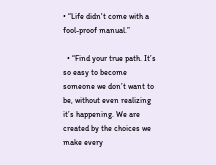• “Life didn't come with a fool-proof manual.”

  • “Find your true path. It’s so easy to become someone we don’t want to be, without even realizing it’s happening. We are created by the choices we make every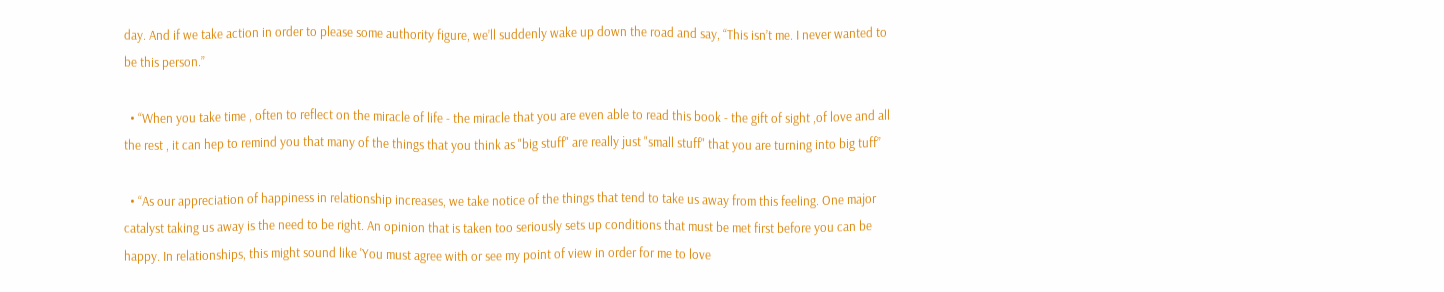day. And if we take action in order to please some authority figure, we’ll suddenly wake up down the road and say, “This isn’t me. I never wanted to be this person.”

  • “When you take time , often to reflect on the miracle of life - the miracle that you are even able to read this book - the gift of sight ,of love and all the rest , it can hep to remind you that many of the things that you think as "big stuff" are really just "small stuff" that you are turning into big tuff”

  • “As our appreciation of happiness in relationship increases, we take notice of the things that tend to take us away from this feeling. One major catalyst taking us away is the need to be right. An opinion that is taken too seriously sets up conditions that must be met first before you can be happy. In relationships, this might sound like 'You must agree with or see my point of view in order for me to love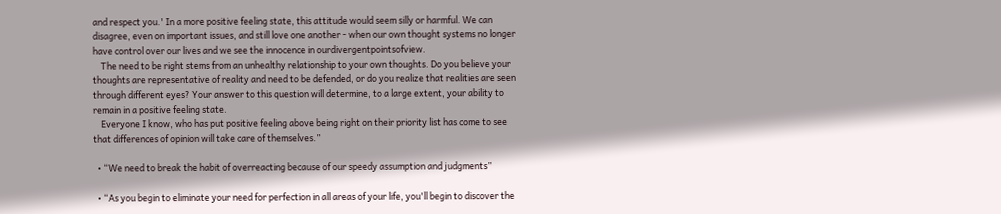and respect you.' In a more positive feeling state, this attitude would seem silly or harmful. We can disagree, even on important issues, and still love one another - when our own thought systems no longer have control over our lives and we see the innocence in ourdivergentpointsofview.
    The need to be right stems from an unhealthy relationship to your own thoughts. Do you believe your thoughts are representative of reality and need to be defended, or do you realize that realities are seen through different eyes? Your answer to this question will determine, to a large extent, your ability to remain in a positive feeling state.
    Everyone I know, who has put positive feeling above being right on their priority list has come to see that differences of opinion will take care of themselves.”

  • “We need to break the habit of overreacting because of our speedy assumption and judgments”

  • “As you begin to eliminate your need for perfection in all areas of your life, you'll begin to discover the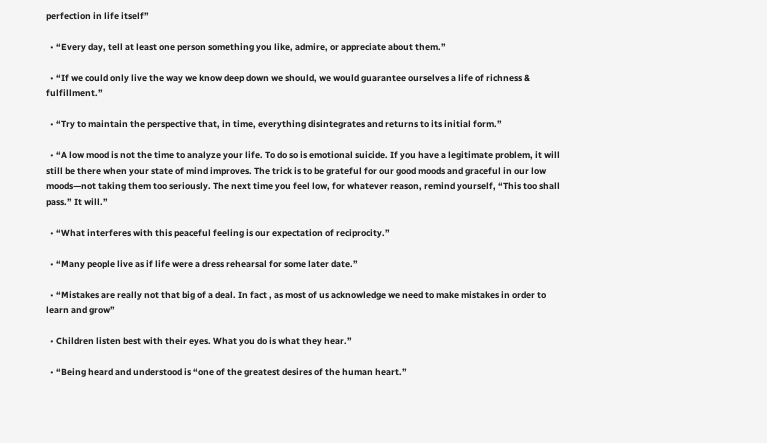perfection in life itself”

  • “Every day, tell at least one person something you like, admire, or appreciate about them.”

  • “If we could only live the way we know deep down we should, we would guarantee ourselves a life of richness & fulfillment.”

  • “Try to maintain the perspective that, in time, everything disintegrates and returns to its initial form.”

  • “A low mood is not the time to analyze your life. To do so is emotional suicide. If you have a legitimate problem, it will still be there when your state of mind improves. The trick is to be grateful for our good moods and graceful in our low moods—not taking them too seriously. The next time you feel low, for whatever reason, remind yourself, “This too shall pass.” It will.”

  • “What interferes with this peaceful feeling is our expectation of reciprocity.”

  • “Many people live as if life were a dress rehearsal for some later date.”

  • “Mistakes are really not that big of a deal. In fact , as most of us acknowledge we need to make mistakes in order to learn and grow”

  • Children listen best with their eyes. What you do is what they hear.”

  • “Being heard and understood is “one of the greatest desires of the human heart.”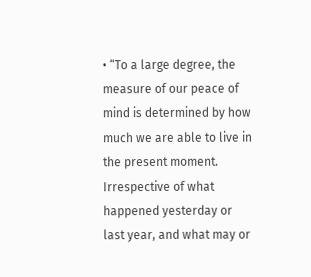• “To a large degree, the measure of our peace of mind is determined by how much we are able to live in the present moment. Irrespective of what happened yesterday or last year, and what may or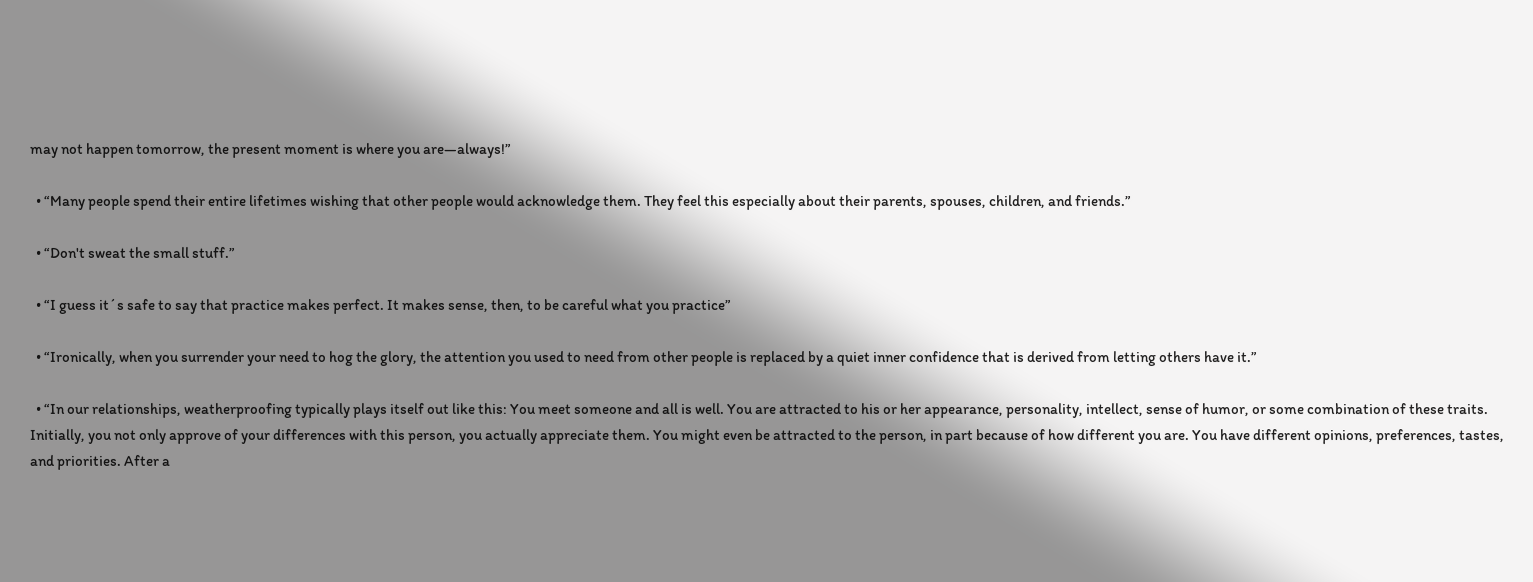may not happen tomorrow, the present moment is where you are—always!”

  • “Many people spend their entire lifetimes wishing that other people would acknowledge them. They feel this especially about their parents, spouses, children, and friends.”

  • “Don't sweat the small stuff.”

  • “I guess it´s safe to say that practice makes perfect. It makes sense, then, to be careful what you practice”

  • “Ironically, when you surrender your need to hog the glory, the attention you used to need from other people is replaced by a quiet inner confidence that is derived from letting others have it.”

  • “In our relationships, weatherproofing typically plays itself out like this: You meet someone and all is well. You are attracted to his or her appearance, personality, intellect, sense of humor, or some combination of these traits. Initially, you not only approve of your differences with this person, you actually appreciate them. You might even be attracted to the person, in part because of how different you are. You have different opinions, preferences, tastes, and priorities. After a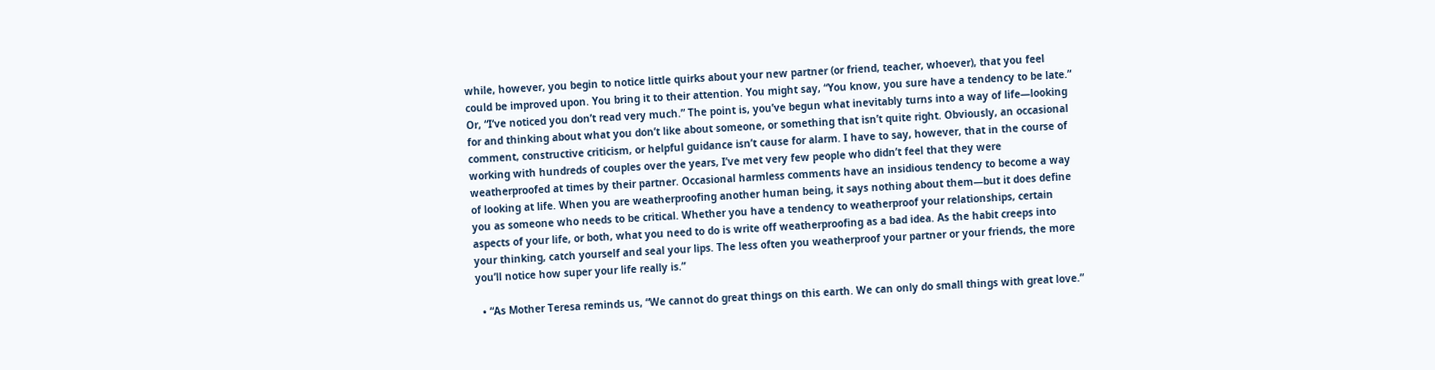while, however, you begin to notice little quirks about your new partner (or friend, teacher, whoever), that you feel could be improved upon. You bring it to their attention. You might say, “You know, you sure have a tendency to be late.” Or, “I’ve noticed you don’t read very much.” The point is, you’ve begun what inevitably turns into a way of life—looking for and thinking about what you don’t like about someone, or something that isn’t quite right. Obviously, an occasional comment, constructive criticism, or helpful guidance isn’t cause for alarm. I have to say, however, that in the course of working with hundreds of couples over the years, I’ve met very few people who didn’t feel that they were weatherproofed at times by their partner. Occasional harmless comments have an insidious tendency to become a way of looking at life. When you are weatherproofing another human being, it says nothing about them—but it does define you as someone who needs to be critical. Whether you have a tendency to weatherproof your relationships, certain aspects of your life, or both, what you need to do is write off weatherproofing as a bad idea. As the habit creeps into your thinking, catch yourself and seal your lips. The less often you weatherproof your partner or your friends, the more you’ll notice how super your life really is.”

  • “As Mother Teresa reminds us, “We cannot do great things on this earth. We can only do small things with great love.”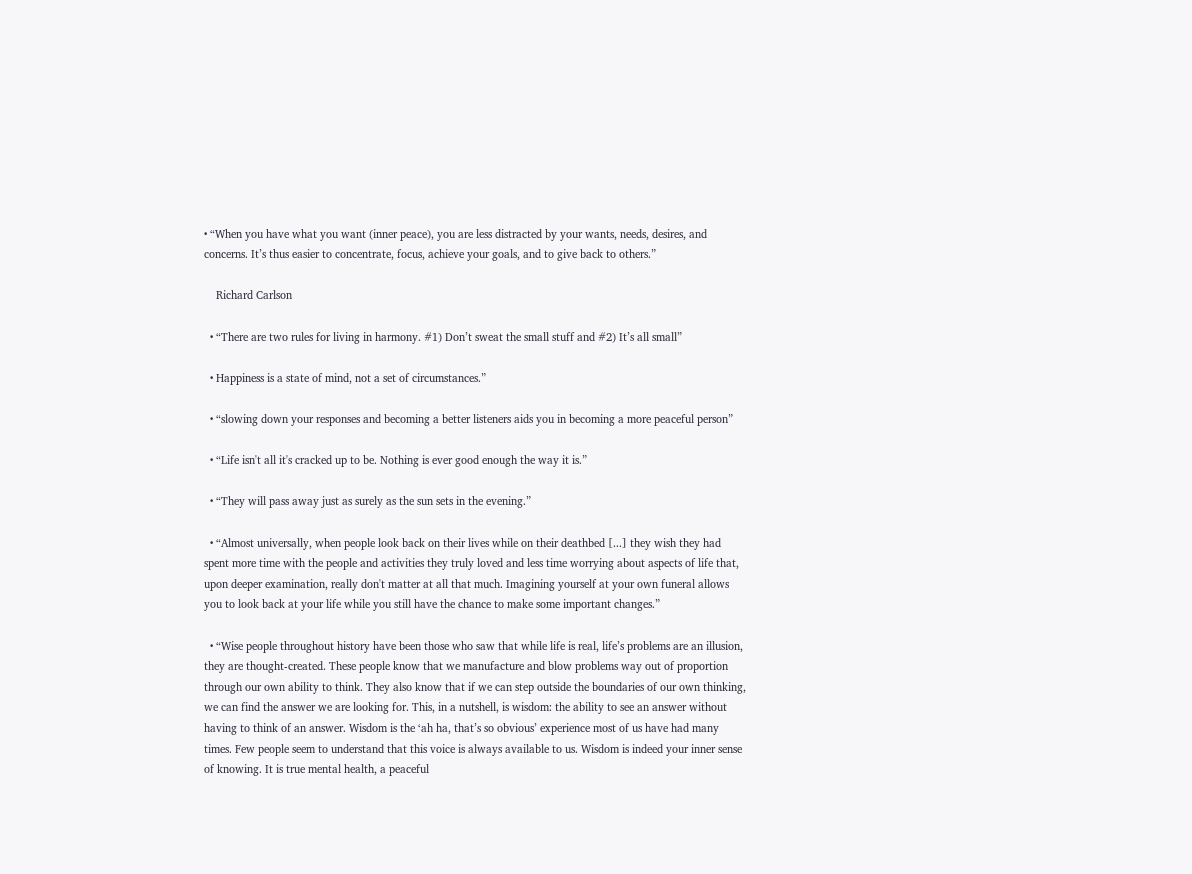• “When you have what you want (inner peace), you are less distracted by your wants, needs, desires, and concerns. It’s thus easier to concentrate, focus, achieve your goals, and to give back to others.”

    Richard Carlson

  • “There are two rules for living in harmony. #1) Don’t sweat the small stuff and #2) It’s all small”

  • Happiness is a state of mind, not a set of circumstances.”

  • “slowing down your responses and becoming a better listeners aids you in becoming a more peaceful person”

  • “Life isn't all it's cracked up to be. Nothing is ever good enough the way it is.”

  • “They will pass away just as surely as the sun sets in the evening.”

  • “Almost universally, when people look back on their lives while on their deathbed [...] they wish they had spent more time with the people and activities they truly loved and less time worrying about aspects of life that, upon deeper examination, really don't matter at all that much. Imagining yourself at your own funeral allows you to look back at your life while you still have the chance to make some important changes.”

  • “Wise people throughout history have been those who saw that while life is real, life’s problems are an illusion, they are thought-created. These people know that we manufacture and blow problems way out of proportion through our own ability to think. They also know that if we can step outside the boundaries of our own thinking, we can find the answer we are looking for. This, in a nutshell, is wisdom: the ability to see an answer without having to think of an answer. Wisdom is the ‘ah ha, that’s so obvious’ experience most of us have had many times. Few people seem to understand that this voice is always available to us. Wisdom is indeed your inner sense of knowing. It is true mental health, a peaceful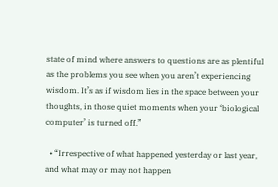state of mind where answers to questions are as plentiful as the problems you see when you aren’t experiencing wisdom. It’s as if wisdom lies in the space between your thoughts, in those quiet moments when your ‘biological computer’ is turned off.”

  • “Irrespective of what happened yesterday or last year, and what may or may not happen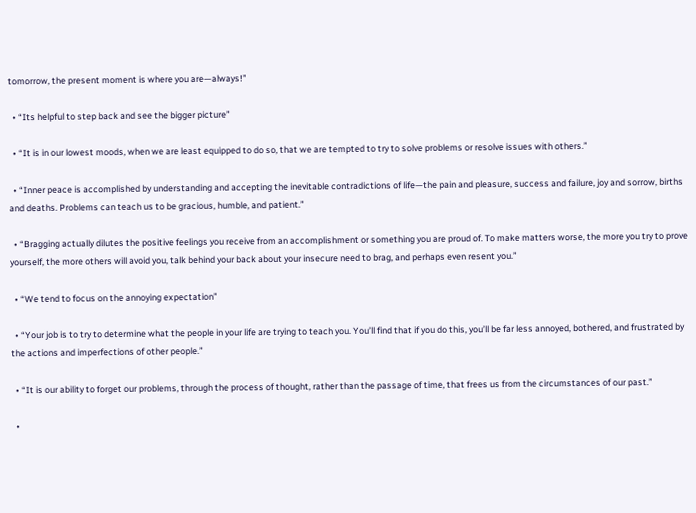tomorrow, the present moment is where you are—always!”

  • “Its helpful to step back and see the bigger picture”

  • “It is in our lowest moods, when we are least equipped to do so, that we are tempted to try to solve problems or resolve issues with others.”

  • “Inner peace is accomplished by understanding and accepting the inevitable contradictions of life—the pain and pleasure, success and failure, joy and sorrow, births and deaths. Problems can teach us to be gracious, humble, and patient.”

  • “Bragging actually dilutes the positive feelings you receive from an accomplishment or something you are proud of. To make matters worse, the more you try to prove yourself, the more others will avoid you, talk behind your back about your insecure need to brag, and perhaps even resent you.”

  • “We tend to focus on the annoying expectation”

  • “Your job is to try to determine what the people in your life are trying to teach you. You’ll find that if you do this, you’ll be far less annoyed, bothered, and frustrated by the actions and imperfections of other people.”

  • “It is our ability to forget our problems, through the process of thought, rather than the passage of time, that frees us from the circumstances of our past.”

  •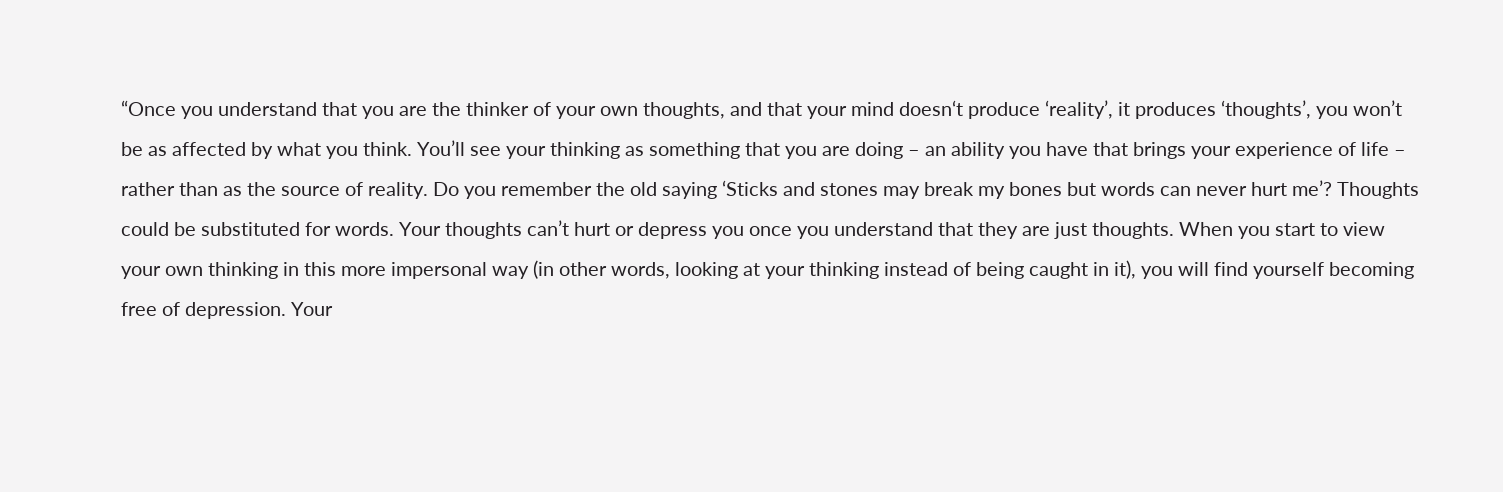“Once you understand that you are the thinker of your own thoughts, and that your mind doesn‘t produce ‘reality’, it produces ‘thoughts’, you won’t be as affected by what you think. You’ll see your thinking as something that you are doing – an ability you have that brings your experience of life – rather than as the source of reality. Do you remember the old saying ‘Sticks and stones may break my bones but words can never hurt me’? Thoughts could be substituted for words. Your thoughts can’t hurt or depress you once you understand that they are just thoughts. When you start to view your own thinking in this more impersonal way (in other words, looking at your thinking instead of being caught in it), you will find yourself becoming free of depression. Your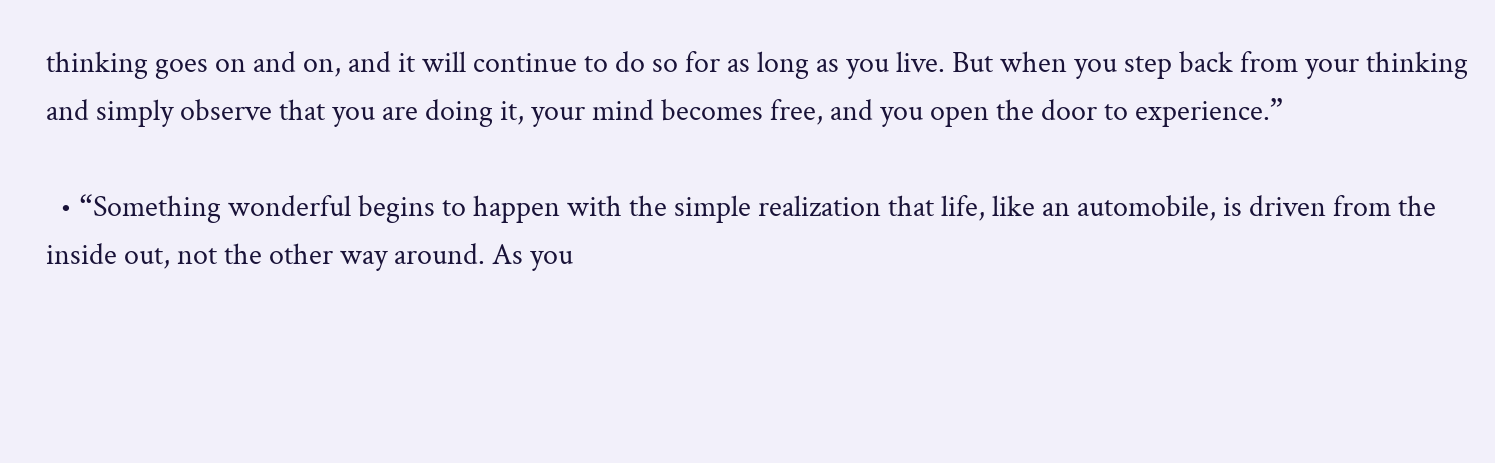thinking goes on and on, and it will continue to do so for as long as you live. But when you step back from your thinking and simply observe that you are doing it, your mind becomes free, and you open the door to experience.”

  • “Something wonderful begins to happen with the simple realization that life, like an automobile, is driven from the inside out, not the other way around. As you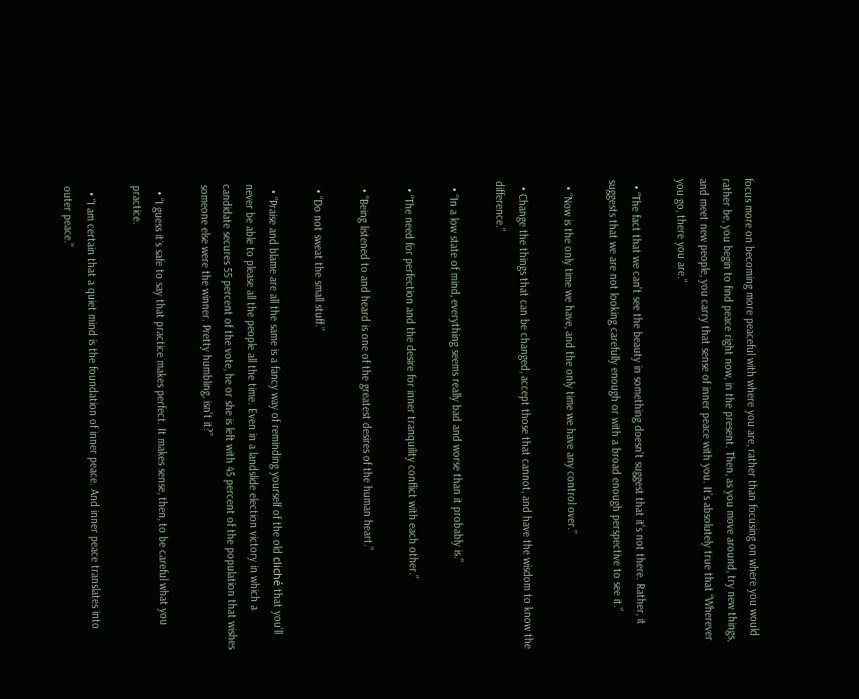focus more on becoming more peaceful with where you are, rather than focusing on where you would rather be, you begin to find peace right now, in the present. Then, as you move around, try new things, and meet new people, you carry that sense of inner peace with you. It’s absolutely true that “Wherever you go, there you are.”

  • “The fact that we can't see the beauty in something doesn't suggest that it's not there. Rather, it suggests that we are not looking carefully enough or with a broad enough perspective to see it.”

  • “Now is the only time we have, and the only time we have any control over.”

  • Change the things that can be changed, accept those that cannot, and have the wisdom to know the difference.”

  • “In a low state of mind, everything seems really bad and worse than it probably is.”

  • “The need for perfection and the desire for inner tranquility conflict with each other.”

  • “Being listened to and heard is one of the greatest desires of the human heart.”

  • “Do not sweat the small stuff.”

  • “Praise and blame are all the same is a fancy way of reminding yourself of the old cliché that you’ll never be able to please all the people all the time. Even in a landslide election victory in which a candidate secures 55 percent of the vote, he or she is left with 45 percent of the population that wishes someone else were the winner. Pretty humbling, isn’t it?”

  • “I guess it´s safe to say that practice makes perfect. It makes sense, then, to be careful what you practice.

  • “I am certain that a quiet mind is the foundation of inner peace. And inner peace translates into outer peace.”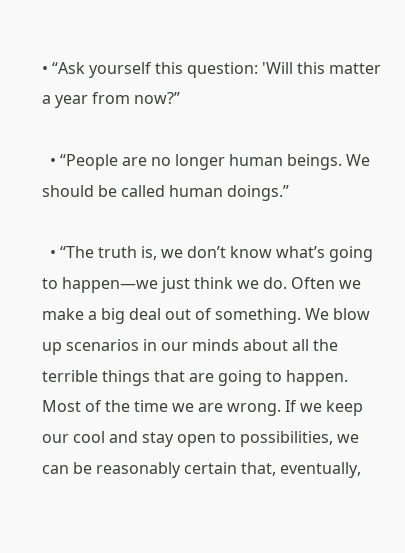• “Ask yourself this question: 'Will this matter a year from now?”

  • “People are no longer human beings. We should be called human doings.”

  • “The truth is, we don’t know what’s going to happen—we just think we do. Often we make a big deal out of something. We blow up scenarios in our minds about all the terrible things that are going to happen. Most of the time we are wrong. If we keep our cool and stay open to possibilities, we can be reasonably certain that, eventually,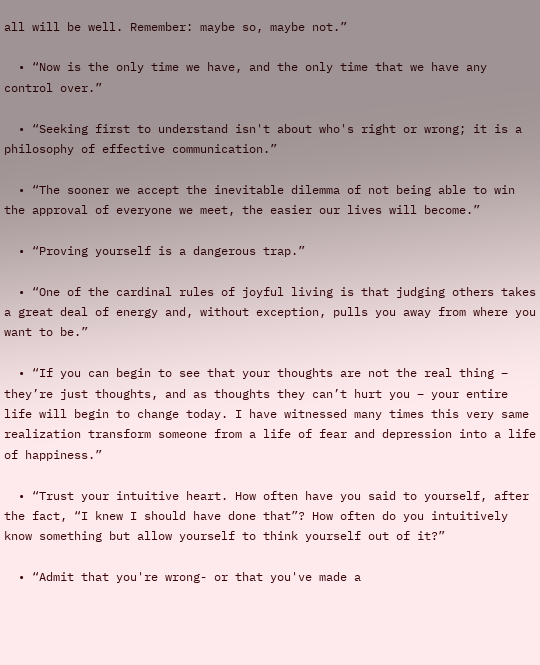all will be well. Remember: maybe so, maybe not.”

  • “Now is the only time we have, and the only time that we have any control over.”

  • “Seeking first to understand isn't about who's right or wrong; it is a philosophy of effective communication.”

  • “The sooner we accept the inevitable dilemma of not being able to win the approval of everyone we meet, the easier our lives will become.”

  • “Proving yourself is a dangerous trap.”

  • “One of the cardinal rules of joyful living is that judging others takes a great deal of energy and, without exception, pulls you away from where you want to be.”

  • “If you can begin to see that your thoughts are not the real thing – they’re just thoughts, and as thoughts they can’t hurt you – your entire life will begin to change today. I have witnessed many times this very same realization transform someone from a life of fear and depression into a life of happiness.”

  • “Trust your intuitive heart. How often have you said to yourself, after the fact, “I knew I should have done that”? How often do you intuitively know something but allow yourself to think yourself out of it?”

  • “Admit that you're wrong- or that you've made a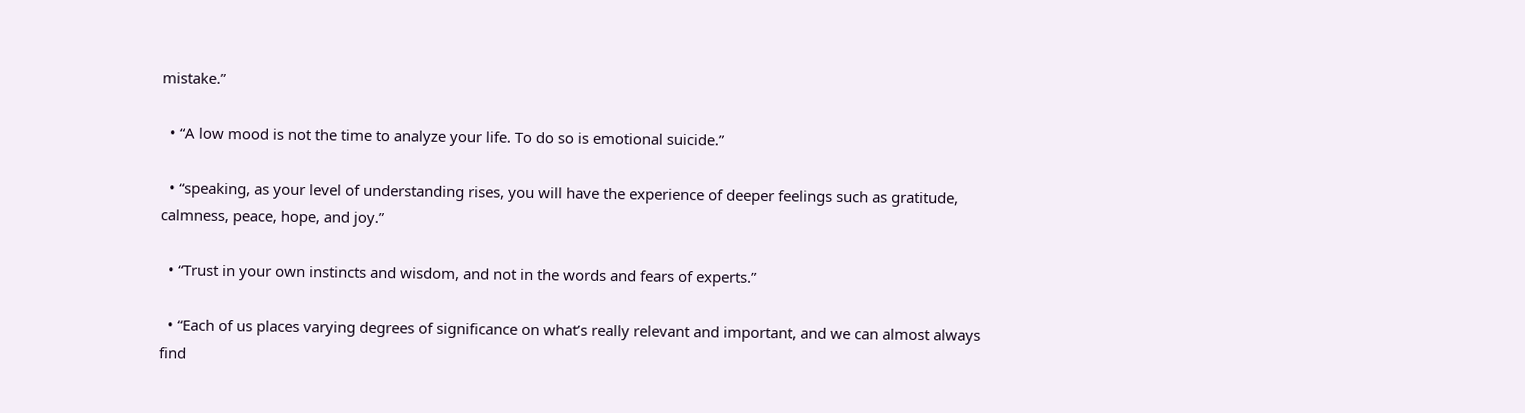mistake.”

  • “A low mood is not the time to analyze your life. To do so is emotional suicide.”

  • “speaking, as your level of understanding rises, you will have the experience of deeper feelings such as gratitude, calmness, peace, hope, and joy.”

  • “Trust in your own instincts and wisdom, and not in the words and fears of experts.”

  • “Each of us places varying degrees of significance on what’s really relevant and important, and we can almost always find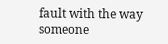fault with the way someone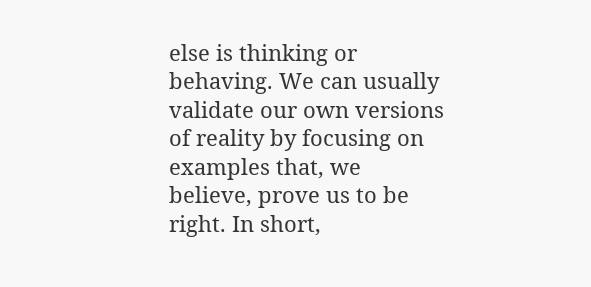else is thinking or behaving. We can usually validate our own versions of reality by focusing on examples that, we believe, prove us to be right. In short,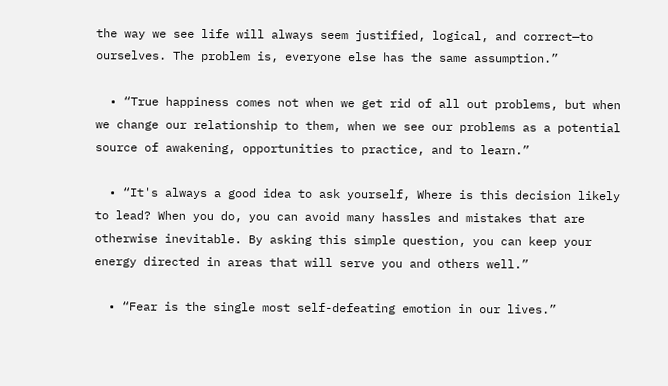the way we see life will always seem justified, logical, and correct—to ourselves. The problem is, everyone else has the same assumption.”

  • “True happiness comes not when we get rid of all out problems, but when we change our relationship to them, when we see our problems as a potential source of awakening, opportunities to practice, and to learn.”

  • “It's always a good idea to ask yourself, Where is this decision likely to lead? When you do, you can avoid many hassles and mistakes that are otherwise inevitable. By asking this simple question, you can keep your energy directed in areas that will serve you and others well.”

  • “Fear is the single most self-defeating emotion in our lives.”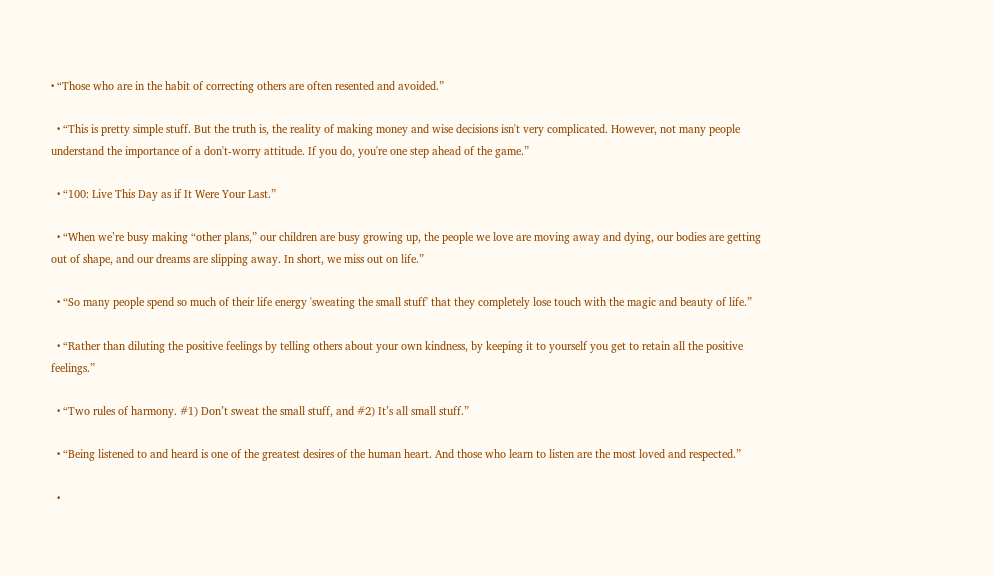• “Those who are in the habit of correcting others are often resented and avoided.”

  • “This is pretty simple stuff. But the truth is, the reality of making money and wise decisions isn't very complicated. However, not many people understand the importance of a don't-worry attitude. If you do, you're one step ahead of the game.”

  • “100: Live This Day as if It Were Your Last.”

  • “When we’re busy making “other plans,” our children are busy growing up, the people we love are moving away and dying, our bodies are getting out of shape, and our dreams are slipping away. In short, we miss out on life.”

  • “So many people spend so much of their life energy 'sweating the small stuff' that they completely lose touch with the magic and beauty of life.”

  • “Rather than diluting the positive feelings by telling others about your own kindness, by keeping it to yourself you get to retain all the positive feelings.”

  • “Two rules of harmony. #1) Don’t sweat the small stuff, and #2) It’s all small stuff.”

  • “Being listened to and heard is one of the greatest desires of the human heart. And those who learn to listen are the most loved and respected.”

  •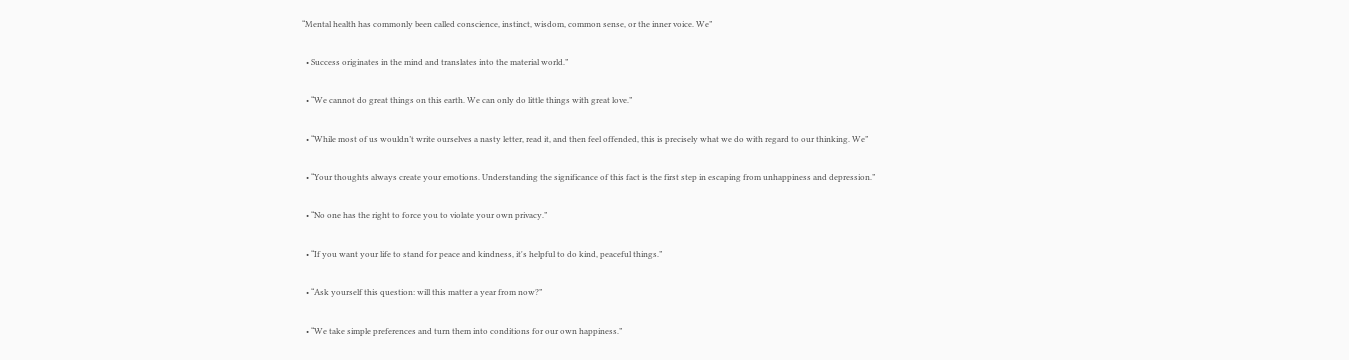“Mental health has commonly been called conscience, instinct, wisdom, common sense, or the inner voice. We”

  • Success originates in the mind and translates into the material world.”

  • “We cannot do great things on this earth. We can only do little things with great love.”

  • “While most of us wouldn’t write ourselves a nasty letter, read it, and then feel offended, this is precisely what we do with regard to our thinking. We”

  • “Your thoughts always create your emotions. Understanding the significance of this fact is the first step in escaping from unhappiness and depression.”

  • “No one has the right to force you to violate your own privacy.”

  • “If you want your life to stand for peace and kindness, it's helpful to do kind, peaceful things.”

  • “Ask yourself this question: will this matter a year from now?”

  • “We take simple preferences and turn them into conditions for our own happiness.”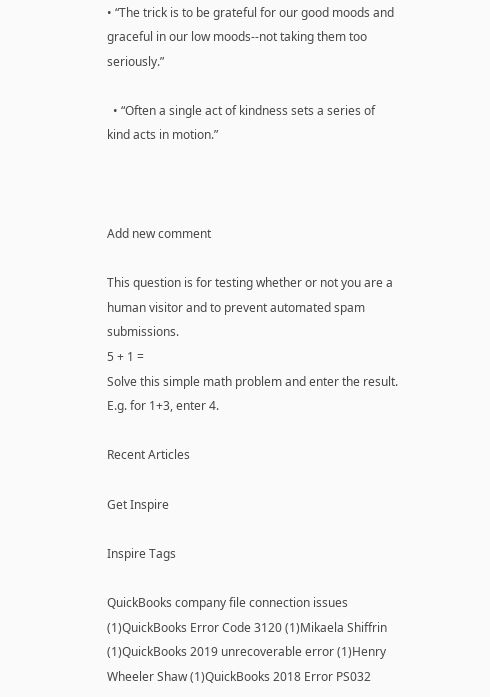• “The trick is to be grateful for our good moods and graceful in our low moods--not taking them too seriously.”

  • “Often a single act of kindness sets a series of kind acts in motion.”



Add new comment

This question is for testing whether or not you are a human visitor and to prevent automated spam submissions.
5 + 1 =
Solve this simple math problem and enter the result. E.g. for 1+3, enter 4.

Recent Articles

Get Inspire

Inspire Tags

QuickBooks company file connection issues (1)QuickBooks Error Code 3120 (1)Mikaela Shiffrin (1)QuickBooks 2019 unrecoverable error (1)Henry Wheeler Shaw (1)QuickBooks 2018 Error PS032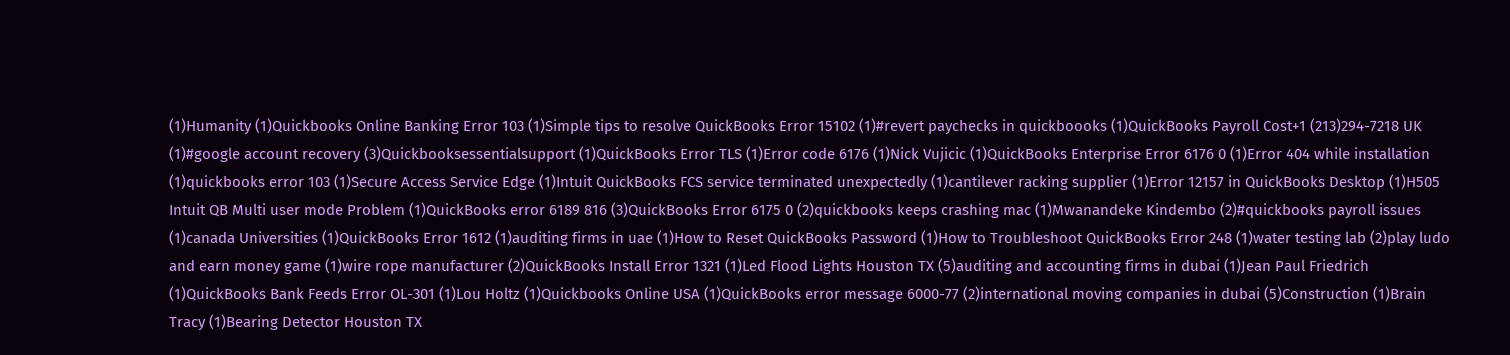(1)Humanity (1)Quickbooks Online Banking Error 103 (1)Simple tips to resolve QuickBooks Error 15102 (1)#revert paychecks in quickboooks (1)QuickBooks Payroll Cost+1 (213)294-7218 UK (1)#google account recovery (3)Quickbooksessentialsupport (1)QuickBooks Error TLS (1)Error code 6176 (1)Nick Vujicic (1)QuickBooks Enterprise Error 6176 0 (1)Error 404 while installation (1)quickbooks error 103 (1)Secure Access Service Edge (1)Intuit QuickBooks FCS service terminated unexpectedly (1)cantilever racking supplier (1)Error 12157 in QuickBooks Desktop (1)H505 Intuit QB Multi user mode Problem (1)QuickBooks error 6189 816 (3)QuickBooks Error 6175 0 (2)quickbooks keeps crashing mac (1)Mwanandeke Kindembo (2)#quickbooks payroll issues (1)canada Universities (1)QuickBooks Error 1612 (1)auditing firms in uae (1)How to Reset QuickBooks Password (1)How to Troubleshoot QuickBooks Error 248 (1)water testing lab (2)play ludo and earn money game (1)wire rope manufacturer (2)QuickBooks Install Error 1321 (1)Led Flood Lights Houston TX (5)auditing and accounting firms in dubai (1)Jean Paul Friedrich (1)QuickBooks Bank Feeds Error OL-301 (1)Lou Holtz (1)Quickbooks Online USA (1)QuickBooks error message 6000-77 (2)international moving companies in dubai (5)Construction (1)Brain Tracy (1)Bearing Detector Houston TX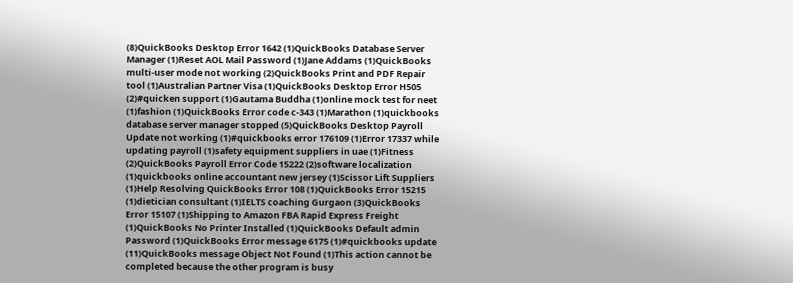(8)QuickBooks Desktop Error 1642 (1)QuickBooks Database Server Manager (1)Reset AOL Mail Password (1)Jane Addams (1)QuickBooks multi-user mode not working (2)QuickBooks Print and PDF Repair tool (1)Australian Partner Visa (1)QuickBooks Desktop Error H505 (2)#quicken support (1)Gautama Buddha (1)online mock test for neet (1)fashion (1)QuickBooks Error code c-343 (1)Marathon (1)quickbooks database server manager stopped (5)QuickBooks Desktop Payroll Update not working (1)#quickbooks error 176109 (1)Error 17337 while updating payroll (1)safety equipment suppliers in uae (1)Fitness (2)QuickBooks Payroll Error Code 15222 (2)software localization (1)quickbooks online accountant new jersey (1)Scissor Lift Suppliers (1)Help Resolving QuickBooks Error 108 (1)QuickBooks Error 15215 (1)dietician consultant (1)IELTS coaching Gurgaon (3)QuickBooks Error 15107 (1)Shipping to Amazon FBA Rapid Express Freight (1)QuickBooks No Printer Installed (1)QuickBooks Default admin Password (1)QuickBooks Error message 6175 (1)#quickbooks update (11)QuickBooks message Object Not Found (1)This action cannot be completed because the other program is busy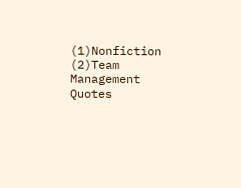(1)Nonfiction (2)Team Management Quotes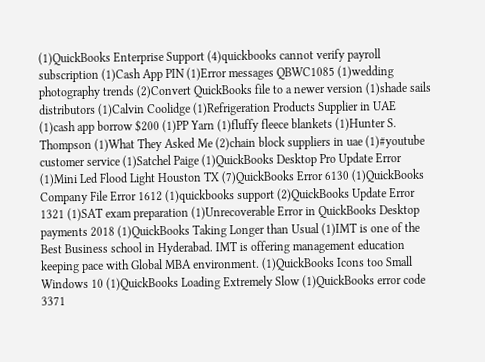(1)QuickBooks Enterprise Support (4)quickbooks cannot verify payroll subscription (1)Cash App PIN (1)Error messages QBWC1085 (1)wedding photography trends (2)Convert QuickBooks file to a newer version (1)shade sails distributors (1)Calvin Coolidge (1)Refrigeration Products Supplier in UAE (1)cash app borrow $200 (1)PP Yarn (1)fluffy fleece blankets (1)Hunter S. Thompson (1)What They Asked Me (2)chain block suppliers in uae (1)#youtube customer service (1)Satchel Paige (1)QuickBooks Desktop Pro Update Error (1)Mini Led Flood Light Houston TX (7)QuickBooks Error 6130 (1)QuickBooks Company File Error 1612 (1)quickbooks support (2)QuickBooks Update Error 1321 (1)SAT exam preparation (1)Unrecoverable Error in QuickBooks Desktop payments 2018 (1)QuickBooks Taking Longer than Usual (1)IMT is one of the Best Business school in Hyderabad. IMT is offering management education keeping pace with Global MBA environment. (1)QuickBooks Icons too Small Windows 10 (1)QuickBooks Loading Extremely Slow (1)QuickBooks error code 3371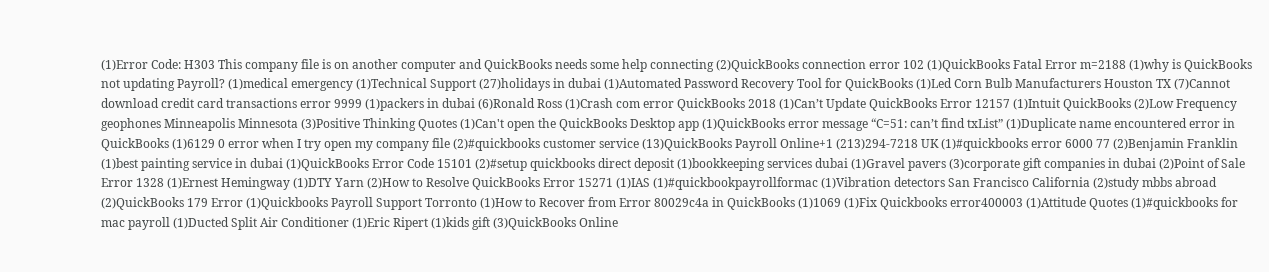(1)Error Code: H303 This company file is on another computer and QuickBooks needs some help connecting (2)QuickBooks connection error 102 (1)QuickBooks Fatal Error m=2188 (1)why is QuickBooks not updating Payroll? (1)medical emergency (1)Technical Support (27)holidays in dubai (1)Automated Password Recovery Tool for QuickBooks (1)Led Corn Bulb Manufacturers Houston TX (7)Cannot download credit card transactions error 9999 (1)packers in dubai (6)Ronald Ross (1)Crash com error QuickBooks 2018 (1)Can’t Update QuickBooks Error 12157 (1)Intuit QuickBooks (2)Low Frequency geophones Minneapolis Minnesota (3)Positive Thinking Quotes (1)Can't open the QuickBooks Desktop app (1)QuickBooks error message “C=51: can’t find txList” (1)Duplicate name encountered error in QuickBooks (1)6129 0 error when I try open my company file (2)#quickbooks customer service (13)QuickBooks Payroll Online+1 (213)294-7218 UK (1)#quickbooks error 6000 77 (2)Benjamin Franklin (1)best painting service in dubai (1)QuickBooks Error Code 15101 (2)#setup quickbooks direct deposit (1)bookkeeping services dubai (1)Gravel pavers (3)corporate gift companies in dubai (2)Point of Sale Error 1328 (1)Ernest Hemingway (1)DTY Yarn (2)How to Resolve QuickBooks Error 15271 (1)IAS (1)#quickbookpayrollformac (1)Vibration detectors San Francisco California (2)study mbbs abroad (2)QuickBooks 179 Error (1)Quickbooks Payroll Support Torronto (1)How to Recover from Error 80029c4a in QuickBooks (1)1069 (1)Fix Quickbooks error400003 (1)Attitude Quotes (1)#quickbooks for mac payroll (1)Ducted Split Air Conditioner (1)Eric Ripert (1)kids gift (3)QuickBooks Online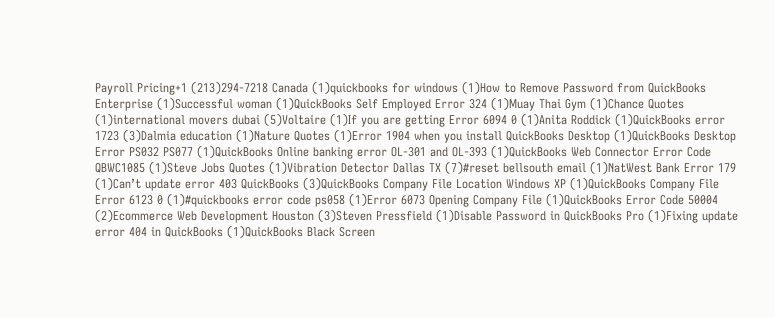Payroll Pricing+1 (213)294-7218 Canada (1)quickbooks for windows (1)How to Remove Password from QuickBooks Enterprise (1)Successful woman (1)QuickBooks Self Employed Error 324 (1)Muay Thai Gym (1)Chance Quotes (1)international movers dubai (5)Voltaire (1)If you are getting Error 6094 0 (1)Anita Roddick (1)QuickBooks error 1723 (3)Dalmia education (1)Nature Quotes (1)Error 1904 when you install QuickBooks Desktop (1)QuickBooks Desktop Error PS032 PS077 (1)QuickBooks Online banking error OL-301 and OL-393 (1)QuickBooks Web Connector Error Code QBWC1085 (1)Steve Jobs Quotes (1)Vibration Detector Dallas TX (7)#reset bellsouth email (1)NatWest Bank Error 179 (1)Can’t update error 403 QuickBooks (3)QuickBooks Company File Location Windows XP (1)QuickBooks Company File Error 6123 0 (1)#quickbooks error code ps058 (1)Error 6073 Opening Company File (1)QuickBooks Error Code 50004 (2)Ecommerce Web Development Houston (3)Steven Pressfield (1)Disable Password in QuickBooks Pro (1)Fixing update error 404 in QuickBooks (1)QuickBooks Black Screen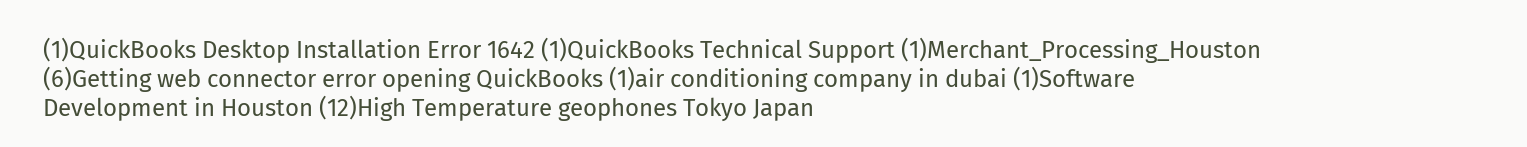(1)QuickBooks Desktop Installation Error 1642 (1)QuickBooks Technical Support (1)Merchant_Processing_Houston (6)Getting web connector error opening QuickBooks (1)air conditioning company in dubai (1)Software Development in Houston (12)High Temperature geophones Tokyo Japan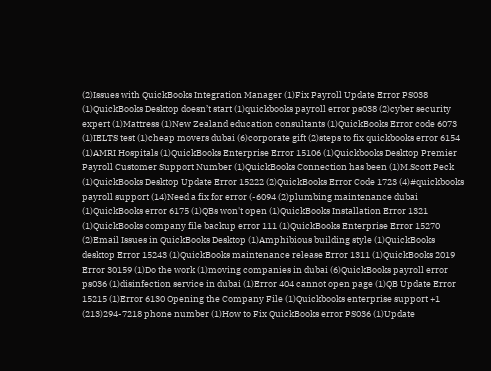(2)Issues with QuickBooks Integration Manager (1)Fix Payroll Update Error PS038 (1)QuickBooks Desktop doesn’t start (1)quickbooks payroll error ps038 (2)cyber security expert (1)Mattress (1)New Zealand education consultants (1)QuickBooks Error code 6073 (1)IELTS test (1)cheap movers dubai (6)corporate gift (2)steps to fix quickbooks error 6154 (1)AMRI Hospitals (1)QuickBooks Enterprise Error 15106 (1)Quickbooks Desktop Premier Payroll Customer Support Number (1)QuickBooks Connection has been (1)M.Scott Peck (1)QuickBooks Desktop Update Error 15222 (2)QuickBooks Error Code 1723 (4)#quickbooks payroll support (14)Need a fix for error (-6094 (2)plumbing maintenance dubai (1)QuickBooks error 6175 (1)QBs won't open (1)QuickBooks Installation Error 1321 (1)QuickBooks company file backup error 111 (1)QuickBooks Enterprise Error 15270 (2)Email Issues in QuickBooks Desktop (1)Amphibious building style (1)QuickBooks desktop Error 15243 (1)QuickBooks maintenance release Error 1311 (1)QuickBooks 2019 Error 30159 (1)Do the work (1)moving companies in dubai (6)QuickBooks payroll error ps036 (1)disinfection service in dubai (1)Error 404 cannot open page (1)QB Update Error 15215 (1)Error 6130 Opening the Company File (1)Quickbooks enterprise support +1 (213)294-7218 phone number (1)How to Fix QuickBooks error PS036 (1)Update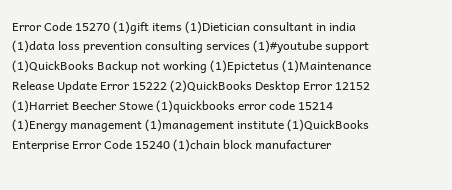Error Code 15270 (1)gift items (1)Dietician consultant in india (1)data loss prevention consulting services (1)#youtube support (1)QuickBooks Backup not working (1)Epictetus (1)Maintenance Release Update Error 15222 (2)QuickBooks Desktop Error 12152 (1)Harriet Beecher Stowe (1)quickbooks error code 15214 (1)Energy management (1)management institute (1)QuickBooks Enterprise Error Code 15240 (1)chain block manufacturer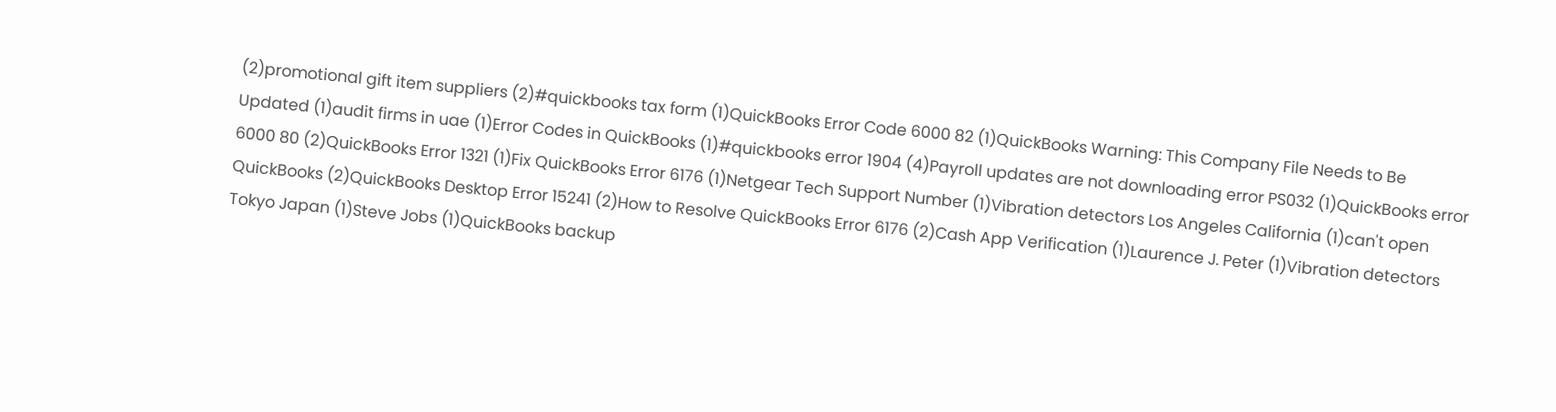(2)promotional gift item suppliers (2)#quickbooks tax form (1)QuickBooks Error Code 6000 82 (1)QuickBooks Warning: This Company File Needs to Be Updated (1)audit firms in uae (1)Error Codes in QuickBooks (1)#quickbooks error 1904 (4)Payroll updates are not downloading error PS032 (1)QuickBooks error 6000 80 (2)QuickBooks Error 1321 (1)Fix QuickBooks Error 6176 (1)Netgear Tech Support Number (1)Vibration detectors Los Angeles California (1)can't open QuickBooks (2)QuickBooks Desktop Error 15241 (2)How to Resolve QuickBooks Error 6176 (2)Cash App Verification (1)Laurence J. Peter (1)Vibration detectors Tokyo Japan (1)Steve Jobs (1)QuickBooks backup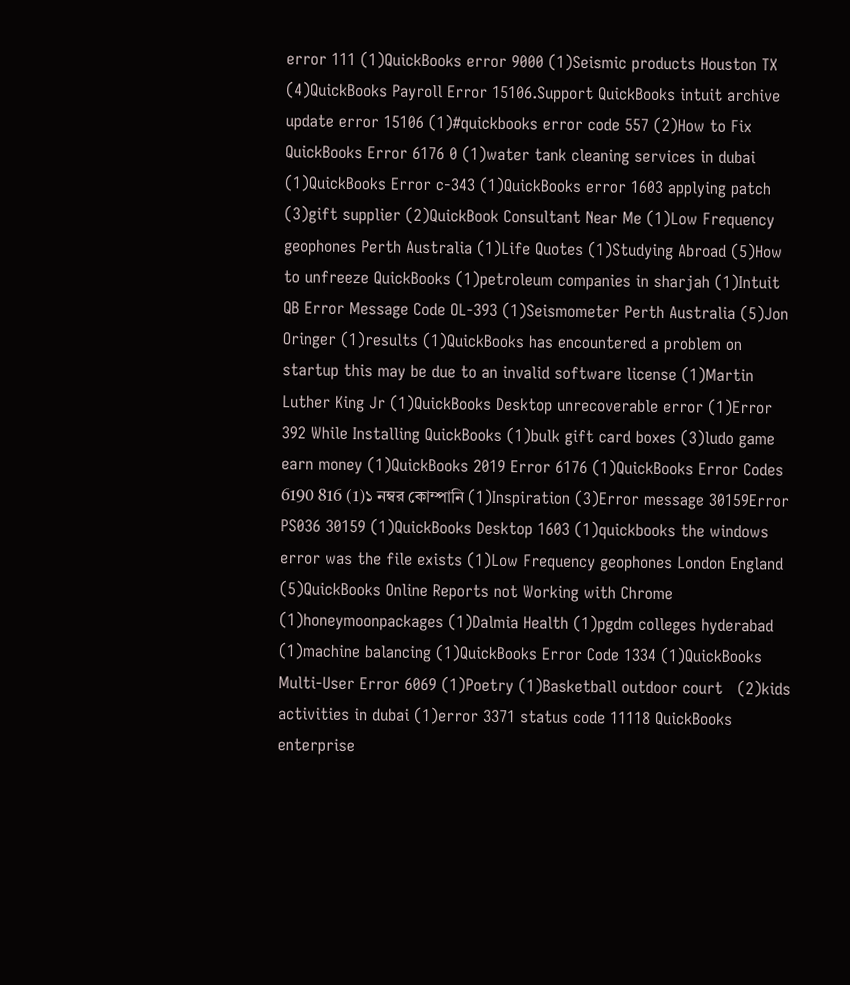error 111 (1)QuickBooks error 9000 (1)Seismic products Houston TX (4)QuickBooks Payroll Error 15106.Support QuickBooks intuit archive update error 15106 (1)#quickbooks error code 557 (2)How to Fix QuickBooks Error 6176 0 (1)water tank cleaning services in dubai (1)QuickBooks Error c-343 (1)QuickBooks error 1603 applying patch (3)gift supplier (2)QuickBook Consultant Near Me (1)Low Frequency geophones Perth Australia (1)Life Quotes (1)Studying Abroad (5)How to unfreeze QuickBooks (1)petroleum companies in sharjah (1)Intuit QB Error Message Code OL-393 (1)Seismometer Perth Australia (5)Jon Oringer (1)results (1)QuickBooks has encountered a problem on startup this may be due to an invalid software license (1)Martin Luther King Jr (1)QuickBooks Desktop unrecoverable error (1)Error 392 While Installing QuickBooks (1)bulk gift card boxes (3)ludo game earn money (1)QuickBooks 2019 Error 6176 (1)QuickBooks Error Codes 6190 816 (1)১ নম্বর কোম্পানি (1)Inspiration (3)Error message 30159Error PS036 30159 (1)QuickBooks Desktop 1603 (1)quickbooks the windows error was the file exists (1)Low Frequency geophones London England (5)QuickBooks Online Reports not Working with Chrome (1)honeymoonpackages (1)Dalmia Health (1)pgdm colleges hyderabad (1)machine balancing (1)QuickBooks Error Code 1334 (1)QuickBooks Multi-User Error 6069 (1)Poetry (1)Basketball outdoor court   (2)kids activities in dubai (1)error 3371 status code 11118 QuickBooks enterprise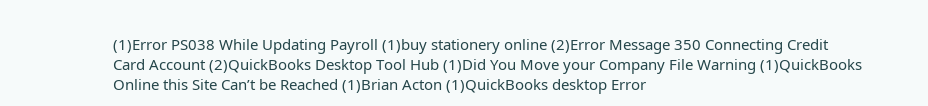(1)Error PS038 While Updating Payroll (1)buy stationery online (2)Error Message 350 Connecting Credit Card Account (2)QuickBooks Desktop Tool Hub (1)Did You Move your Company File Warning (1)QuickBooks Online this Site Can’t be Reached (1)Brian Acton (1)QuickBooks desktop Error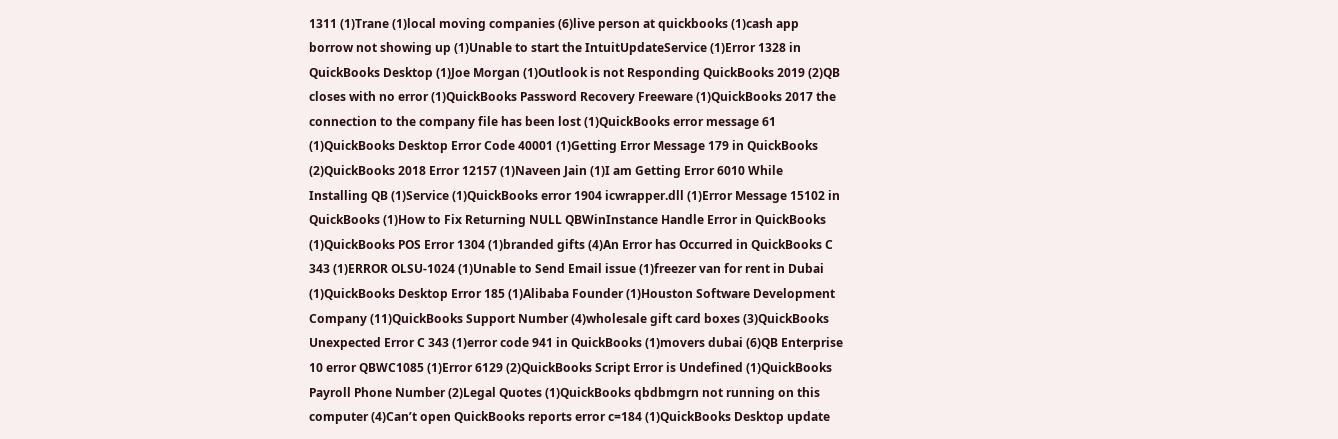1311 (1)Trane (1)local moving companies (6)live person at quickbooks (1)cash app borrow not showing up (1)Unable to start the IntuitUpdateService (1)Error 1328 in QuickBooks Desktop (1)Joe Morgan (1)Outlook is not Responding QuickBooks 2019 (2)QB closes with no error (1)QuickBooks Password Recovery Freeware (1)QuickBooks 2017 the connection to the company file has been lost (1)QuickBooks error message 61 (1)QuickBooks Desktop Error Code 40001 (1)Getting Error Message 179 in QuickBooks (2)QuickBooks 2018 Error 12157 (1)Naveen Jain (1)I am Getting Error 6010 While Installing QB (1)Service (1)QuickBooks error 1904 icwrapper.dll (1)Error Message 15102 in QuickBooks (1)How to Fix Returning NULL QBWinInstance Handle Error in QuickBooks (1)QuickBooks POS Error 1304 (1)branded gifts (4)An Error has Occurred in QuickBooks C 343 (1)ERROR OLSU-1024 (1)Unable to Send Email issue (1)freezer van for rent in Dubai (1)QuickBooks Desktop Error 185 (1)Alibaba Founder (1)Houston Software Development Company (11)QuickBooks Support Number (4)wholesale gift card boxes (3)QuickBooks Unexpected Error C 343 (1)error code 941 in QuickBooks (1)movers dubai (6)QB Enterprise 10 error QBWC1085 (1)Error 6129 (2)QuickBooks Script Error is Undefined (1)QuickBooks Payroll Phone Number (2)Legal Quotes (1)QuickBooks qbdbmgrn not running on this computer (4)Can’t open QuickBooks reports error c=184 (1)QuickBooks Desktop update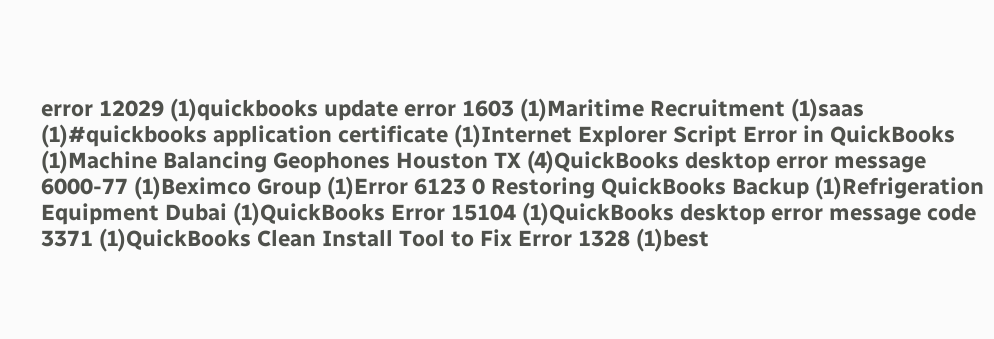error 12029 (1)quickbooks update error 1603 (1)Maritime Recruitment (1)saas (1)#quickbooks application certificate (1)Internet Explorer Script Error in QuickBooks (1)Machine Balancing Geophones Houston TX (4)QuickBooks desktop error message 6000-77 (1)Beximco Group (1)Error 6123 0 Restoring QuickBooks Backup (1)Refrigeration Equipment Dubai (1)QuickBooks Error 15104 (1)QuickBooks desktop error message code 3371 (1)QuickBooks Clean Install Tool to Fix Error 1328 (1)best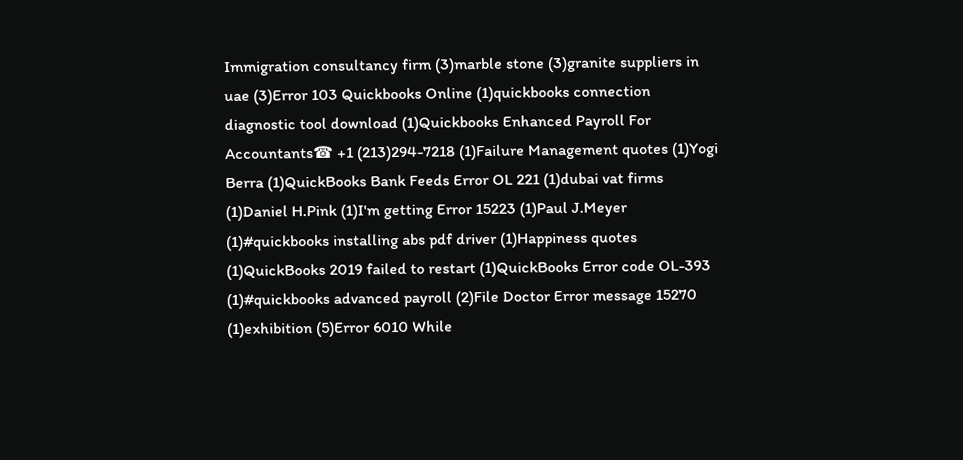Immigration consultancy firm (3)marble stone (3)granite suppliers in uae (3)Error 103 Quickbooks Online (1)quickbooks connection diagnostic tool download (1)Quickbooks Enhanced Payroll For Accountants☎ +1 (213)294-7218 (1)Failure Management quotes (1)Yogi Berra (1)QuickBooks Bank Feeds Error OL 221 (1)dubai vat firms (1)Daniel H.Pink (1)I'm getting Error 15223 (1)Paul J.Meyer (1)#quickbooks installing abs pdf driver (1)Happiness quotes (1)QuickBooks 2019 failed to restart (1)QuickBooks Error code OL-393 (1)#quickbooks advanced payroll (2)File Doctor Error message 15270 (1)exhibition (5)Error 6010 While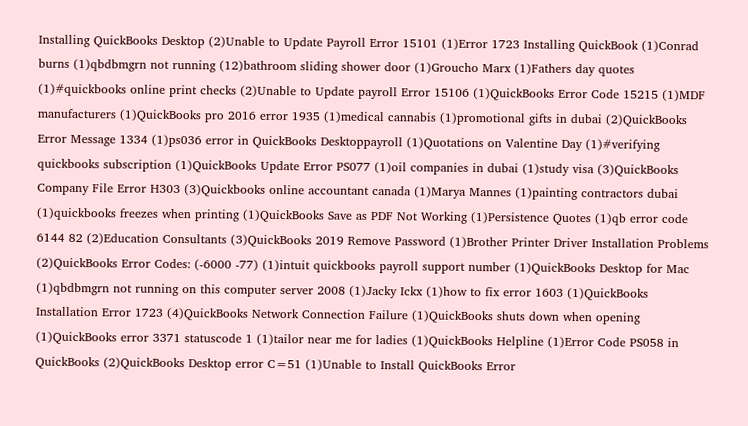Installing QuickBooks Desktop (2)Unable to Update Payroll Error 15101 (1)Error 1723 Installing QuickBook (1)Conrad burns (1)qbdbmgrn not running (12)bathroom sliding shower door (1)Groucho Marx (1)Fathers day quotes (1)#quickbooks online print checks (2)Unable to Update payroll Error 15106 (1)QuickBooks Error Code 15215 (1)MDF manufacturers (1)QuickBooks pro 2016 error 1935 (1)medical cannabis (1)promotional gifts in dubai (2)QuickBooks Error Message 1334 (1)ps036 error in QuickBooks Desktoppayroll (1)Quotations on Valentine Day (1)#verifying quickbooks subscription (1)QuickBooks Update Error PS077 (1)oil companies in dubai (1)study visa (3)QuickBooks Company File Error H303 (3)Quickbooks online accountant canada (1)Marya Mannes (1)painting contractors dubai (1)quickbooks freezes when printing (1)QuickBooks Save as PDF Not Working (1)Persistence Quotes (1)qb error code 6144 82 (2)Education Consultants (3)QuickBooks 2019 Remove Password (1)Brother Printer Driver Installation Problems (2)QuickBooks Error Codes: (-6000 -77) (1)intuit quickbooks payroll support number (1)QuickBooks Desktop for Mac (1)qbdbmgrn not running on this computer server 2008 (1)Jacky Ickx (1)how to fix error 1603 (1)QuickBooks Installation Error 1723 (4)QuickBooks Network Connection Failure (1)QuickBooks shuts down when opening (1)QuickBooks error 3371 statuscode 1 (1)tailor near me for ladies (1)QuickBooks Helpline (1)Error Code PS058 in QuickBooks (2)QuickBooks Desktop error C=51 (1)Unable to Install QuickBooks Error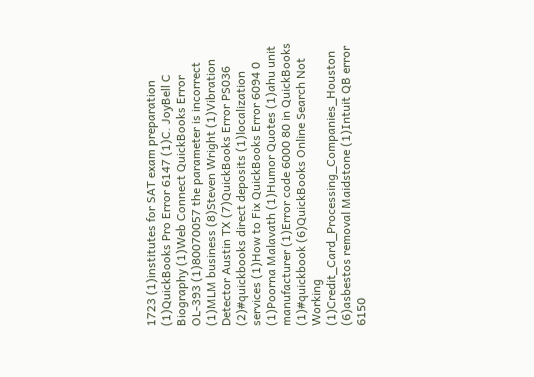1723 (1)institutes for SAT exam preparation (1)QuickBooks Pro Error 6147 (1)C. JoyBell C Biography (1)Web Connect QuickBooks Error OL-393 (1)80070057 the parameter is incorrect (1)MLM business (8)Steven Wright (1)Vibration Detector Austin TX (7)QuickBooks Error PS036 (2)#quickbooks direct deposits (1)localization services (1)How to Fix QuickBooks Error 6094 0 (1)Poorna Malavath (1)Humor Quotes (1)ahu unit manufacturer (1)Error code 6000 80 in QuickBooks (1)#quickbook (6)QuickBooks Online Search Not Working (1)Credit_Card_Processing_Companies_Houston (6)asbestos removal Maidstone (1)Intuit QB error 6150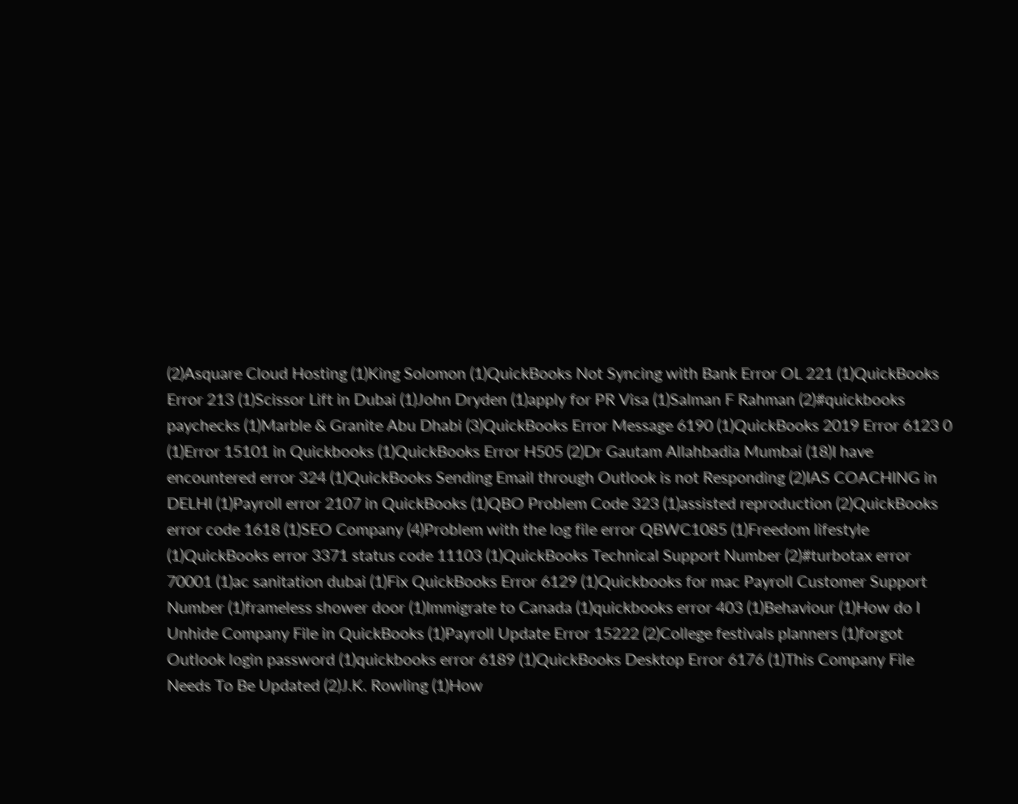(2)Asquare Cloud Hosting (1)King Solomon (1)QuickBooks Not Syncing with Bank Error OL 221 (1)QuickBooks Error 213 (1)Scissor Lift in Dubai (1)John Dryden (1)apply for PR Visa (1)Salman F Rahman (2)#quickbooks paychecks (1)Marble & Granite Abu Dhabi (3)QuickBooks Error Message 6190 (1)QuickBooks 2019 Error 6123 0 (1)Error 15101 in Quickbooks (1)QuickBooks Error H505 (2)Dr Gautam Allahbadia Mumbai (18)I have encountered error 324 (1)QuickBooks Sending Email through Outlook is not Responding (2)IAS COACHING in DELHI (1)Payroll error 2107 in QuickBooks (1)QBO Problem Code 323 (1)assisted reproduction (2)QuickBooks error code 1618 (1)SEO Company (4)Problem with the log file error QBWC1085 (1)Freedom lifestyle (1)QuickBooks error 3371 status code 11103 (1)QuickBooks Technical Support Number (2)#turbotax error 70001 (1)ac sanitation dubai (1)Fix QuickBooks Error 6129 (1)Quickbooks for mac Payroll Customer Support Number (1)frameless shower door (1)Immigrate to Canada (1)quickbooks error 403 (1)Behaviour (1)How do I Unhide Company File in QuickBooks (1)Payroll Update Error 15222 (2)College festivals planners (1)forgot Outlook login password (1)quickbooks error 6189 (1)QuickBooks Desktop Error 6176 (1)This Company File Needs To Be Updated (2)J.K. Rowling (1)How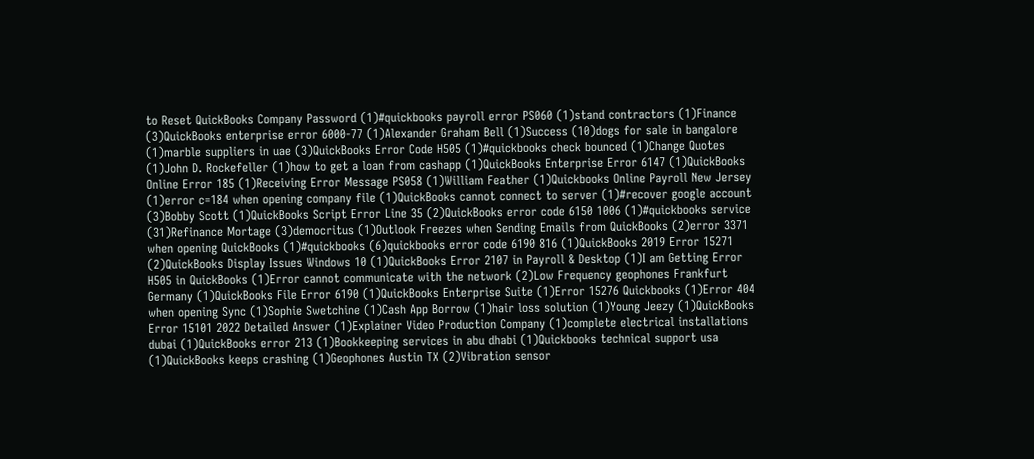to Reset QuickBooks Company Password (1)#quickbooks payroll error PS060 (1)stand contractors (1)Finance (3)QuickBooks enterprise error 6000-77 (1)Alexander Graham Bell (1)Success (10)dogs for sale in bangalore (1)marble suppliers in uae (3)QuickBooks Error Code H505 (1)#quickbooks check bounced (1)Change Quotes (1)John D. Rockefeller (1)how to get a loan from cashapp (1)QuickBooks Enterprise Error 6147 (1)QuickBooks Online Error 185 (1)Receiving Error Message PS058 (1)William Feather (1)Quickbooks Online Payroll New Jersey (1)error c=184 when opening company file (1)QuickBooks cannot connect to server (1)#recover google account (3)Bobby Scott (1)QuickBooks Script Error Line 35 (2)QuickBooks error code 6150 1006 (1)#quickbooks service (31)Refinance Mortage (3)democritus (1)Outlook Freezes when Sending Emails from QuickBooks (2)error 3371 when opening QuickBooks (1)#quickbooks (6)quickbooks error code 6190 816 (1)QuickBooks 2019 Error 15271 (2)QuickBooks Display Issues Windows 10 (1)QuickBooks Error 2107 in Payroll & Desktop (1)I am Getting Error H505 in QuickBooks (1)Error cannot communicate with the network (2)Low Frequency geophones Frankfurt Germany (1)QuickBooks File Error 6190 (1)QuickBooks Enterprise Suite (1)Error 15276 Quickbooks (1)Error 404 when opening Sync (1)Sophie Swetchine (1)Cash App Borrow (1)hair loss solution (1)Young Jeezy (1)QuickBooks Error 15101 2022 Detailed Answer (1)Explainer Video Production Company (1)complete electrical installations dubai (1)QuickBooks error 213 (1)Bookkeeping services in abu dhabi (1)Quickbooks technical support usa (1)QuickBooks keeps crashing (1)Geophones Austin TX (2)Vibration sensor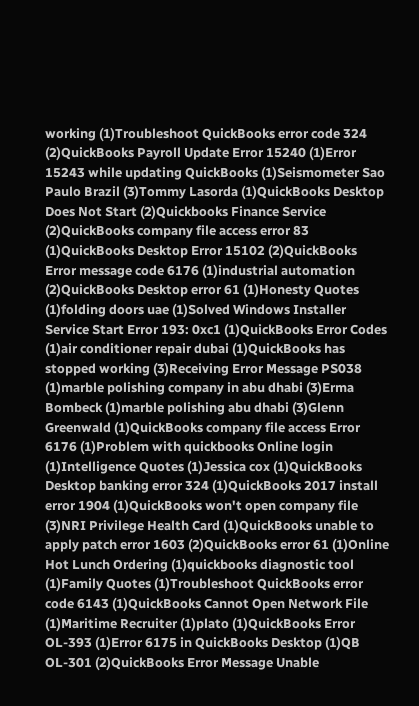working (1)Troubleshoot QuickBooks error code 324 (2)QuickBooks Payroll Update Error 15240 (1)Error 15243 while updating QuickBooks (1)Seismometer Sao Paulo Brazil (3)Tommy Lasorda (1)QuickBooks Desktop Does Not Start (2)Quickbooks Finance Service (2)QuickBooks company file access error 83 (1)QuickBooks Desktop Error 15102 (2)QuickBooks Error message code 6176 (1)industrial automation (2)QuickBooks Desktop error 61 (1)Honesty Quotes (1)folding doors uae (1)Solved Windows Installer Service Start Error 193: 0xc1 (1)QuickBooks Error Codes (1)air conditioner repair dubai (1)QuickBooks has stopped working (3)Receiving Error Message PS038 (1)marble polishing company in abu dhabi (3)Erma Bombeck (1)marble polishing abu dhabi (3)Glenn Greenwald (1)QuickBooks company file access Error 6176 (1)Problem with quickbooks Online login (1)Intelligence Quotes (1)Jessica cox (1)QuickBooks Desktop banking error 324 (1)QuickBooks 2017 install error 1904 (1)QuickBooks won't open company file (3)NRI Privilege Health Card (1)QuickBooks unable to apply patch error 1603 (2)QuickBooks error 61 (1)Online Hot Lunch Ordering (1)quickbooks diagnostic tool (1)Family Quotes (1)Troubleshoot QuickBooks error code 6143 (1)QuickBooks Cannot Open Network File (1)Maritime Recruiter (1)plato (1)QuickBooks Error OL-393 (1)Error 6175 in QuickBooks Desktop (1)QB OL-301 (2)QuickBooks Error Message Unable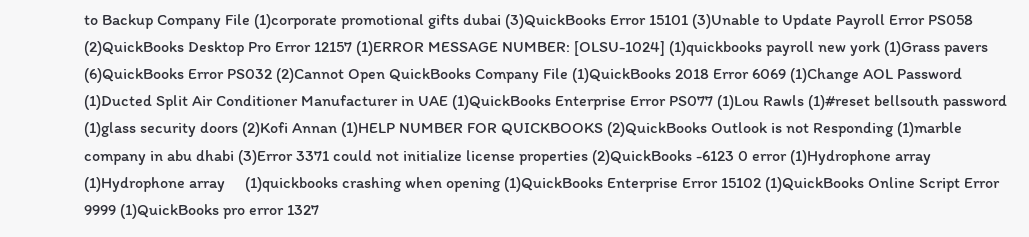to Backup Company File (1)corporate promotional gifts dubai (3)QuickBooks Error 15101 (3)Unable to Update Payroll Error PS058 (2)QuickBooks Desktop Pro Error 12157 (1)ERROR MESSAGE NUMBER: [OLSU-1024] (1)quickbooks payroll new york (1)Grass pavers (6)QuickBooks Error PS032 (2)Cannot Open QuickBooks Company File (1)QuickBooks 2018 Error 6069 (1)Change AOL Password (1)Ducted Split Air Conditioner Manufacturer in UAE (1)QuickBooks Enterprise Error PS077 (1)Lou Rawls (1)#reset bellsouth password (1)glass security doors (2)Kofi Annan (1)HELP NUMBER FOR QUICKBOOKS (2)QuickBooks Outlook is not Responding (1)marble company in abu dhabi (3)Error 3371 could not initialize license properties (2)QuickBooks -6123 0 error (1)Hydrophone array (1)Hydrophone array     (1)quickbooks crashing when opening (1)QuickBooks Enterprise Error 15102 (1)QuickBooks Online Script Error 9999 (1)QuickBooks pro error 1327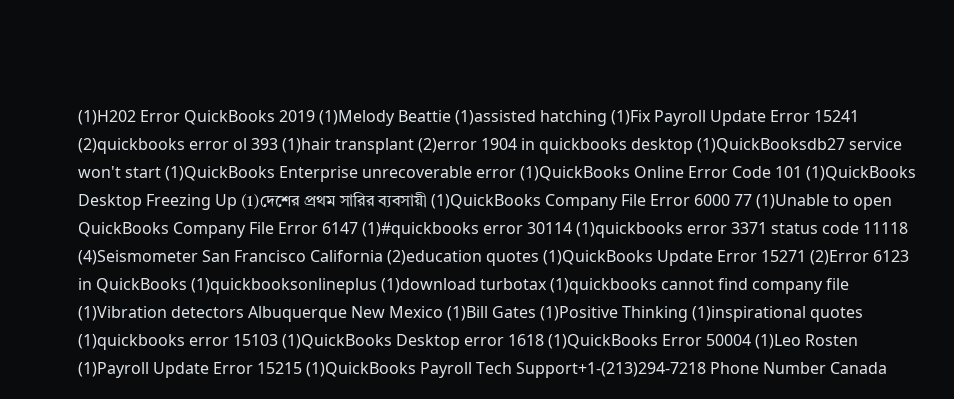(1)H202 Error QuickBooks 2019 (1)Melody Beattie (1)assisted hatching (1)Fix Payroll Update Error 15241 (2)quickbooks error ol 393 (1)hair transplant (2)error 1904 in quickbooks desktop (1)QuickBooksdb27 service won't start (1)QuickBooks Enterprise unrecoverable error (1)QuickBooks Online Error Code 101 (1)QuickBooks Desktop Freezing Up (1)দেশের প্রথম সারির ব্যবসায়ী (1)QuickBooks Company File Error 6000 77 (1)Unable to open QuickBooks Company File Error 6147 (1)#quickbooks error 30114 (1)quickbooks error 3371 status code 11118 (4)Seismometer San Francisco California (2)education quotes (1)QuickBooks Update Error 15271 (2)Error 6123 in QuickBooks (1)quickbooksonlineplus (1)download turbotax (1)quickbooks cannot find company file (1)Vibration detectors Albuquerque New Mexico (1)Bill Gates (1)Positive Thinking (1)inspirational quotes (1)quickbooks error 15103 (1)QuickBooks Desktop error 1618 (1)QuickBooks Error 50004 (1)Leo Rosten (1)Payroll Update Error 15215 (1)QuickBooks Payroll Tech Support+1-(213)294-7218 Phone Number Canada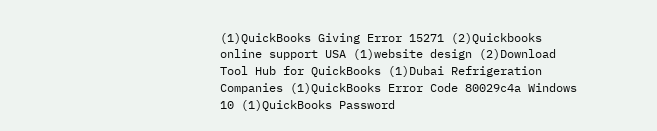(1)QuickBooks Giving Error 15271 (2)Quickbooks online support USA (1)website design (2)Download Tool Hub for QuickBooks (1)Dubai Refrigeration Companies (1)QuickBooks Error Code 80029c4a Windows 10 (1)QuickBooks Password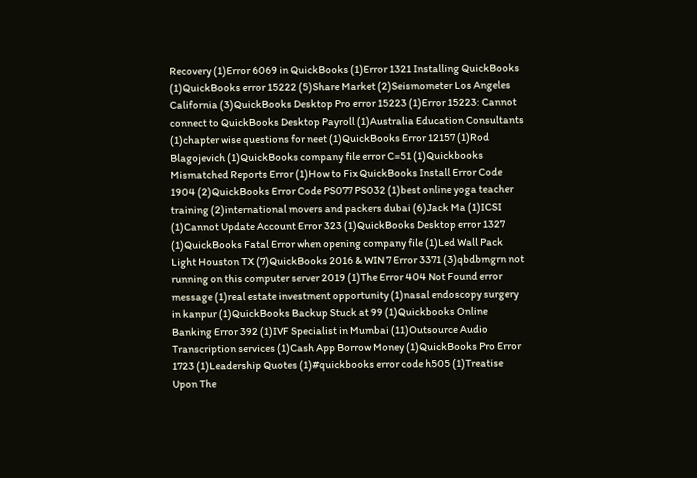Recovery (1)Error 6069 in QuickBooks (1)Error 1321 Installing QuickBooks (1)QuickBooks error 15222 (5)Share Market (2)Seismometer Los Angeles California (3)QuickBooks Desktop Pro error 15223 (1)Error 15223: Cannot connect to QuickBooks Desktop Payroll (1)Australia Education Consultants (1)chapter wise questions for neet (1)QuickBooks Error 12157 (1)Rod Blagojevich (1)QuickBooks company file error C=51 (1)Quickbooks Mismatched Reports Error (1)How to Fix QuickBooks Install Error Code 1904 (2)QuickBooks Error Code PS077 PS032 (1)best online yoga teacher training (2)international movers and packers dubai (6)Jack Ma (1)ICSI (1)Cannot Update Account Error 323 (1)QuickBooks Desktop error 1327 (1)QuickBooks Fatal Error when opening company file (1)Led Wall Pack Light Houston TX (7)QuickBooks 2016 & WIN 7 Error 3371 (3)qbdbmgrn not running on this computer server 2019 (1)The Error 404 Not Found error message (1)real estate investment opportunity (1)nasal endoscopy surgery in kanpur (1)QuickBooks Backup Stuck at 99 (1)Quickbooks Online Banking Error 392 (1)IVF Specialist in Mumbai (11)Outsource Audio Transcription services (1)Cash App Borrow Money (1)QuickBooks Pro Error 1723 (1)Leadership Quotes (1)#quickbooks error code h505 (1)Treatise Upon The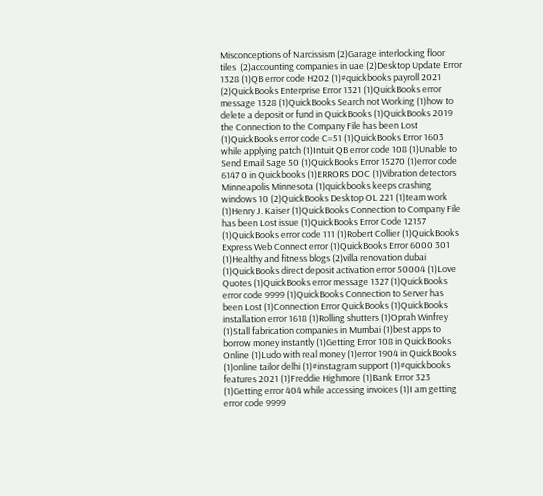Misconceptions of Narcissism (2)Garage interlocking floor tiles  (2)accounting companies in uae (2)Desktop Update Error 1328 (1)QB error code H202 (1)#quickbooks payroll 2021 (2)QuickBooks Enterprise Error 1321 (1)QuickBooks error message 1328 (1)QuickBooks Search not Working (1)how to delete a deposit or fund in QuickBooks (1)QuickBooks 2019 the Connection to the Company File has been Lost (1)QuickBooks error code C=51 (1)QuickBooks Error 1603 while applying patch (1)Intuit QB error code 108 (1)Unable to Send Email Sage 50 (1)QuickBooks Error 15270 (1)error code 6147 0 in Quickbooks (1)ERRORS DOC (1)Vibration detectors Minneapolis Minnesota (1)quickbooks keeps crashing windows 10 (2)QuickBooks Desktop OL 221 (1)team work (1)Henry J. Kaiser (1)QuickBooks Connection to Company File has been Lost issue (1)QuickBooks Error Code 12157 (1)QuickBooks error code 111 (1)Robert Collier (1)QuickBooks Express Web Connect error (1)QuickBooks Error 6000 301 (1)Healthy and fitness blogs (2)villa renovation dubai (1)QuickBooks direct deposit activation error 50004 (1)Love Quotes (1)QuickBooks error message 1327 (1)QuickBooks error code 9999 (1)QuickBooks Connection to Server has been Lost (1)Connection Error QuickBooks (1)QuickBooks installation error 1618 (1)Rolling shutters (1)Oprah Winfrey (1)Stall fabrication companies in Mumbai (1)best apps to borrow money instantly (1)Getting Error 108 in QuickBooks Online (1)Ludo with real money (1)error 1904 in QuickBooks (1)online tailor delhi (1)#instagram support (1)#quickbooks features 2021 (1)Freddie Highmore (1)Bank Error 323 (1)Getting error 404 while accessing invoices (1)I am getting error code 9999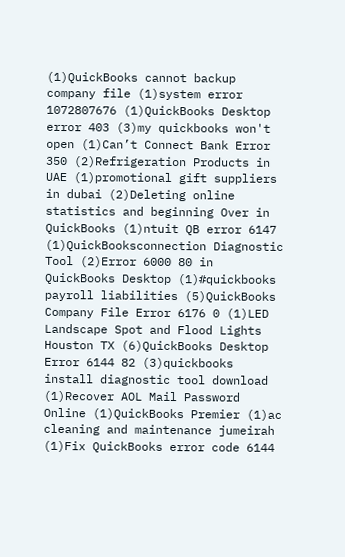(1)QuickBooks cannot backup company file (1)system error 1072807676 (1)QuickBooks Desktop error 403 (3)my quickbooks won't open (1)Can’t Connect Bank Error 350 (2)Refrigeration Products in UAE (1)promotional gift suppliers in dubai (2)Deleting online statistics and beginning Over in QuickBooks (1)ntuit QB error 6147 (1)QuickBooksconnection Diagnostic Tool (2)Error 6000 80 in QuickBooks Desktop (1)#quickbooks payroll liabilities (5)QuickBooks Company File Error 6176 0 (1)LED Landscape Spot and Flood Lights Houston TX (6)QuickBooks Desktop Error 6144 82 (3)quickbooks install diagnostic tool download (1)Recover AOL Mail Password Online (1)QuickBooks Premier (1)ac cleaning and maintenance jumeirah (1)Fix QuickBooks error code 6144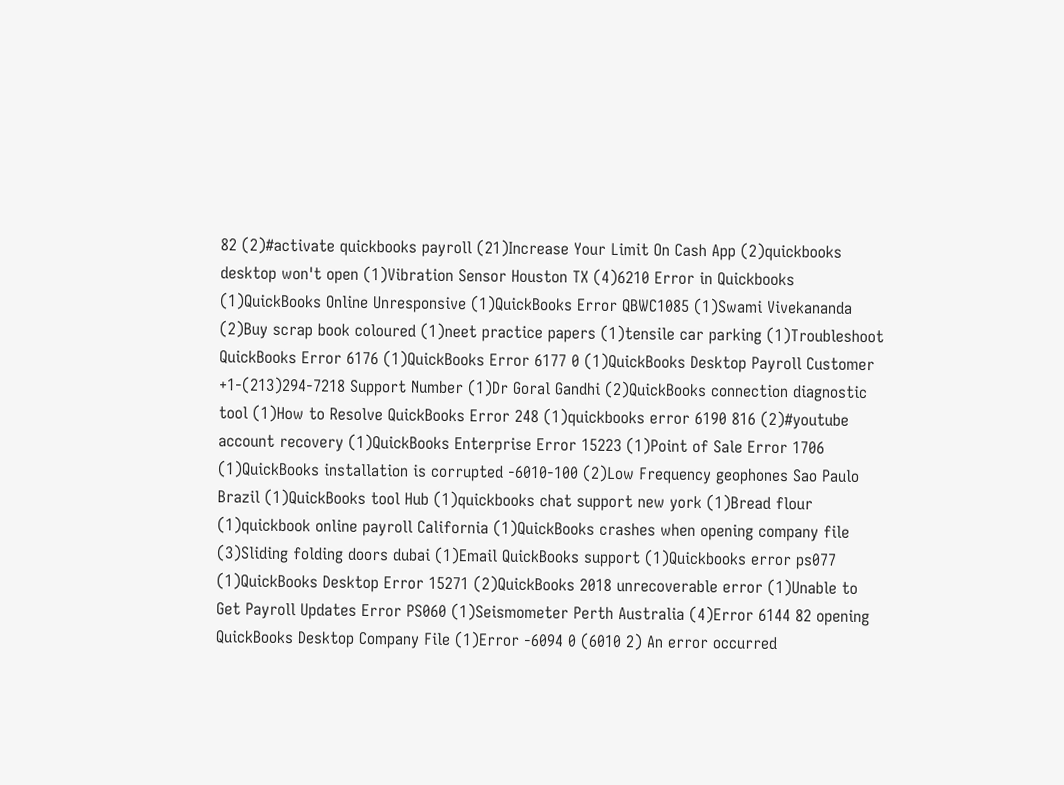82 (2)#activate quickbooks payroll (21)Increase Your Limit On Cash App (2)quickbooks desktop won't open (1)Vibration Sensor Houston TX (4)6210 Error in Quickbooks (1)QuickBooks Online Unresponsive (1)QuickBooks Error QBWC1085 (1)Swami Vivekananda (2)Buy scrap book coloured (1)neet practice papers (1)tensile car parking (1)Troubleshoot QuickBooks Error 6176 (1)QuickBooks Error 6177 0 (1)QuickBooks Desktop Payroll Customer +1-(213)294-7218 Support Number (1)Dr Goral Gandhi (2)QuickBooks connection diagnostic tool (1)How to Resolve QuickBooks Error 248 (1)quickbooks error 6190 816 (2)#youtube account recovery (1)QuickBooks Enterprise Error 15223 (1)Point of Sale Error 1706 (1)QuickBooks installation is corrupted -6010-100 (2)Low Frequency geophones Sao Paulo Brazil (1)QuickBooks tool Hub (1)quickbooks chat support new york (1)Bread flour (1)quickbook online payroll California (1)QuickBooks crashes when opening company file (3)Sliding folding doors dubai (1)Email QuickBooks support (1)Quickbooks error ps077 (1)QuickBooks Desktop Error 15271 (2)QuickBooks 2018 unrecoverable error (1)Unable to Get Payroll Updates Error PS060 (1)Seismometer Perth Australia (4)Error 6144 82 opening QuickBooks Desktop Company File (1)Error -6094 0 (6010 2) An error occurred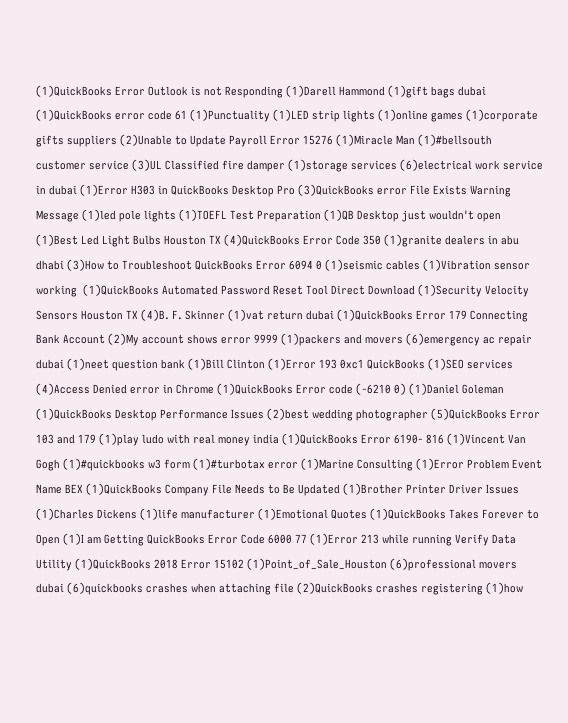(1)QuickBooks Error Outlook is not Responding (1)Darell Hammond (1)gift bags dubai (1)QuickBooks error code 61 (1)Punctuality (1)LED strip lights (1)online games (1)corporate gifts suppliers (2)Unable to Update Payroll Error 15276 (1)Miracle Man (1)#bellsouth customer service (3)UL Classified fire damper (1)storage services (6)electrical work service in dubai (1)Error H303 in QuickBooks Desktop Pro (3)QuickBooks error File Exists Warning Message (1)led pole lights (1)TOEFL Test Preparation (1)QB Desktop just wouldn't open (1)Best Led Light Bulbs Houston TX (4)QuickBooks Error Code 350 (1)granite dealers in abu dhabi (3)How to Troubleshoot QuickBooks Error 6094 0 (1)seismic cables (1)Vibration sensor working  (1)QuickBooks Automated Password Reset Tool Direct Download (1)Security Velocity Sensors Houston TX (4)B. F. Skinner (1)vat return dubai (1)QuickBooks Error 179 Connecting Bank Account (2)My account shows error 9999 (1)packers and movers (6)emergency ac repair dubai (1)neet question bank (1)Bill Clinton (1)Error 193 0xc1 QuickBooks (1)SEO services (4)Access Denied error in Chrome (1)QuickBooks Error code (-6210 0) (1)Daniel Goleman (1)QuickBooks Desktop Performance Issues (2)best wedding photographer (5)QuickBooks Error 103 and 179 (1)play ludo with real money india (1)QuickBooks Error 6190- 816 (1)Vincent Van Gogh (1)#quickbooks w3 form (1)#turbotax error (1)Marine Consulting (1)Error Problem Event Name BEX (1)QuickBooks Company File Needs to Be Updated (1)Brother Printer Driver Issues (1)Charles Dickens (1)life manufacturer (1)Emotional Quotes (1)QuickBooks Takes Forever to Open (1)I am Getting QuickBooks Error Code 6000 77 (1)Error 213 while running Verify Data Utility (1)QuickBooks 2018 Error 15102 (1)Point_of_Sale_Houston (6)professional movers dubai (6)quickbooks crashes when attaching file (2)QuickBooks crashes registering (1)how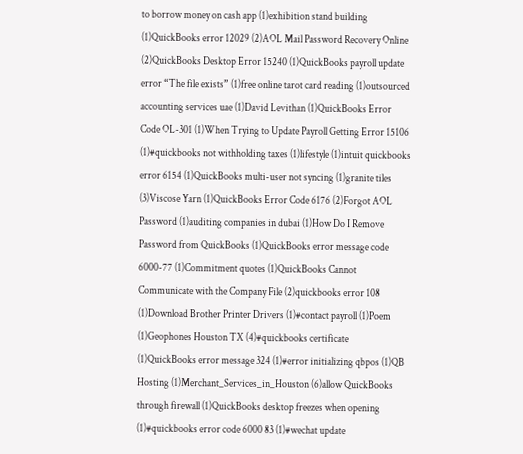to borrow money on cash app (1)exhibition stand building (1)QuickBooks error 12029 (2)AOL Mail Password Recovery Online (2)QuickBooks Desktop Error 15240 (1)QuickBooks payroll update error “The file exists” (1)free online tarot card reading (1)outsourced accounting services uae (1)David Levithan (1)QuickBooks Error Code OL-301 (1)When Trying to Update Payroll Getting Error 15106 (1)#quickbooks not withholding taxes (1)lifestyle (1)intuit quickbooks error 6154 (1)QuickBooks multi-user not syncing (1)granite tiles (3)Viscose Yarn (1)QuickBooks Error Code 6176 (2)Forgot AOL Password (1)auditing companies in dubai (1)How Do I Remove Password from QuickBooks (1)QuickBooks error message code 6000-77 (1)Commitment quotes (1)QuickBooks Cannot Communicate with the Company File (2)quickbooks error 108 (1)Download Brother Printer Drivers (1)#contact payroll (1)Poem (1)Geophones Houston TX (4)#quickbooks certificate (1)QuickBooks error message 324 (1)#error initializing qbpos (1)QB Hosting (1)Merchant_Services_in_Houston (6)allow QuickBooks through firewall (1)QuickBooks desktop freezes when opening (1)#quickbooks error code 6000 83 (1)#wechat update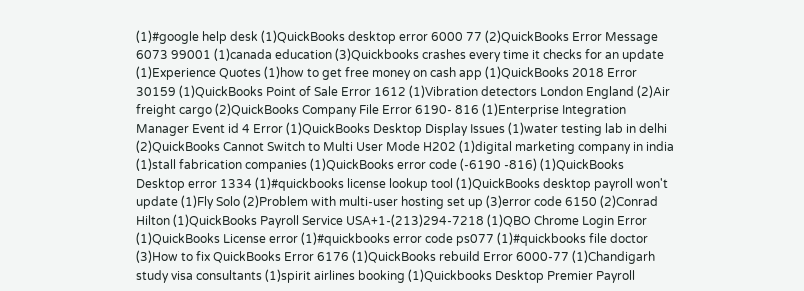(1)#google help desk (1)QuickBooks desktop error 6000 77 (2)QuickBooks Error Message 6073 99001 (1)canada education (3)Quickbooks crashes every time it checks for an update (1)Experience Quotes (1)how to get free money on cash app (1)QuickBooks 2018 Error 30159 (1)QuickBooks Point of Sale Error 1612 (1)Vibration detectors London England (2)Air freight cargo (2)QuickBooks Company File Error 6190- 816 (1)Enterprise Integration Manager Event id 4 Error (1)QuickBooks Desktop Display Issues (1)water testing lab in delhi (2)QuickBooks Cannot Switch to Multi User Mode H202 (1)digital marketing company in india (1)stall fabrication companies (1)QuickBooks error code (-6190 -816) (1)QuickBooks Desktop error 1334 (1)#quickbooks license lookup tool (1)QuickBooks desktop payroll won't update (1)Fly Solo (2)Problem with multi-user hosting set up (3)error code 6150 (2)Conrad Hilton (1)QuickBooks Payroll Service USA+1-(213)294-7218 (1)QBO Chrome Login Error (1)QuickBooks License error (1)#quickbooks error code ps077 (1)#quickbooks file doctor (3)How to fix QuickBooks Error 6176 (1)QuickBooks rebuild Error 6000-77 (1)Chandigarh study visa consultants (1)spirit airlines booking (1)Quickbooks Desktop Premier Payroll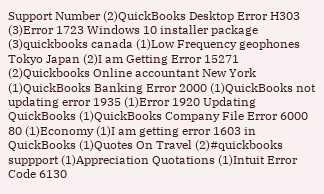Support Number (2)QuickBooks Desktop Error H303 (3)Error 1723 Windows 10 installer package (3)quickbooks canada (1)Low Frequency geophones Tokyo Japan (2)I am Getting Error 15271 (2)Quickbooks Online accountant New York (1)QuickBooks Banking Error 2000 (1)QuickBooks not updating error 1935 (1)Error 1920 Updating QuickBooks (1)QuickBooks Company File Error 6000 80 (1)Economy (1)I am getting error 1603 in QuickBooks (1)Quotes On Travel (2)#quickbooks suppport (1)Appreciation Quotations (1)Intuit Error Code 6130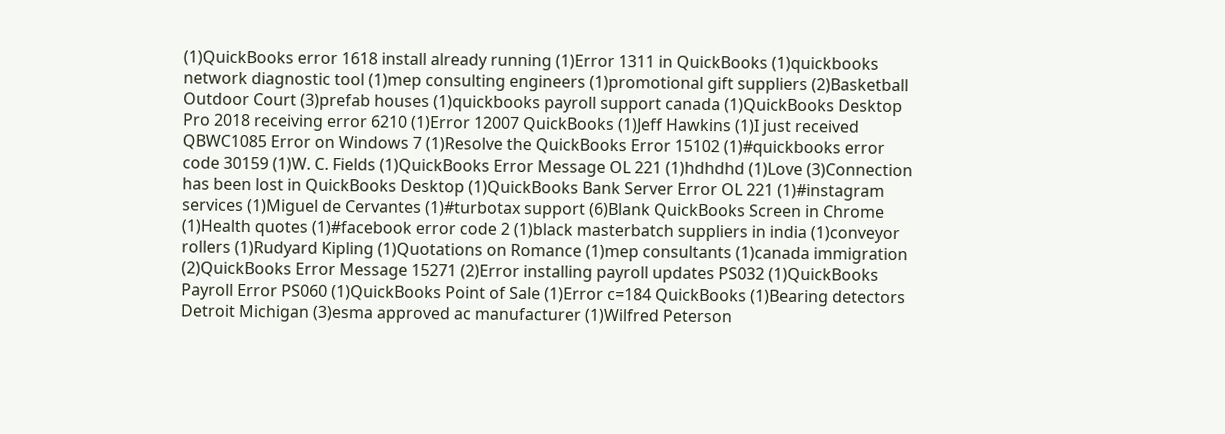(1)QuickBooks error 1618 install already running (1)Error 1311 in QuickBooks (1)quickbooks network diagnostic tool (1)mep consulting engineers (1)promotional gift suppliers (2)Basketball Outdoor Court (3)prefab houses (1)quickbooks payroll support canada (1)QuickBooks Desktop Pro 2018 receiving error 6210 (1)Error 12007 QuickBooks (1)Jeff Hawkins (1)I just received QBWC1085 Error on Windows 7 (1)Resolve the QuickBooks Error 15102 (1)#quickbooks error code 30159 (1)W. C. Fields (1)QuickBooks Error Message OL 221 (1)hdhdhd (1)Love (3)Connection has been lost in QuickBooks Desktop (1)QuickBooks Bank Server Error OL 221 (1)#instagram services (1)Miguel de Cervantes (1)#turbotax support (6)Blank QuickBooks Screen in Chrome (1)Health quotes (1)#facebook error code 2 (1)black masterbatch suppliers in india (1)conveyor rollers (1)Rudyard Kipling (1)Quotations on Romance (1)mep consultants (1)canada immigration (2)QuickBooks Error Message 15271 (2)Error installing payroll updates PS032 (1)QuickBooks Payroll Error PS060 (1)QuickBooks Point of Sale (1)Error c=184 QuickBooks (1)Bearing detectors Detroit Michigan (3)esma approved ac manufacturer (1)Wilfred Peterson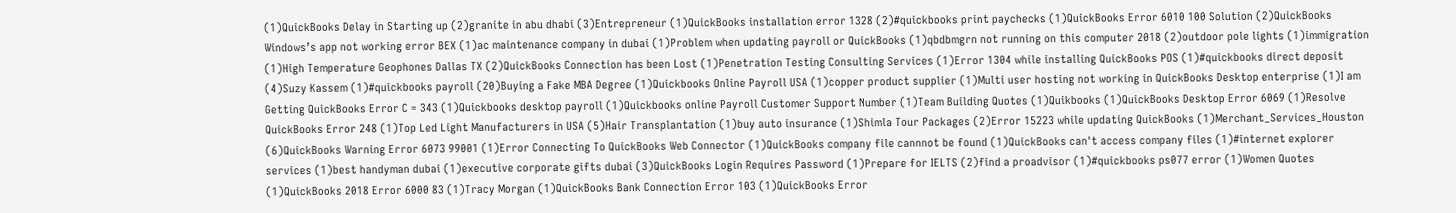(1)QuickBooks Delay in Starting up (2)granite in abu dhabi (3)Entrepreneur (1)QuickBooks installation error 1328 (2)#quickbooks print paychecks (1)QuickBooks Error 6010 100 Solution (2)QuickBooks Windows’s app not working error BEX (1)ac maintenance company in dubai (1)Problem when updating payroll or QuickBooks (1)qbdbmgrn not running on this computer 2018 (2)outdoor pole lights (1)immigration (1)High Temperature Geophones Dallas TX (2)QuickBooks Connection has been Lost (1)Penetration Testing Consulting Services (1)Error 1304 while installing QuickBooks POS (1)#quickbooks direct deposit (4)Suzy Kassem (1)#quickbooks payroll (20)Buying a Fake MBA Degree (1)Quickbooks Online Payroll USA (1)copper product supplier (1)Multi user hosting not working in QuickBooks Desktop enterprise (1)I am Getting QuickBooks Error C = 343 (1)Quickbooks desktop payroll (1)Quickbooks online Payroll Customer Support Number (1)Team Building Quotes (1)Quikbooks (1)QuickBooks Desktop Error 6069 (1)Resolve QuickBooks Error 248 (1)Top Led Light Manufacturers in USA (5)Hair Transplantation (1)buy auto insurance (1)Shimla Tour Packages (2)Error 15223 while updating QuickBooks (1)Merchant_Services_Houston (6)QuickBooks Warning Error 6073 99001 (1)Error Connecting To QuickBooks Web Connector (1)QuickBooks company file cannnot be found (1)QuickBooks can't access company files (1)#internet explorer services (1)best handyman dubai (1)executive corporate gifts dubai (3)QuickBooks Login Requires Password (1)Prepare for IELTS (2)find a proadvisor (1)#quickbooks ps077 error (1)Women Quotes (1)QuickBooks 2018 Error 6000 83 (1)Tracy Morgan (1)QuickBooks Bank Connection Error 103 (1)QuickBooks Error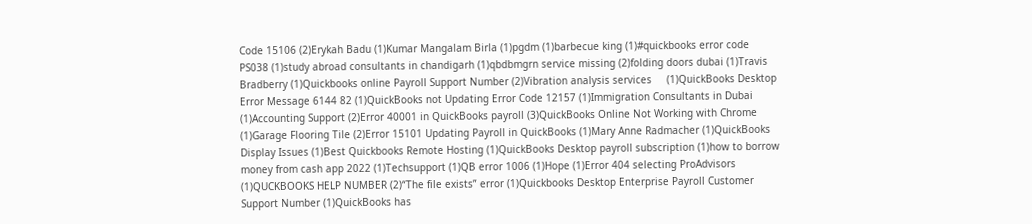Code 15106 (2)Erykah Badu (1)Kumar Mangalam Birla (1)pgdm (1)barbecue king (1)#quickbooks error code PS038 (1)study abroad consultants in chandigarh (1)qbdbmgrn service missing (2)folding doors dubai (1)Travis Bradberry (1)Quickbooks online Payroll Support Number (2)Vibration analysis services     (1)QuickBooks Desktop Error Message 6144 82 (1)QuickBooks not Updating Error Code 12157 (1)Immigration Consultants in Dubai (1)Accounting Support (2)Error 40001 in QuickBooks payroll (3)QuickBooks Online Not Working with Chrome (1)Garage Flooring Tile (2)Error 15101 Updating Payroll in QuickBooks (1)Mary Anne Radmacher (1)QuickBooks Display Issues (1)Best Quickbooks Remote Hosting (1)QuickBooks Desktop payroll subscription (1)how to borrow money from cash app 2022 (1)Techsupport (1)QB error 1006 (1)Hope (1)Error 404 selecting ProAdvisors (1)QUCKBOOKS HELP NUMBER (2)“The file exists” error (1)Quickbooks Desktop Enterprise Payroll Customer Support Number (1)QuickBooks has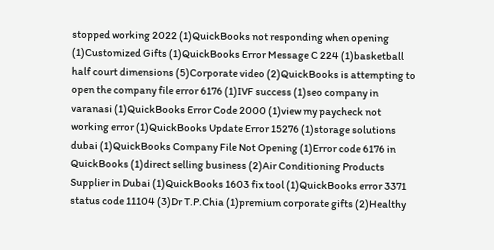stopped working 2022 (1)QuickBooks not responding when opening (1)Customized Gifts (1)QuickBooks Error Message C 224 (1)basketball half court dimensions (5)Corporate video (2)QuickBooks is attempting to open the company file error 6176 (1)IVF success (1)seo company in varanasi (1)QuickBooks Error Code 2000 (1)view my paycheck not working error (1)QuickBooks Update Error 15276 (1)storage solutions dubai (1)QuickBooks Company File Not Opening (1)Error code 6176 in QuickBooks (1)direct selling business (2)Air Conditioning Products Supplier in Dubai (1)QuickBooks 1603 fix tool (1)QuickBooks error 3371 status code 11104 (3)Dr T.P.Chia (1)premium corporate gifts (2)Healthy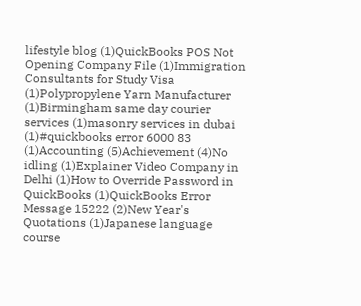lifestyle blog (1)QuickBooks POS Not Opening Company File (1)Immigration Consultants for Study Visa (1)Polypropylene Yarn Manufacturer (1)Birmingham same day courier services (1)masonry services in dubai (1)#quickbooks error 6000 83 (1)Accounting (5)Achievement (4)No idling (1)Explainer Video Company in Delhi (1)How to Override Password in QuickBooks (1)QuickBooks Error Message 15222 (2)New Year's Quotations (1)Japanese language course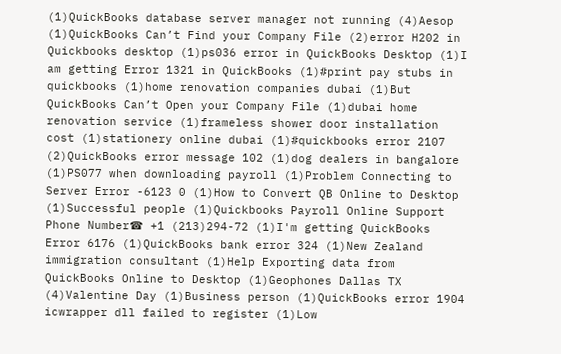(1)QuickBooks database server manager not running (4)Aesop (1)QuickBooks Can’t Find your Company File (2)error H202 in Quickbooks desktop (1)ps036 error in QuickBooks Desktop (1)I am getting Error 1321 in QuickBooks (1)#print pay stubs in quickbooks (1)home renovation companies dubai (1)But QuickBooks Can’t Open your Company File (1)dubai home renovation service (1)frameless shower door installation cost (1)stationery online dubai (1)#quickbooks error 2107 (2)QuickBooks error message 102 (1)dog dealers in bangalore (1)PS077 when downloading payroll (1)Problem Connecting to Server Error -6123 0 (1)How to Convert QB Online to Desktop (1)Successful people (1)Quickbooks Payroll Online Support Phone Number☎ +1 (213)294-72 (1)I'm getting QuickBooks Error 6176 (1)QuickBooks bank error 324 (1)New Zealand immigration consultant (1)Help Exporting data from QuickBooks Online to Desktop (1)Geophones Dallas TX (4)Valentine Day (1)Business person (1)QuickBooks error 1904 icwrapper dll failed to register (1)Low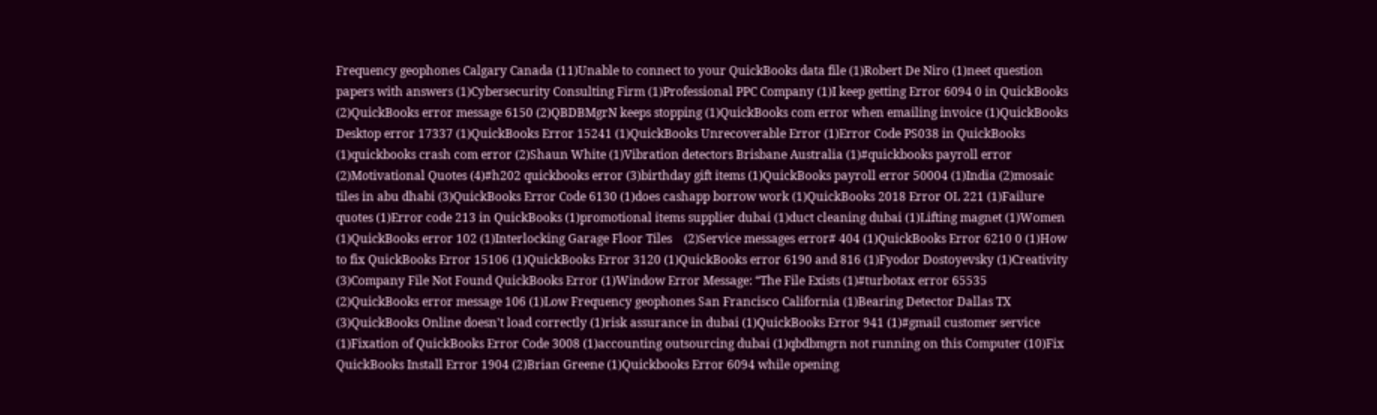Frequency geophones Calgary Canada (11)Unable to connect to your QuickBooks data file (1)Robert De Niro (1)neet question papers with answers (1)Cybersecurity Consulting Firm (1)Professional PPC Company (1)I keep getting Error 6094 0 in QuickBooks (2)QuickBooks error message 6150 (2)QBDBMgrN keeps stopping (1)QuickBooks com error when emailing invoice (1)QuickBooks Desktop error 17337 (1)QuickBooks Error 15241 (1)QuickBooks Unrecoverable Error (1)Error Code PS038 in QuickBooks (1)quickbooks crash com error (2)Shaun White (1)Vibration detectors Brisbane Australia (1)#quickbooks payroll error (2)Motivational Quotes (4)#h202 quickbooks error (3)birthday gift items (1)QuickBooks payroll error 50004 (1)India (2)mosaic tiles in abu dhabi (3)QuickBooks Error Code 6130 (1)does cashapp borrow work (1)QuickBooks 2018 Error OL 221 (1)Failure quotes (1)Error code 213 in QuickBooks (1)promotional items supplier dubai (1)duct cleaning dubai (1)Lifting magnet (1)Women (1)QuickBooks error 102 (1)Interlocking Garage Floor Tiles    (2)Service messages error# 404 (1)QuickBooks Error 6210 0 (1)How to fix QuickBooks Error 15106 (1)QuickBooks Error 3120 (1)QuickBooks error 6190 and 816 (1)Fyodor Dostoyevsky (1)Creativity (3)Company File Not Found QuickBooks Error (1)Window Error Message: “The File Exists (1)#turbotax error 65535 (2)QuickBooks error message 106 (1)Low Frequency geophones San Francisco California (1)Bearing Detector Dallas TX (3)QuickBooks Online doesn't load correctly (1)risk assurance in dubai (1)QuickBooks Error 941 (1)#gmail customer service (1)Fixation of QuickBooks Error Code 3008 (1)accounting outsourcing dubai (1)qbdbmgrn not running on this Computer (10)Fix QuickBooks Install Error 1904 (2)Brian Greene (1)Quickbooks Error 6094 while opening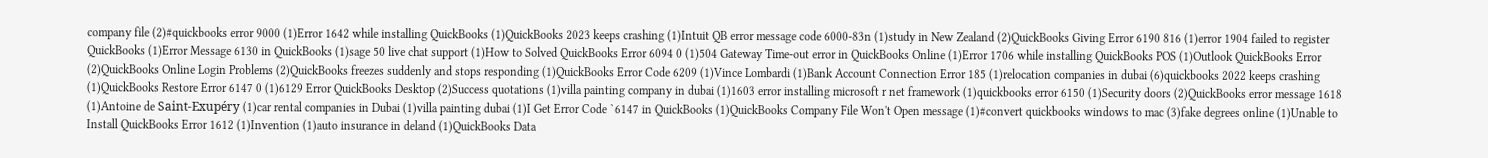company file (2)#quickbooks error 9000 (1)Error 1642 while installing QuickBooks (1)QuickBooks 2023 keeps crashing (1)Intuit QB error message code 6000-83n (1)study in New Zealand (2)QuickBooks Giving Error 6190 816 (1)error 1904 failed to register QuickBooks (1)Error Message 6130 in QuickBooks (1)sage 50 live chat support (1)How to Solved QuickBooks Error 6094 0 (1)504 Gateway Time-out error in QuickBooks Online (1)Error 1706 while installing QuickBooks POS (1)Outlook QuickBooks Error (2)QuickBooks Online Login Problems (2)QuickBooks freezes suddenly and stops responding (1)QuickBooks Error Code 6209 (1)Vince Lombardi (1)Bank Account Connection Error 185 (1)relocation companies in dubai (6)quickbooks 2022 keeps crashing (1)QuickBooks Restore Error 6147 0 (1)6129 Error QuickBooks Desktop (2)Success quotations (1)villa painting company in dubai (1)1603 error installing microsoft r net framework (1)quickbooks error 6150 (1)Security doors (2)QuickBooks error message 1618 (1)Antoine de Saint-Exupéry (1)car rental companies in Dubai (1)villa painting dubai (1)I Get Error Code `6147 in QuickBooks (1)QuickBooks Company File Won't Open message (1)#convert quickbooks windows to mac (3)fake degrees online (1)Unable to Install QuickBooks Error 1612 (1)Invention (1)auto insurance in deland (1)QuickBooks Data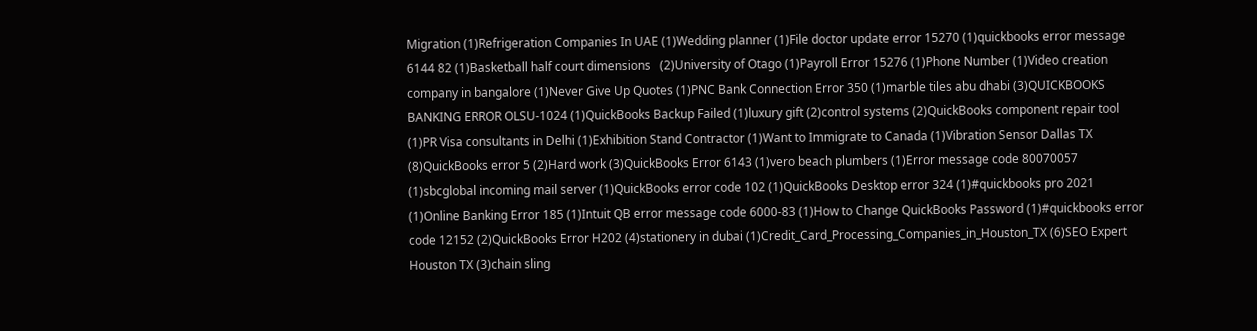Migration (1)Refrigeration Companies In UAE (1)Wedding planner (1)File doctor update error 15270 (1)quickbooks error message 6144 82 (1)Basketball half court dimensions   (2)University of Otago (1)Payroll Error 15276 (1)Phone Number (1)Video creation company in bangalore (1)Never Give Up Quotes (1)PNC Bank Connection Error 350 (1)marble tiles abu dhabi (3)QUICKBOOKS BANKING ERROR OLSU-1024 (1)QuickBooks Backup Failed (1)luxury gift (2)control systems (2)QuickBooks component repair tool (1)PR Visa consultants in Delhi (1)Exhibition Stand Contractor (1)Want to Immigrate to Canada (1)Vibration Sensor Dallas TX (8)QuickBooks error 5 (2)Hard work (3)QuickBooks Error 6143 (1)vero beach plumbers (1)Error message code 80070057 (1)sbcglobal incoming mail server (1)QuickBooks error code 102 (1)QuickBooks Desktop error 324 (1)#quickbooks pro 2021 (1)Online Banking Error 185 (1)Intuit QB error message code 6000-83 (1)How to Change QuickBooks Password (1)#quickbooks error code 12152 (2)QuickBooks Error H202 (4)stationery in dubai (1)Credit_Card_Processing_Companies_in_Houston_TX (6)SEO Expert Houston TX (3)chain sling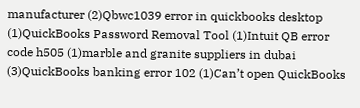manufacturer (2)Qbwc1039 error in quickbooks desktop (1)QuickBooks Password Removal Tool (1)Intuit QB error code h505 (1)marble and granite suppliers in dubai (3)QuickBooks banking error 102 (1)Can’t open QuickBooks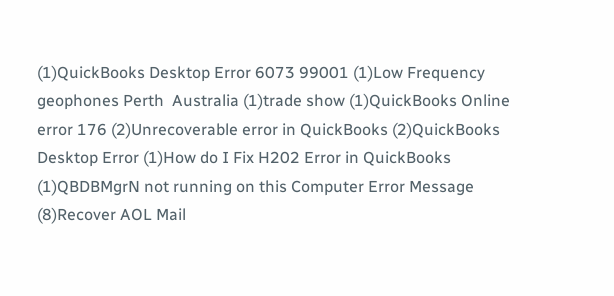(1)QuickBooks Desktop Error 6073 99001 (1)Low Frequency geophones Perth  Australia (1)trade show (1)QuickBooks Online error 176 (2)Unrecoverable error in QuickBooks (2)QuickBooks Desktop Error (1)How do I Fix H202 Error in QuickBooks (1)QBDBMgrN not running on this Computer Error Message (8)Recover AOL Mail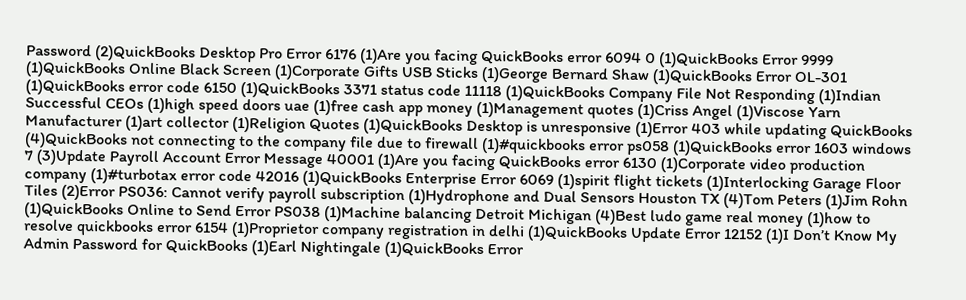Password (2)QuickBooks Desktop Pro Error 6176 (1)Are you facing QuickBooks error 6094 0 (1)QuickBooks Error 9999 (1)QuickBooks Online Black Screen (1)Corporate Gifts USB Sticks (1)George Bernard Shaw (1)QuickBooks Error OL-301 (1)QuickBooks error code 6150 (1)QuickBooks 3371 status code 11118 (1)QuickBooks Company File Not Responding (1)Indian Successful CEOs (1)high speed doors uae (1)free cash app money (1)Management quotes (1)Criss Angel (1)Viscose Yarn Manufacturer (1)art collector (1)Religion Quotes (1)QuickBooks Desktop is unresponsive (1)Error 403 while updating QuickBooks (4)QuickBooks not connecting to the company file due to firewall (1)#quickbooks error ps058 (1)QuickBooks error 1603 windows 7 (3)Update Payroll Account Error Message 40001 (1)Are you facing QuickBooks error 6130 (1)Corporate video production company (1)#turbotax error code 42016 (1)QuickBooks Enterprise Error 6069 (1)spirit flight tickets (1)Interlocking Garage Floor Tiles (2)Error PS036: Cannot verify payroll subscription (1)Hydrophone and Dual Sensors Houston TX (4)Tom Peters (1)Jim Rohn (1)QuickBooks Online to Send Error PS038 (1)Machine balancing Detroit Michigan (4)Best ludo game real money (1)how to resolve quickbooks error 6154 (1)Proprietor company registration in delhi (1)QuickBooks Update Error 12152 (1)I Don’t Know My Admin Password for QuickBooks (1)Earl Nightingale (1)QuickBooks Error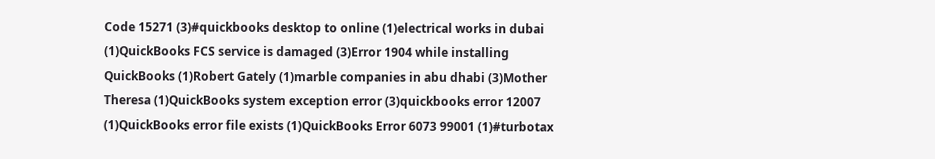Code 15271 (3)#quickbooks desktop to online (1)electrical works in dubai (1)QuickBooks FCS service is damaged (3)Error 1904 while installing QuickBooks (1)Robert Gately (1)marble companies in abu dhabi (3)Mother Theresa (1)QuickBooks system exception error (3)quickbooks error 12007 (1)QuickBooks error file exists (1)QuickBooks Error 6073 99001 (1)#turbotax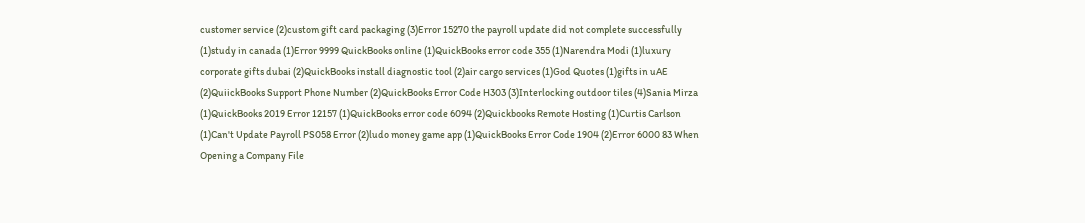customer service (2)custom gift card packaging (3)Error 15270 the payroll update did not complete successfully (1)study in canada (1)Error 9999 QuickBooks online (1)QuickBooks error code 355 (1)Narendra Modi (1)luxury corporate gifts dubai (2)QuickBooks install diagnostic tool (2)air cargo services (1)God Quotes (1)gifts in uAE (2)QuiickBooks Support Phone Number (2)QuickBooks Error Code H303 (3)Interlocking outdoor tiles (4)Sania Mirza (1)QuickBooks 2019 Error 12157 (1)QuickBooks error code 6094 (2)Quickbooks Remote Hosting (1)Curtis Carlson (1)Can't Update Payroll PS058 Error (2)ludo money game app (1)QuickBooks Error Code 1904 (2)Error 6000 83 When Opening a Company File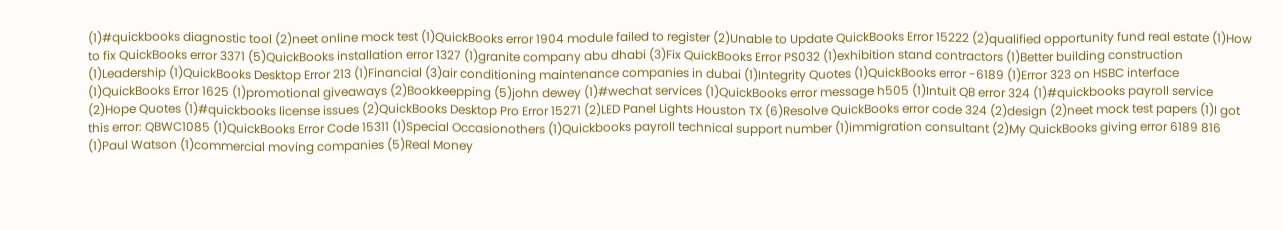(1)#quickbooks diagnostic tool (2)neet online mock test (1)QuickBooks error 1904 module failed to register (2)Unable to Update QuickBooks Error 15222 (2)qualified opportunity fund real estate (1)How to fix QuickBooks error 3371 (5)QuickBooks installation error 1327 (1)granite company abu dhabi (3)Fix QuickBooks Error PS032 (1)exhibition stand contractors (1)Better building construction (1)Leadership (1)QuickBooks Desktop Error 213 (1)Financial (3)air conditioning maintenance companies in dubai (1)Integrity Quotes (1)QuickBooks error -6189 (1)Error 323 on HSBC interface (1)QuickBooks Error 1625 (1)promotional giveaways (2)Bookkeepping (5)john dewey (1)#wechat services (1)QuickBooks error message h505 (1)Intuit QB error 324 (1)#quickbooks payroll service (2)Hope Quotes (1)#quickbooks license issues (2)QuickBooks Desktop Pro Error 15271 (2)LED Panel Lights Houston TX (6)Resolve QuickBooks error code 324 (2)design (2)neet mock test papers (1)I got this error: QBWC1085 (1)QuickBooks Error Code 15311 (1)Special Occasionothers (1)Quickbooks payroll technical support number (1)immigration consultant (2)My QuickBooks giving error 6189 816 (1)Paul Watson (1)commercial moving companies (5)Real Money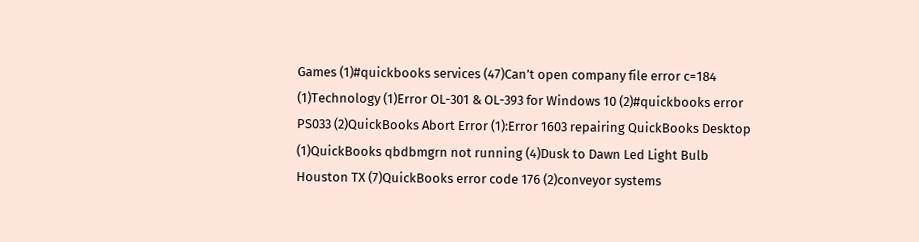Games (1)#quickbooks services (47)Can’t open company file error c=184 (1)Technology (1)Error OL-301 & OL-393 for Windows 10 (2)#quickbooks error PS033 (2)QuickBooks Abort Error (1):Error 1603 repairing QuickBooks Desktop (1)QuickBooks qbdbmgrn not running (4)Dusk to Dawn Led Light Bulb Houston TX (7)QuickBooks error code 176 (2)conveyor systems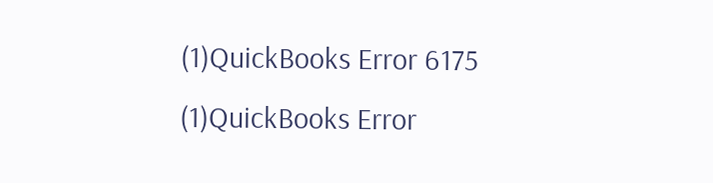(1)QuickBooks Error 6175 (1)QuickBooks Error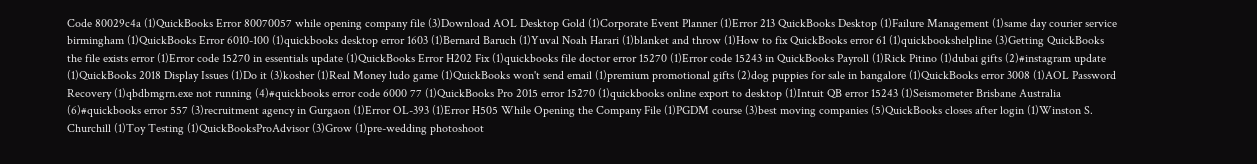Code 80029c4a (1)QuickBooks Error 80070057 while opening company file (3)Download AOL Desktop Gold (1)Corporate Event Planner (1)Error 213 QuickBooks Desktop (1)Failure Management (1)same day courier service birmingham (1)QuickBooks Error 6010-100 (1)quickbooks desktop error 1603 (1)Bernard Baruch (1)Yuval Noah Harari (1)blanket and throw (1)How to fix QuickBooks error 61 (1)quickbookshelpline (3)Getting QuickBooks the file exists error (1)Error code 15270 in essentials update (1)QuickBooks Error H202 Fix (1)quickbooks file doctor error 15270 (1)Error code 15243 in QuickBooks Payroll (1)Rick Pitino (1)dubai gifts (2)#instagram update (1)QuickBooks 2018 Display Issues (1)Do it (3)kosher (1)Real Money ludo game (1)QuickBooks won't send email (1)premium promotional gifts (2)dog puppies for sale in bangalore (1)QuickBooks error 3008 (1)AOL Password Recovery (1)qbdbmgrn.exe not running (4)#quickbooks error code 6000 77 (1)QuickBooks Pro 2015 error 15270 (1)quickbooks online export to desktop (1)Intuit QB error 15243 (1)Seismometer Brisbane Australia (6)#quickbooks error 557 (3)recruitment agency in Gurgaon (1)Error OL-393 (1)Error H505 While Opening the Company File (1)PGDM course (3)best moving companies (5)QuickBooks closes after login (1)Winston S. Churchill (1)Toy Testing (1)QuickBooksProAdvisor (3)Grow (1)pre-wedding photoshoot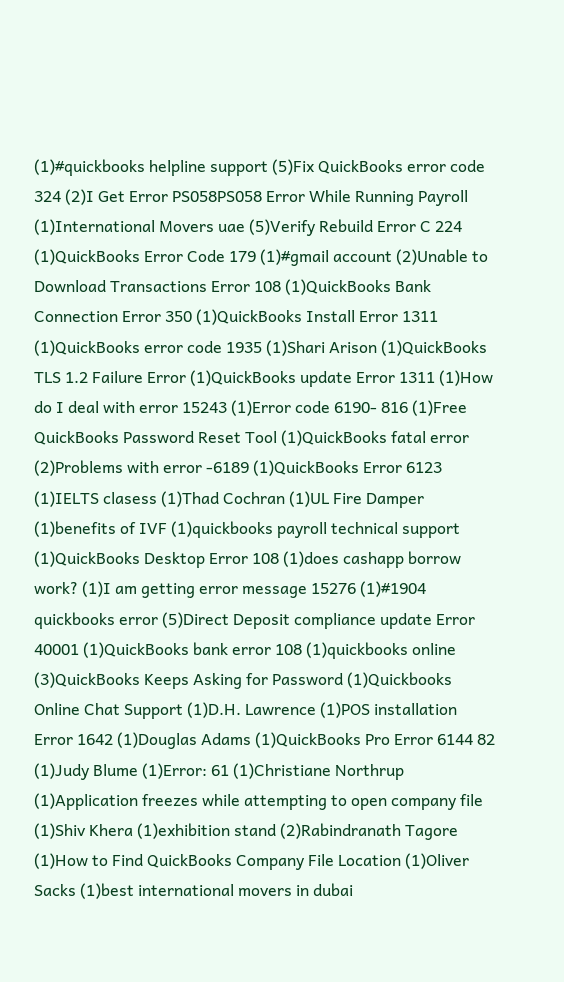(1)#quickbooks helpline support (5)Fix QuickBooks error code 324 (2)I Get Error PS058PS058 Error While Running Payroll (1)International Movers uae (5)Verify Rebuild Error C 224 (1)QuickBooks Error Code 179 (1)#gmail account (2)Unable to Download Transactions Error 108 (1)QuickBooks Bank Connection Error 350 (1)QuickBooks Install Error 1311 (1)QuickBooks error code 1935 (1)Shari Arison (1)QuickBooks TLS 1.2 Failure Error (1)QuickBooks update Error 1311 (1)How do I deal with error 15243 (1)Error code 6190- 816 (1)Free QuickBooks Password Reset Tool (1)QuickBooks fatal error (2)Problems with error -6189 (1)QuickBooks Error 6123 (1)IELTS clasess (1)Thad Cochran (1)UL Fire Damper (1)benefits of IVF (1)quickbooks payroll technical support (1)QuickBooks Desktop Error 108 (1)does cashapp borrow work? (1)I am getting error message 15276 (1)#1904 quickbooks error (5)Direct Deposit compliance update Error 40001 (1)QuickBooks bank error 108 (1)quickbooks online (3)QuickBooks Keeps Asking for Password (1)Quickbooks Online Chat Support (1)D.H. Lawrence (1)POS installation Error 1642 (1)Douglas Adams (1)QuickBooks Pro Error 6144 82 (1)Judy Blume (1)Error: 61 (1)Christiane Northrup (1)Application freezes while attempting to open company file (1)Shiv Khera (1)exhibition stand (2)Rabindranath Tagore (1)How to Find QuickBooks Company File Location (1)Oliver Sacks (1)best international movers in dubai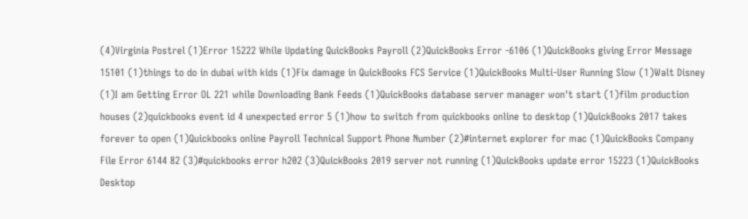(4)Virginia Postrel (1)Error 15222 While Updating QuickBooks Payroll (2)QuickBooks Error -6106 (1)QuickBooks giving Error Message 15101 (1)things to do in dubai with kids (1)Fix damage in QuickBooks FCS Service (1)QuickBooks Multi-User Running Slow (1)Walt Disney (1)I am Getting Error OL 221 while Downloading Bank Feeds (1)QuickBooks database server manager won't start (1)film production houses (2)quickbooks event id 4 unexpected error 5 (1)how to switch from quickbooks online to desktop (1)QuickBooks 2017 takes forever to open (1)Quickbooks online Payroll Technical Support Phone Number (2)#internet explorer for mac (1)QuickBooks Company File Error 6144 82 (3)#quickbooks error h202 (3)QuickBooks 2019 server not running (1)QuickBooks update error 15223 (1)QuickBooks Desktop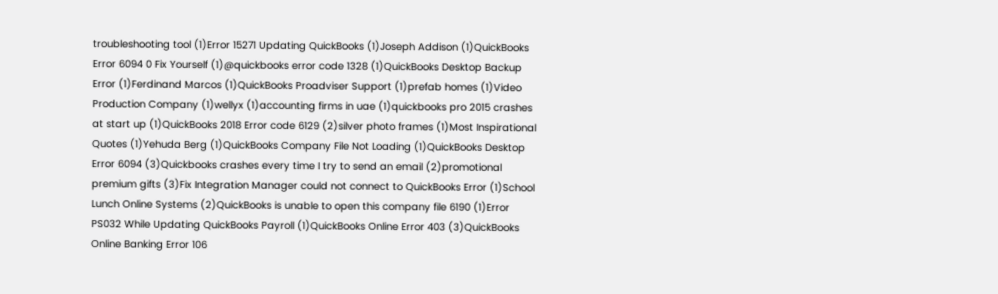troubleshooting tool (1)Error 15271 Updating QuickBooks (1)Joseph Addison (1)QuickBooks Error 6094 0 Fix Yourself (1)@quickbooks error code 1328 (1)QuickBooks Desktop Backup Error (1)Ferdinand Marcos (1)QuickBooks Proadviser Support (1)prefab homes (1)Video Production Company (1)wellyx (1)accounting firms in uae (1)quickbooks pro 2015 crashes at start up (1)QuickBooks 2018 Error code 6129 (2)silver photo frames (1)Most Inspirational Quotes (1)Yehuda Berg (1)QuickBooks Company File Not Loading (1)QuickBooks Desktop Error 6094 (3)Quickbooks crashes every time I try to send an email (2)promotional premium gifts (3)Fix Integration Manager could not connect to QuickBooks Error (1)School Lunch Online Systems (2)QuickBooks is unable to open this company file 6190 (1)Error PS032 While Updating QuickBooks Payroll (1)QuickBooks Online Error 403 (3)QuickBooks Online Banking Error 106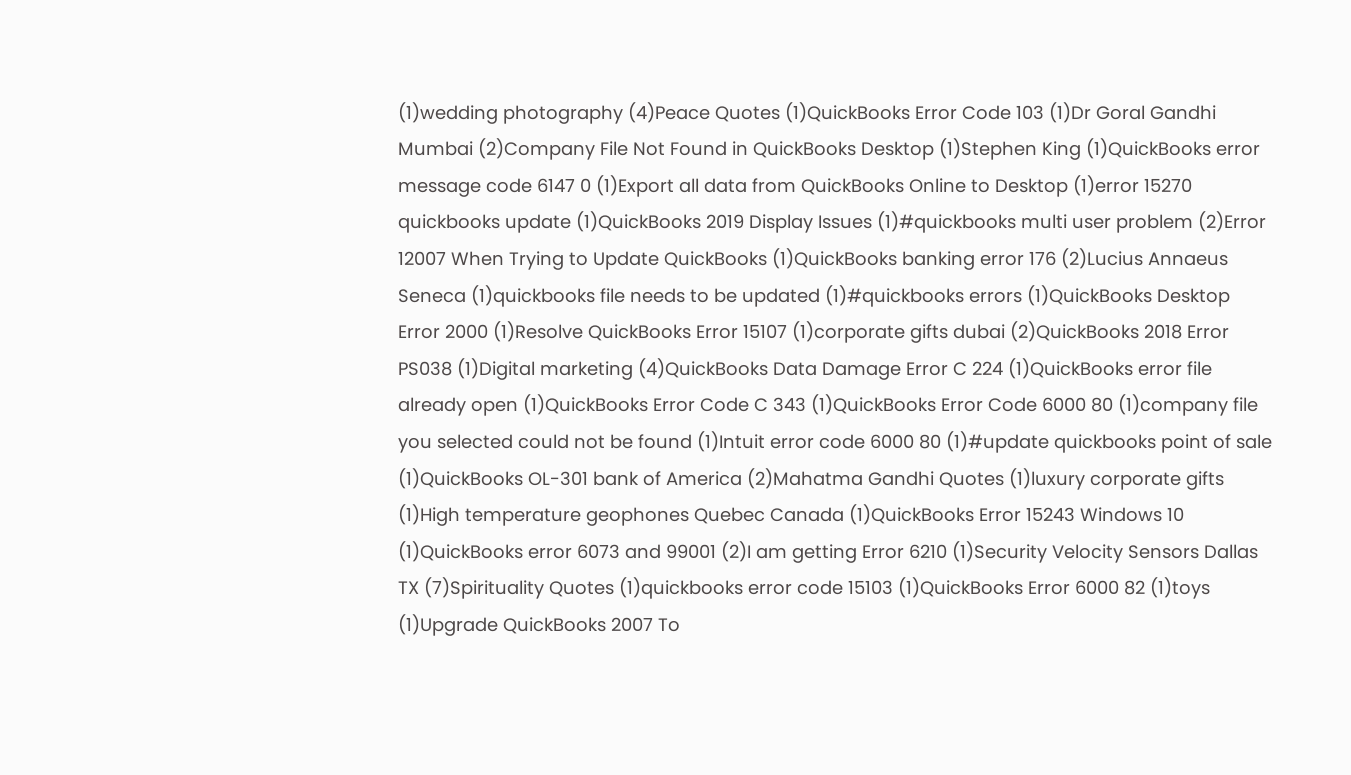(1)wedding photography (4)Peace Quotes (1)QuickBooks Error Code 103 (1)Dr Goral Gandhi Mumbai (2)Company File Not Found in QuickBooks Desktop (1)Stephen King (1)QuickBooks error message code 6147 0 (1)Export all data from QuickBooks Online to Desktop (1)error 15270 quickbooks update (1)QuickBooks 2019 Display Issues (1)#quickbooks multi user problem (2)Error 12007 When Trying to Update QuickBooks (1)QuickBooks banking error 176 (2)Lucius Annaeus Seneca (1)quickbooks file needs to be updated (1)#quickbooks errors (1)QuickBooks Desktop Error 2000 (1)Resolve QuickBooks Error 15107 (1)corporate gifts dubai (2)QuickBooks 2018 Error PS038 (1)Digital marketing (4)QuickBooks Data Damage Error C 224 (1)QuickBooks error file already open (1)QuickBooks Error Code C 343 (1)QuickBooks Error Code 6000 80 (1)company file you selected could not be found (1)Intuit error code 6000 80 (1)#update quickbooks point of sale (1)QuickBooks OL-301 bank of America (2)Mahatma Gandhi Quotes (1)luxury corporate gifts (1)High temperature geophones Quebec Canada (1)QuickBooks Error 15243 Windows 10 (1)QuickBooks error 6073 and 99001 (2)I am getting Error 6210 (1)Security Velocity Sensors Dallas TX (7)Spirituality Quotes (1)quickbooks error code 15103 (1)QuickBooks Error 6000 82 (1)toys (1)Upgrade QuickBooks 2007 To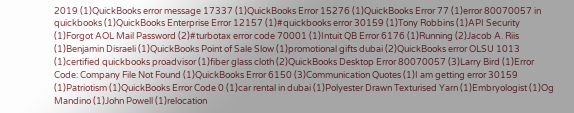2019 (1)QuickBooks error message 17337 (1)QuickBooks Error 15276 (1)QuickBooks Error 77 (1)error 80070057 in quickbooks (1)QuickBooks Enterprise Error 12157 (1)#quickbooks error 30159 (1)Tony Robbins (1)API Security (1)Forgot AOL Mail Password (2)#turbotax error code 70001 (1)Intuit QB Error 6176 (1)Running (2)Jacob A. Riis (1)Benjamin Disraeli (1)QuickBooks Point of Sale Slow (1)promotional gifts dubai (2)QuickBooks error OLSU 1013 (1)certified quickbooks proadvisor (1)fiber glass cloth (2)QuickBooks Desktop Error 80070057 (3)Larry Bird (1)Error Code: Company File Not Found (1)QuickBooks Error 6150 (3)Communication Quotes (1)I am getting error 30159 (1)Patriotism (1)QuickBooks Error Code 0 (1)car rental in dubai (1)Polyester Drawn Texturised Yarn (1)Embryologist (1)Og Mandino (1)John Powell (1)relocation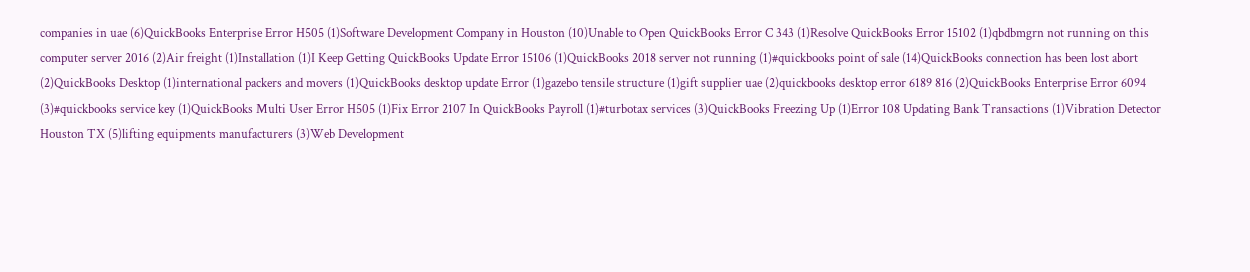companies in uae (6)QuickBooks Enterprise Error H505 (1)Software Development Company in Houston (10)Unable to Open QuickBooks Error C 343 (1)Resolve QuickBooks Error 15102 (1)qbdbmgrn not running on this computer server 2016 (2)Air freight (1)Installation (1)I Keep Getting QuickBooks Update Error 15106 (1)QuickBooks 2018 server not running (1)#quickbooks point of sale (14)QuickBooks connection has been lost abort (2)QuickBooks Desktop (1)international packers and movers (1)QuickBooks desktop update Error (1)gazebo tensile structure (1)gift supplier uae (2)quickbooks desktop error 6189 816 (2)QuickBooks Enterprise Error 6094 (3)#quickbooks service key (1)QuickBooks Multi User Error H505 (1)Fix Error 2107 In QuickBooks Payroll (1)#turbotax services (3)QuickBooks Freezing Up (1)Error 108 Updating Bank Transactions (1)Vibration Detector Houston TX (5)lifting equipments manufacturers (3)Web Development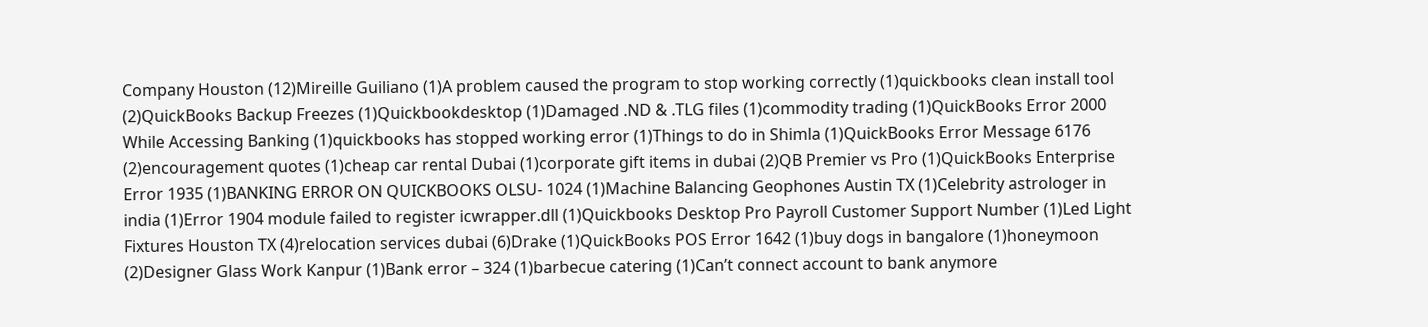Company Houston (12)Mireille Guiliano (1)A problem caused the program to stop working correctly (1)quickbooks clean install tool (2)QuickBooks Backup Freezes (1)Quickbookdesktop (1)Damaged .ND & .TLG files (1)commodity trading (1)QuickBooks Error 2000 While Accessing Banking (1)quickbooks has stopped working error (1)Things to do in Shimla (1)QuickBooks Error Message 6176 (2)encouragement quotes (1)cheap car rental Dubai (1)corporate gift items in dubai (2)QB Premier vs Pro (1)QuickBooks Enterprise Error 1935 (1)BANKING ERROR ON QUICKBOOKS OLSU- 1024 (1)Machine Balancing Geophones Austin TX (1)Celebrity astrologer in india (1)Error 1904 module failed to register icwrapper.dll (1)Quickbooks Desktop Pro Payroll Customer Support Number (1)Led Light Fixtures Houston TX (4)relocation services dubai (6)Drake (1)QuickBooks POS Error 1642 (1)buy dogs in bangalore (1)honeymoon (2)Designer Glass Work Kanpur (1)Bank error – 324 (1)barbecue catering (1)Can’t connect account to bank anymore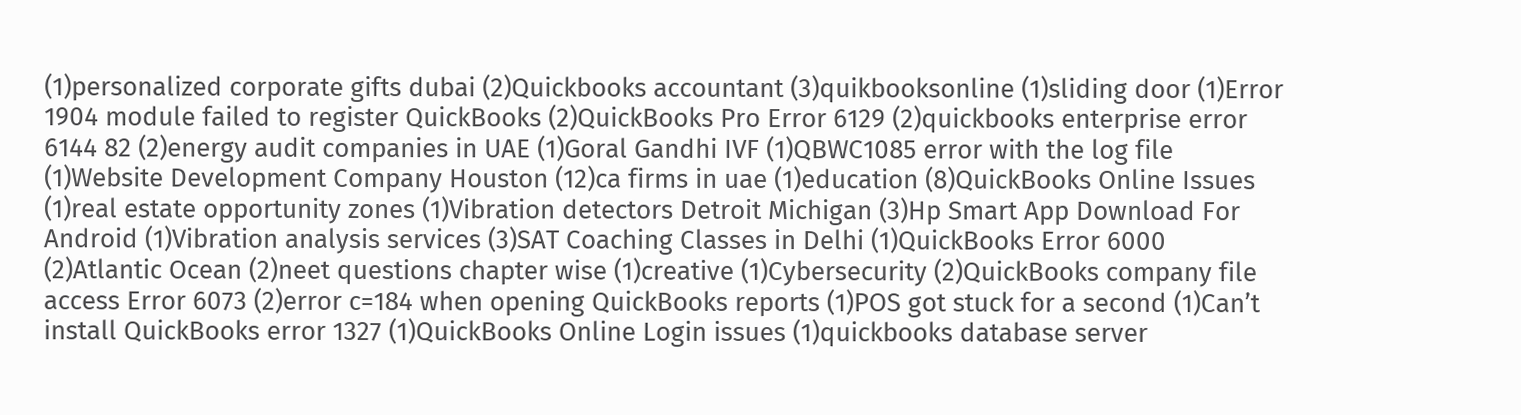(1)personalized corporate gifts dubai (2)Quickbooks accountant (3)quikbooksonline (1)sliding door (1)Error 1904 module failed to register QuickBooks (2)QuickBooks Pro Error 6129 (2)quickbooks enterprise error 6144 82 (2)energy audit companies in UAE (1)Goral Gandhi IVF (1)QBWC1085 error with the log file (1)Website Development Company Houston (12)ca firms in uae (1)education (8)QuickBooks Online Issues (1)real estate opportunity zones (1)Vibration detectors Detroit Michigan (3)Hp Smart App Download For Android (1)Vibration analysis services (3)SAT Coaching Classes in Delhi (1)QuickBooks Error 6000 (2)Atlantic Ocean (2)neet questions chapter wise (1)creative (1)Cybersecurity (2)QuickBooks company file access Error 6073 (2)error c=184 when opening QuickBooks reports (1)POS got stuck for a second (1)Can’t install QuickBooks error 1327 (1)QuickBooks Online Login issues (1)quickbooks database server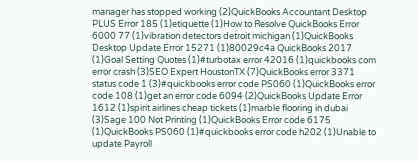manager has stopped working (2)QuickBooks Accountant Desktop PLUS Error 185 (1)etiquette (1)How to Resolve QuickBooks Error 6000 77 (1)vibration detectors detroit michigan (1)QuickBooks Desktop Update Error 15271 (1)80029c4a QuickBooks 2017 (1)Goal Setting Quotes (1)#turbotax error 42016 (1)quickbooks com error crash (3)SEO Expert HoustonTX (7)QuickBooks error 3371 status code 1 (3)#quickbooks error code PS060 (1)QuickBooks error code 108 (1)get an error code 6094 (2)QuickBooks Update Error 1612 (1)spirit airlines cheap tickets (1)marble flooring in dubai (3)Sage 100 Not Printing (1)QuickBooks Error code 6175 (1)QuickBooks PS060 (1)#quickbooks error code h202 (1)Unable to update Payroll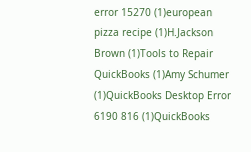error 15270 (1)european pizza recipe (1)H.Jackson Brown (1)Tools to Repair QuickBooks (1)Amy Schumer (1)QuickBooks Desktop Error 6190 816 (1)QuickBooks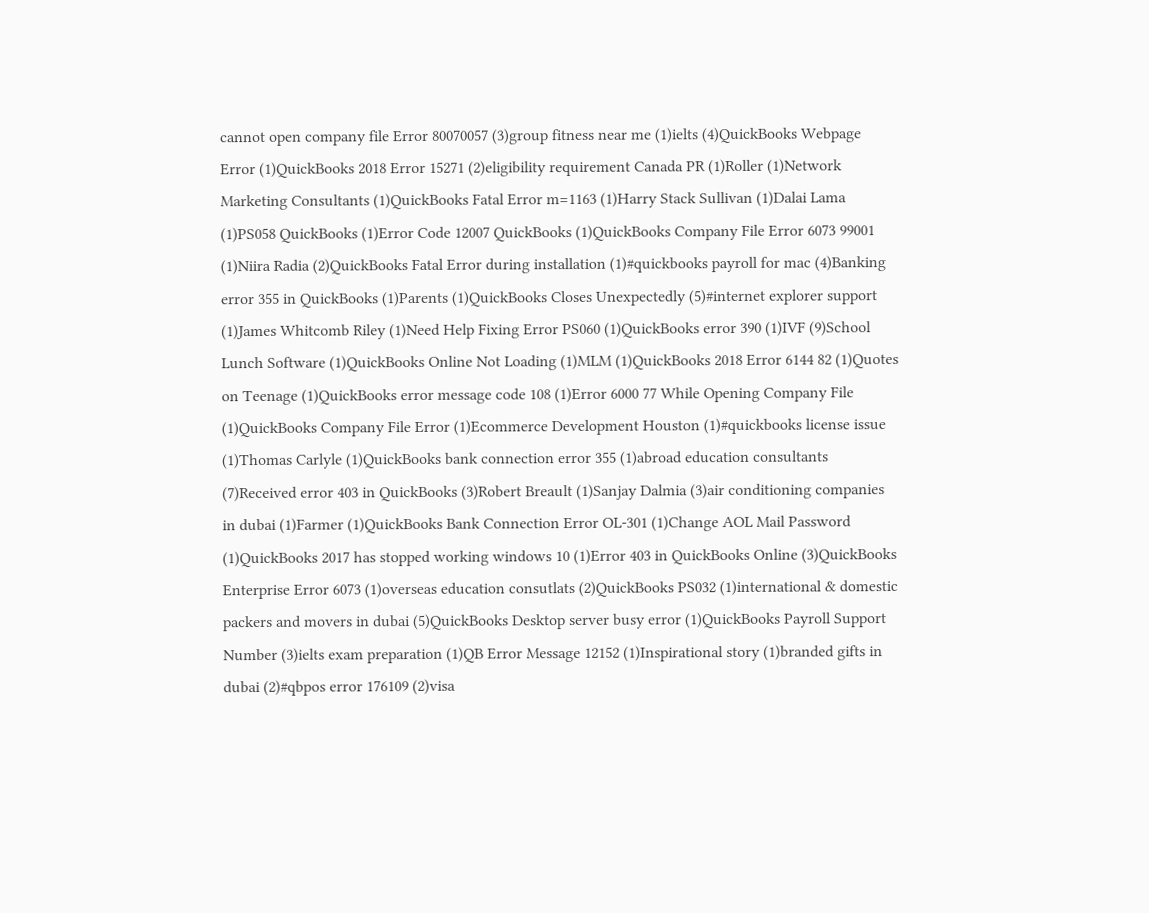cannot open company file Error 80070057 (3)group fitness near me (1)ielts (4)QuickBooks Webpage Error (1)QuickBooks 2018 Error 15271 (2)eligibility requirement Canada PR (1)Roller (1)Network Marketing Consultants (1)QuickBooks Fatal Error m=1163 (1)Harry Stack Sullivan (1)Dalai Lama (1)PS058 QuickBooks (1)Error Code 12007 QuickBooks (1)QuickBooks Company File Error 6073 99001 (1)Niira Radia (2)QuickBooks Fatal Error during installation (1)#quickbooks payroll for mac (4)Banking error 355 in QuickBooks (1)Parents (1)QuickBooks Closes Unexpectedly (5)#internet explorer support (1)James Whitcomb Riley (1)Need Help Fixing Error PS060 (1)QuickBooks error 390 (1)IVF (9)School Lunch Software (1)QuickBooks Online Not Loading (1)MLM (1)QuickBooks 2018 Error 6144 82 (1)Quotes on Teenage (1)QuickBooks error message code 108 (1)Error 6000 77 While Opening Company File (1)QuickBooks Company File Error (1)Ecommerce Development Houston (1)#quickbooks license issue (1)Thomas Carlyle (1)QuickBooks bank connection error 355 (1)abroad education consultants (7)Received error 403 in QuickBooks (3)Robert Breault (1)Sanjay Dalmia (3)air conditioning companies in dubai (1)Farmer (1)QuickBooks Bank Connection Error OL-301 (1)Change AOL Mail Password (1)QuickBooks 2017 has stopped working windows 10 (1)Error 403 in QuickBooks Online (3)QuickBooks Enterprise Error 6073 (1)overseas education consutlats (2)QuickBooks PS032 (1)international & domestic packers and movers in dubai (5)QuickBooks Desktop server busy error (1)QuickBooks Payroll Support Number (3)ielts exam preparation (1)QB Error Message 12152 (1)Inspirational story (1)branded gifts in dubai (2)#qbpos error 176109 (2)visa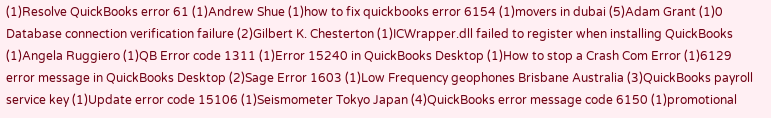(1)Resolve QuickBooks error 61 (1)Andrew Shue (1)how to fix quickbooks error 6154 (1)movers in dubai (5)Adam Grant (1)0 Database connection verification failure (2)Gilbert K. Chesterton (1)ICWrapper.dll failed to register when installing QuickBooks (1)Angela Ruggiero (1)QB Error code 1311 (1)Error 15240 in QuickBooks Desktop (1)How to stop a Crash Com Error (1)6129 error message in QuickBooks Desktop (2)Sage Error 1603 (1)Low Frequency geophones Brisbane Australia (3)QuickBooks payroll service key (1)Update error code 15106 (1)Seismometer Tokyo Japan (4)QuickBooks error message code 6150 (1)promotional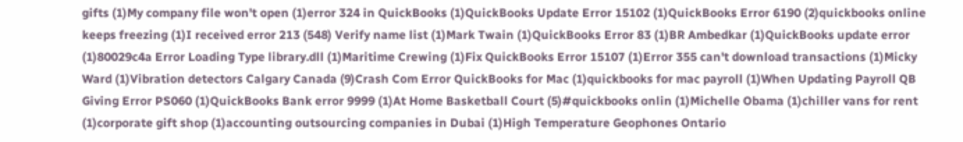gifts (1)My company file won't open (1)error 324 in QuickBooks (1)QuickBooks Update Error 15102 (1)QuickBooks Error 6190 (2)quickbooks online keeps freezing (1)I received error 213 (548) Verify name list (1)Mark Twain (1)QuickBooks Error 83 (1)BR Ambedkar (1)QuickBooks update error (1)80029c4a Error Loading Type library.dll (1)Maritime Crewing (1)Fix QuickBooks Error 15107 (1)Error 355 can't download transactions (1)Micky Ward (1)Vibration detectors Calgary Canada (9)Crash Com Error QuickBooks for Mac (1)quickbooks for mac payroll (1)When Updating Payroll QB Giving Error PS060 (1)QuickBooks Bank error 9999 (1)At Home Basketball Court (5)#quickbooks onlin (1)Michelle Obama (1)chiller vans for rent (1)corporate gift shop (1)accounting outsourcing companies in Dubai (1)High Temperature Geophones Ontario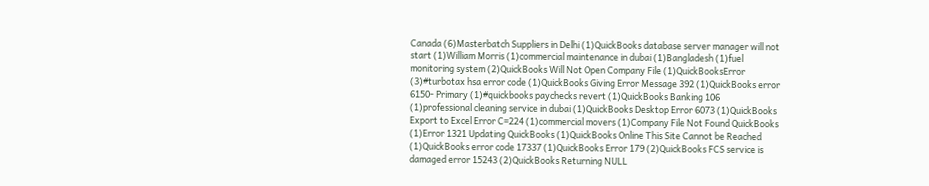Canada (6)Masterbatch Suppliers in Delhi (1)QuickBooks database server manager will not start (1)William Morris (1)commercial maintenance in dubai (1)Bangladesh (1)fuel monitoring system (2)QuickBooks Will Not Open Company File (1)QuickBooksError (3)#turbotax hsa error code (1)QuickBooks Giving Error Message 392 (1)QuickBooks error 6150- Primary (1)#quickbooks paychecks revert (1)QuickBooks Banking 106 (1)professional cleaning service in dubai (1)QuickBooks Desktop Error 6073 (1)QuickBooks Export to Excel Error C=224 (1)commercial movers (1)Company File Not Found QuickBooks (1)Error 1321 Updating QuickBooks (1)QuickBooks Online This Site Cannot be Reached (1)QuickBooks error code 17337 (1)QuickBooks Error 179 (2)QuickBooks FCS service is damaged error 15243 (2)QuickBooks Returning NULL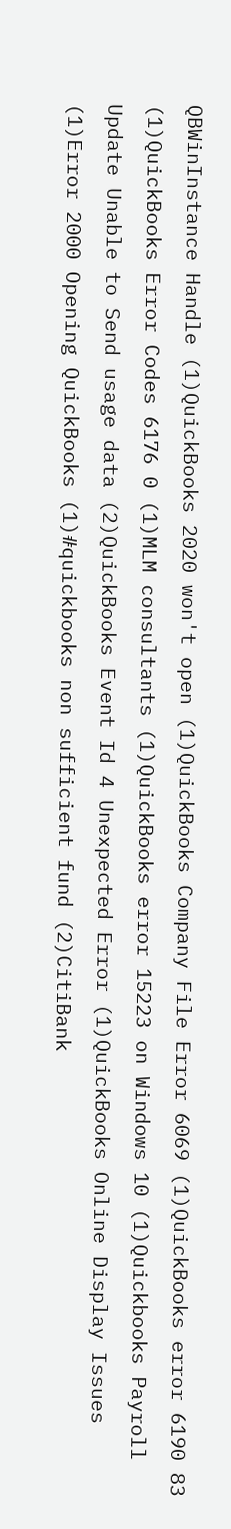QBWinInstance Handle (1)QuickBooks 2020 won't open (1)QuickBooks Company File Error 6069 (1)QuickBooks error 6190 83 (1)QuickBooks Error Codes 6176 0 (1)MLM consultants (1)QuickBooks error 15223 on Windows 10 (1)Quickbooks Payroll Update Unable to Send usage data (2)QuickBooks Event Id 4 Unexpected Error (1)QuickBooks Online Display Issues (1)Error 2000 Opening QuickBooks (1)#quickbooks non sufficient fund (2)CitiBank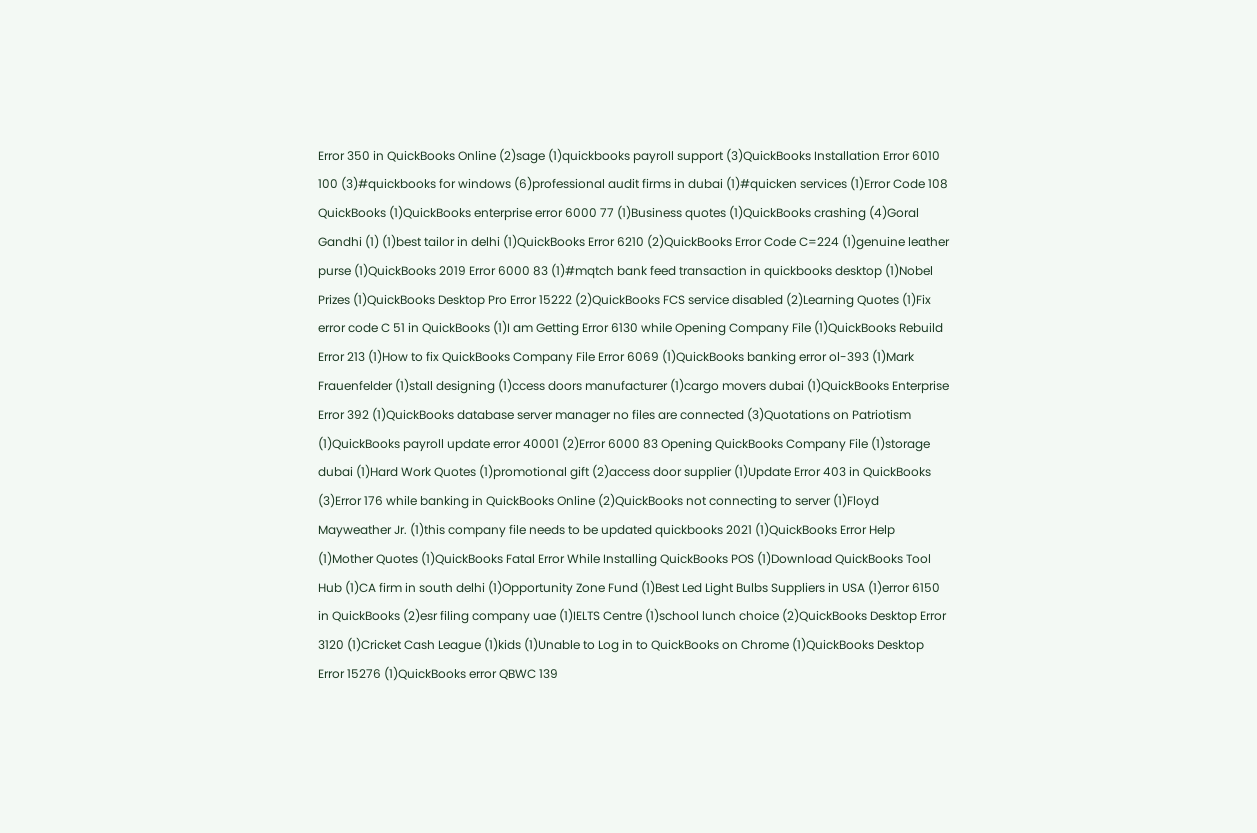Error 350 in QuickBooks Online (2)sage (1)quickbooks payroll support (3)QuickBooks Installation Error 6010 100 (3)#quickbooks for windows (6)professional audit firms in dubai (1)#quicken services (1)Error Code 108 QuickBooks (1)QuickBooks enterprise error 6000 77 (1)Business quotes (1)QuickBooks crashing (4)Goral Gandhi (1) (1)best tailor in delhi (1)QuickBooks Error 6210 (2)QuickBooks Error Code C=224 (1)genuine leather purse (1)QuickBooks 2019 Error 6000 83 (1)#mqtch bank feed transaction in quickbooks desktop (1)Nobel Prizes (1)QuickBooks Desktop Pro Error 15222 (2)QuickBooks FCS service disabled (2)Learning Quotes (1)Fix error code C 51 in QuickBooks (1)I am Getting Error 6130 while Opening Company File (1)QuickBooks Rebuild Error 213 (1)How to fix QuickBooks Company File Error 6069 (1)QuickBooks banking error ol-393 (1)Mark Frauenfelder (1)stall designing (1)ccess doors manufacturer (1)cargo movers dubai (1)QuickBooks Enterprise Error 392 (1)QuickBooks database server manager no files are connected (3)Quotations on Patriotism (1)QuickBooks payroll update error 40001 (2)Error 6000 83 Opening QuickBooks Company File (1)storage dubai (1)Hard Work Quotes (1)promotional gift (2)access door supplier (1)Update Error 403 in QuickBooks (3)Error 176 while banking in QuickBooks Online (2)QuickBooks not connecting to server (1)Floyd Mayweather Jr. (1)this company file needs to be updated quickbooks 2021 (1)QuickBooks Error Help (1)Mother Quotes (1)QuickBooks Fatal Error While Installing QuickBooks POS (1)Download QuickBooks Tool Hub (1)CA firm in south delhi (1)Opportunity Zone Fund (1)Best Led Light Bulbs Suppliers in USA (1)error 6150 in QuickBooks (2)esr filing company uae (1)IELTS Centre (1)school lunch choice (2)QuickBooks Desktop Error 3120 (1)Cricket Cash League (1)kids (1)Unable to Log in to QuickBooks on Chrome (1)QuickBooks Desktop Error 15276 (1)QuickBooks error QBWC 139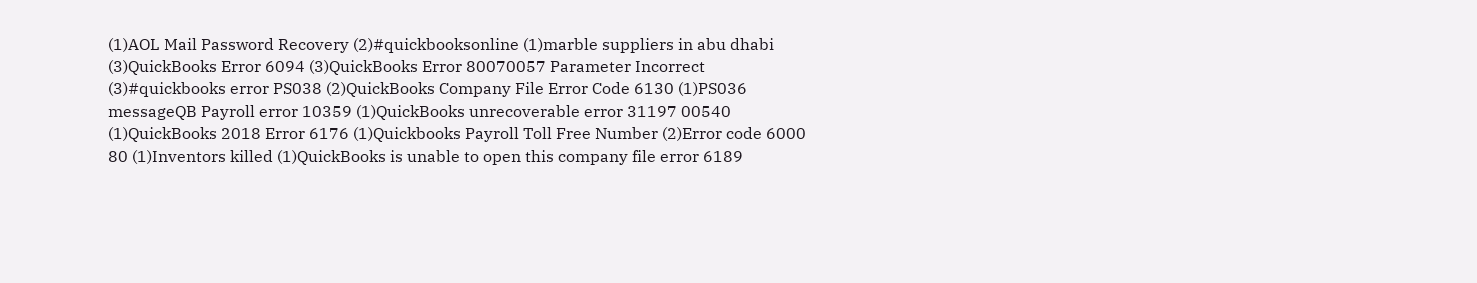(1)AOL Mail Password Recovery (2)#quickbooksonline (1)marble suppliers in abu dhabi (3)QuickBooks Error 6094 (3)QuickBooks Error 80070057 Parameter Incorrect (3)#quickbooks error PS038 (2)QuickBooks Company File Error Code 6130 (1)PS036 messageQB Payroll error 10359 (1)QuickBooks unrecoverable error 31197 00540 (1)QuickBooks 2018 Error 6176 (1)Quickbooks Payroll Toll Free Number (2)Error code 6000 80 (1)Inventors killed (1)QuickBooks is unable to open this company file error 6189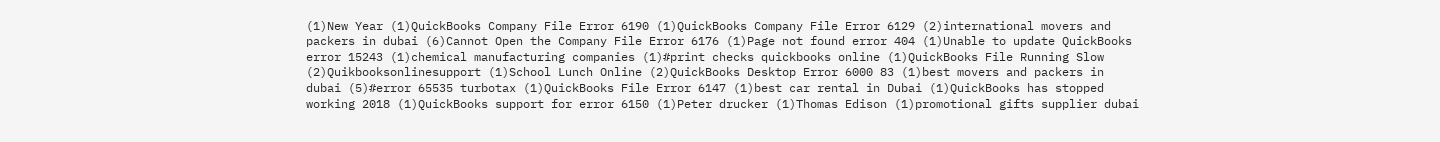(1)New Year (1)QuickBooks Company File Error 6190 (1)QuickBooks Company File Error 6129 (2)international movers and packers in dubai (6)Cannot Open the Company File Error 6176 (1)Page not found error 404 (1)Unable to update QuickBooks error 15243 (1)chemical manufacturing companies (1)#print checks quickbooks online (1)QuickBooks File Running Slow (2)Quikbooksonlinesupport (1)School Lunch Online (2)QuickBooks Desktop Error 6000 83 (1)best movers and packers in dubai (5)#error 65535 turbotax (1)QuickBooks File Error 6147 (1)best car rental in Dubai (1)QuickBooks has stopped working 2018 (1)QuickBooks support for error 6150 (1)Peter drucker (1)Thomas Edison (1)promotional gifts supplier dubai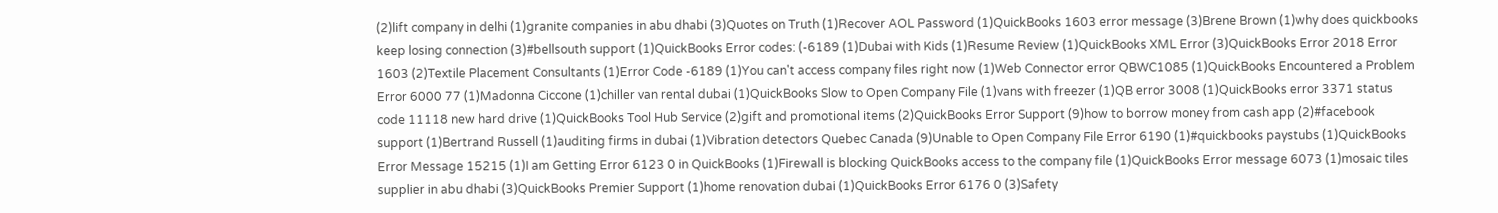(2)lift company in delhi (1)granite companies in abu dhabi (3)Quotes on Truth (1)Recover AOL Password (1)QuickBooks 1603 error message (3)Brene Brown (1)why does quickbooks keep losing connection (3)#bellsouth support (1)QuickBooks Error codes: (-6189 (1)Dubai with Kids (1)Resume Review (1)QuickBooks XML Error (3)QuickBooks Error 2018 Error 1603 (2)Textile Placement Consultants (1)Error Code -6189 (1)You can't access company files right now (1)Web Connector error QBWC1085 (1)QuickBooks Encountered a Problem Error 6000 77 (1)Madonna Ciccone (1)chiller van rental dubai (1)QuickBooks Slow to Open Company File (1)vans with freezer (1)QB error 3008 (1)QuickBooks error 3371 status code 11118 new hard drive (1)QuickBooks Tool Hub Service (2)gift and promotional items (2)QuickBooks Error Support (9)how to borrow money from cash app (2)#facebook support (1)Bertrand Russell (1)auditing firms in dubai (1)Vibration detectors Quebec Canada (9)Unable to Open Company File Error 6190 (1)#quickbooks paystubs (1)QuickBooks Error Message 15215 (1)I am Getting Error 6123 0 in QuickBooks (1)Firewall is blocking QuickBooks access to the company file (1)QuickBooks Error message 6073 (1)mosaic tiles supplier in abu dhabi (3)QuickBooks Premier Support (1)home renovation dubai (1)QuickBooks Error 6176 0 (3)Safety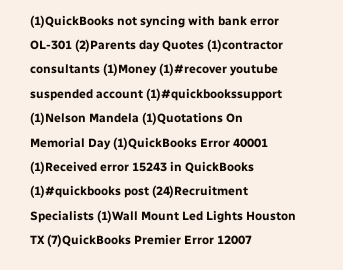(1)QuickBooks not syncing with bank error OL-301 (2)Parents day Quotes (1)contractor consultants (1)Money (1)#recover youtube suspended account (1)#quickbookssupport (1)Nelson Mandela (1)Quotations On Memorial Day (1)QuickBooks Error 40001 (1)Received error 15243 in QuickBooks (1)#quickbooks post (24)Recruitment Specialists (1)Wall Mount Led Lights Houston TX (7)QuickBooks Premier Error 12007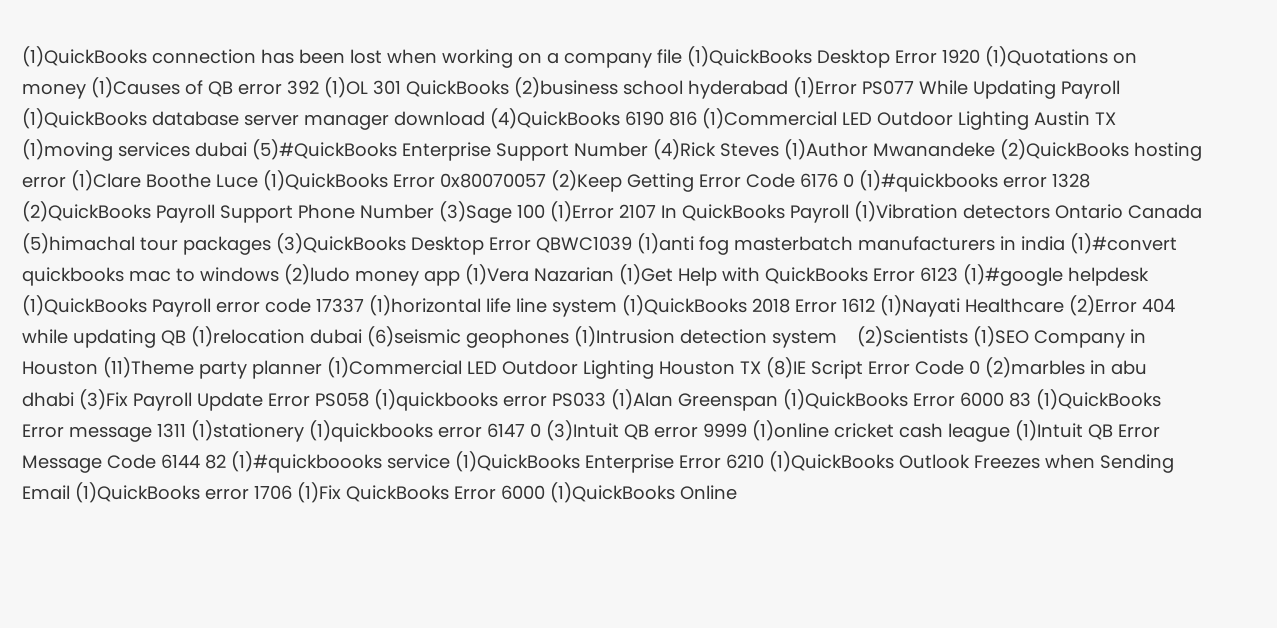(1)QuickBooks connection has been lost when working on a company file (1)QuickBooks Desktop Error 1920 (1)Quotations on money (1)Causes of QB error 392 (1)OL 301 QuickBooks (2)business school hyderabad (1)Error PS077 While Updating Payroll (1)QuickBooks database server manager download (4)QuickBooks 6190 816 (1)Commercial LED Outdoor Lighting Austin TX (1)moving services dubai (5)#QuickBooks Enterprise Support Number (4)Rick Steves (1)Author Mwanandeke (2)QuickBooks hosting error (1)Clare Boothe Luce (1)QuickBooks Error 0x80070057 (2)Keep Getting Error Code 6176 0 (1)#quickbooks error 1328 (2)QuickBooks Payroll Support Phone Number (3)Sage 100 (1)Error 2107 In QuickBooks Payroll (1)Vibration detectors Ontario Canada (5)himachal tour packages (3)QuickBooks Desktop Error QBWC1039 (1)anti fog masterbatch manufacturers in india (1)#convert quickbooks mac to windows (2)ludo money app (1)Vera Nazarian (1)Get Help with QuickBooks Error 6123 (1)#google helpdesk (1)QuickBooks Payroll error code 17337 (1)horizontal life line system (1)QuickBooks 2018 Error 1612 (1)Nayati Healthcare (2)Error 404 while updating QB (1)relocation dubai (6)seismic geophones (1)Intrusion detection system    (2)Scientists (1)SEO Company in Houston (11)Theme party planner (1)Commercial LED Outdoor Lighting Houston TX (8)IE Script Error Code 0 (2)marbles in abu dhabi (3)Fix Payroll Update Error PS058 (1)quickbooks error PS033 (1)Alan Greenspan (1)QuickBooks Error 6000 83 (1)QuickBooks Error message 1311 (1)stationery (1)quickbooks error 6147 0 (3)Intuit QB error 9999 (1)online cricket cash league (1)Intuit QB Error Message Code 6144 82 (1)#quickboooks service (1)QuickBooks Enterprise Error 6210 (1)QuickBooks Outlook Freezes when Sending Email (1)QuickBooks error 1706 (1)Fix QuickBooks Error 6000 (1)QuickBooks Online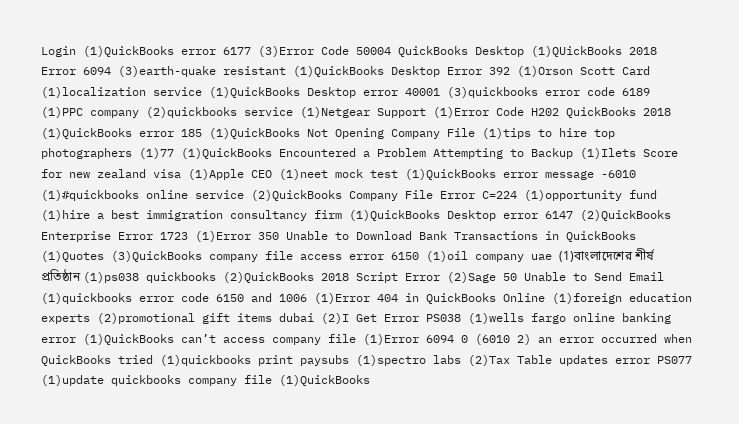Login (1)QuickBooks error 6177 (3)Error Code 50004 QuickBooks Desktop (1)QUickBooks 2018 Error 6094 (3)earth-quake resistant (1)QuickBooks Desktop Error 392 (1)Orson Scott Card (1)localization service (1)QuickBooks Desktop error 40001 (3)quickbooks error code 6189 (1)PPC company (2)quickbooks service (1)Netgear Support (1)Error Code H202 QuickBooks 2018 (1)QuickBooks error 185 (1)QuickBooks Not Opening Company File (1)tips to hire top photographers (1)77 (1)QuickBooks Encountered a Problem Attempting to Backup (1)Ilets Score for new zealand visa (1)Apple CEO (1)neet mock test (1)QuickBooks error message -6010 (1)#quickbooks online service (2)QuickBooks Company File Error C=224 (1)opportunity fund (1)hire a best immigration consultancy firm (1)QuickBooks Desktop error 6147 (2)QuickBooks Enterprise Error 1723 (1)Error 350 Unable to Download Bank Transactions in QuickBooks (1)Quotes (3)QuickBooks company file access error 6150 (1)oil company uae (1)বাংলাদেশের শীর্ষ প্রতিষ্ঠান (1)ps038 quickbooks (2)QuickBooks 2018 Script Error (2)Sage 50 Unable to Send Email (1)quickbooks error code 6150 and 1006 (1)Error 404 in QuickBooks Online (1)foreign education experts (2)promotional gift items dubai (2)I Get Error PS038 (1)wells fargo online banking error (1)QuickBooks can’t access company file (1)Error 6094 0 (6010 2) an error occurred when QuickBooks tried (1)quickbooks print paysubs (1)spectro labs (2)Tax Table updates error PS077 (1)update quickbooks company file (1)QuickBooks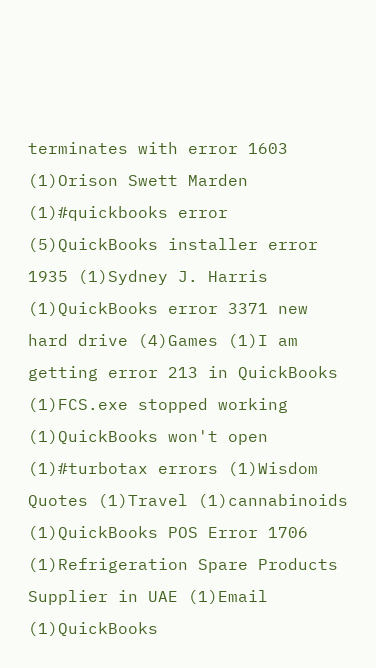terminates with error 1603 (1)Orison Swett Marden (1)#quickbooks error (5)QuickBooks installer error 1935 (1)Sydney J. Harris (1)QuickBooks error 3371 new hard drive (4)Games (1)I am getting error 213 in QuickBooks (1)FCS.exe stopped working (1)QuickBooks won't open (1)#turbotax errors (1)Wisdom Quotes (1)Travel (1)cannabinoids (1)QuickBooks POS Error 1706 (1)Refrigeration Spare Products Supplier in UAE (1)Email (1)QuickBooks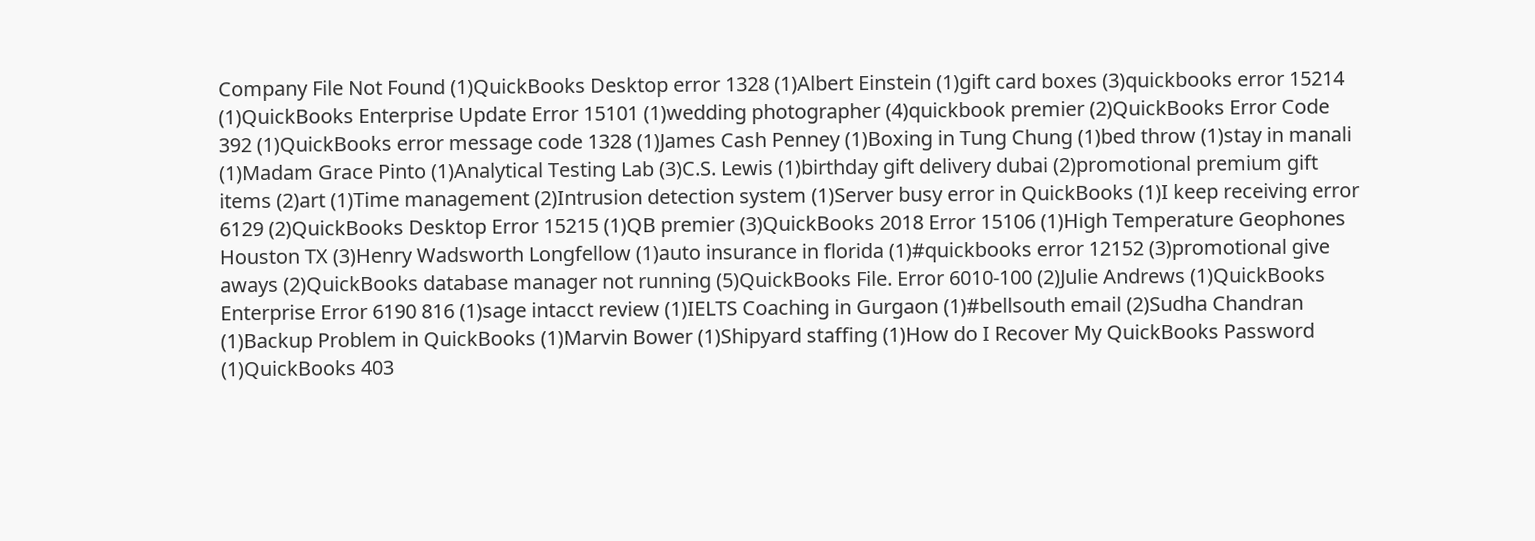Company File Not Found (1)QuickBooks Desktop error 1328 (1)Albert Einstein (1)gift card boxes (3)quickbooks error 15214 (1)QuickBooks Enterprise Update Error 15101 (1)wedding photographer (4)quickbook premier (2)QuickBooks Error Code 392 (1)QuickBooks error message code 1328 (1)James Cash Penney (1)Boxing in Tung Chung (1)bed throw (1)stay in manali (1)Madam Grace Pinto (1)Analytical Testing Lab (3)C.S. Lewis (1)birthday gift delivery dubai (2)promotional premium gift items (2)art (1)Time management (2)Intrusion detection system (1)Server busy error in QuickBooks (1)I keep receiving error 6129 (2)QuickBooks Desktop Error 15215 (1)QB premier (3)QuickBooks 2018 Error 15106 (1)High Temperature Geophones Houston TX (3)Henry Wadsworth Longfellow (1)auto insurance in florida (1)#quickbooks error 12152 (3)promotional give aways (2)QuickBooks database manager not running (5)QuickBooks File. Error 6010-100 (2)Julie Andrews (1)QuickBooks Enterprise Error 6190 816 (1)sage intacct review (1)IELTS Coaching in Gurgaon (1)#bellsouth email (2)Sudha Chandran (1)Backup Problem in QuickBooks (1)Marvin Bower (1)Shipyard staffing (1)How do I Recover My QuickBooks Password (1)QuickBooks 403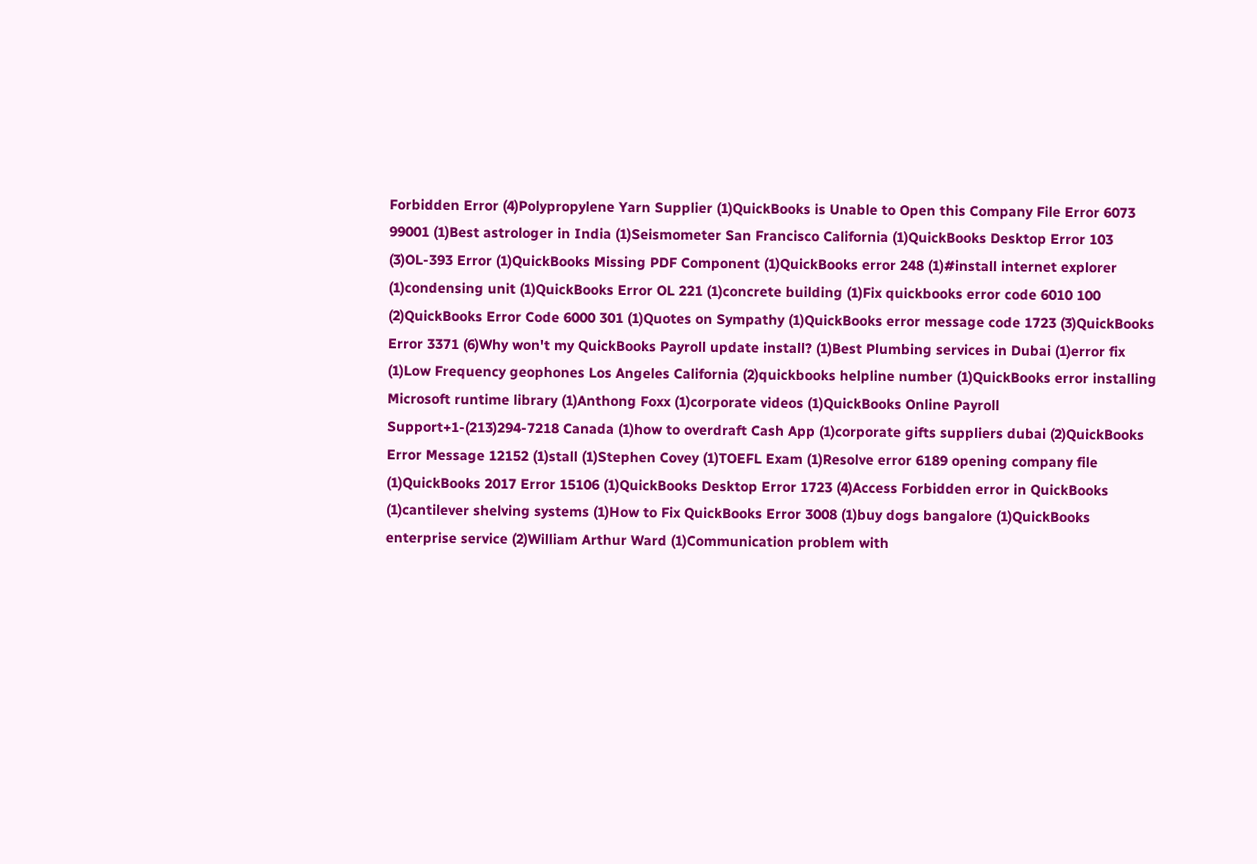Forbidden Error (4)Polypropylene Yarn Supplier (1)QuickBooks is Unable to Open this Company File Error 6073 99001 (1)Best astrologer in India (1)Seismometer San Francisco California (1)QuickBooks Desktop Error 103 (3)OL-393 Error (1)QuickBooks Missing PDF Component (1)QuickBooks error 248 (1)#install internet explorer (1)condensing unit (1)QuickBooks Error OL 221 (1)concrete building (1)Fix quickbooks error code 6010 100 (2)QuickBooks Error Code 6000 301 (1)Quotes on Sympathy (1)QuickBooks error message code 1723 (3)QuickBooks Error 3371 (6)Why won't my QuickBooks Payroll update install? (1)Best Plumbing services in Dubai (1)error fix (1)Low Frequency geophones Los Angeles California (2)quickbooks helpline number (1)QuickBooks error installing Microsoft runtime library (1)Anthong Foxx (1)corporate videos (1)QuickBooks Online Payroll Support+1-(213)294-7218 Canada (1)how to overdraft Cash App (1)corporate gifts suppliers dubai (2)QuickBooks Error Message 12152 (1)stall (1)Stephen Covey (1)TOEFL Exam (1)Resolve error 6189 opening company file (1)QuickBooks 2017 Error 15106 (1)QuickBooks Desktop Error 1723 (4)Access Forbidden error in QuickBooks (1)cantilever shelving systems (1)How to Fix QuickBooks Error 3008 (1)buy dogs bangalore (1)QuickBooks enterprise service (2)William Arthur Ward (1)Communication problem with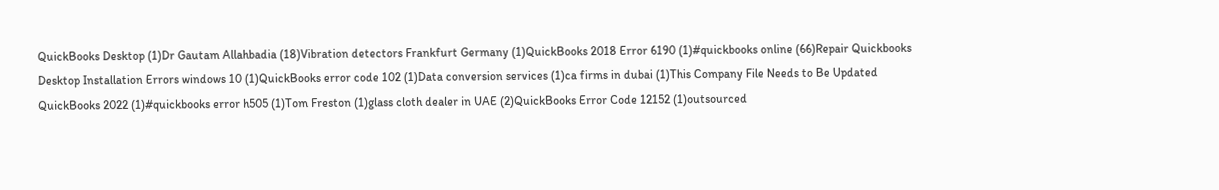QuickBooks Desktop (1)Dr Gautam Allahbadia (18)Vibration detectors Frankfurt Germany (1)QuickBooks 2018 Error 6190 (1)#quickbooks online (66)Repair Quickbooks Desktop Installation Errors windows 10 (1)QuickBooks error code 102 (1)Data conversion services (1)ca firms in dubai (1)This Company File Needs to Be Updated QuickBooks 2022 (1)#quickbooks error h505 (1)Tom Freston (1)glass cloth dealer in UAE (2)QuickBooks Error Code 12152 (1)outsourced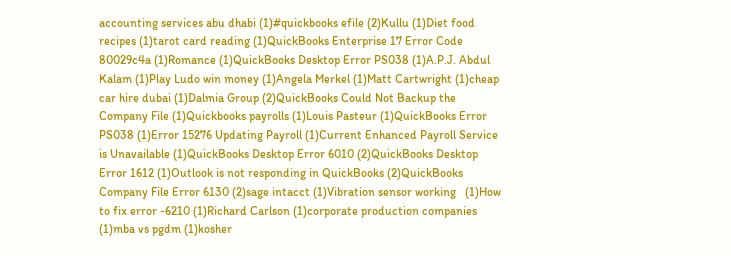accounting services abu dhabi (1)#quickbooks efile (2)Kullu (1)Diet food recipes (1)tarot card reading (1)QuickBooks Enterprise 17 Error Code 80029c4a (1)Romance (1)QuickBooks Desktop Error PS038 (1)A.P.J. Abdul Kalam (1)Play Ludo win money (1)Angela Merkel (1)Matt Cartwright (1)cheap car hire dubai (1)Dalmia Group (2)QuickBooks Could Not Backup the Company File (1)Quickbooks payrolls (1)Louis Pasteur (1)QuickBooks Error PS038 (1)Error 15276 Updating Payroll (1)Current Enhanced Payroll Service is Unavailable (1)QuickBooks Desktop Error 6010 (2)QuickBooks Desktop Error 1612 (1)Outlook is not responding in QuickBooks (2)QuickBooks Company File Error 6130 (2)sage intacct (1)Vibration sensor working   (1)How to fix error -6210 (1)Richard Carlson (1)corporate production companies (1)mba vs pgdm (1)kosher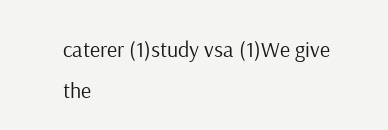caterer (1)study vsa (1)We give the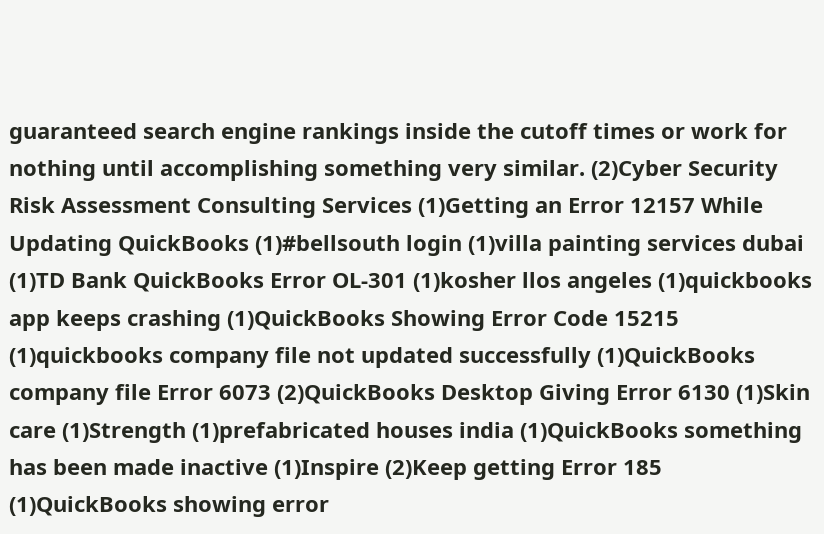guaranteed search engine rankings inside the cutoff times or work for nothing until accomplishing something very similar. (2)Cyber Security Risk Assessment Consulting Services (1)Getting an Error 12157 While Updating QuickBooks (1)#bellsouth login (1)villa painting services dubai (1)TD Bank QuickBooks Error OL-301 (1)kosher llos angeles (1)quickbooks app keeps crashing (1)QuickBooks Showing Error Code 15215 (1)quickbooks company file not updated successfully (1)QuickBooks company file Error 6073 (2)QuickBooks Desktop Giving Error 6130 (1)Skin care (1)Strength (1)prefabricated houses india (1)QuickBooks something has been made inactive (1)Inspire (2)Keep getting Error 185 (1)QuickBooks showing error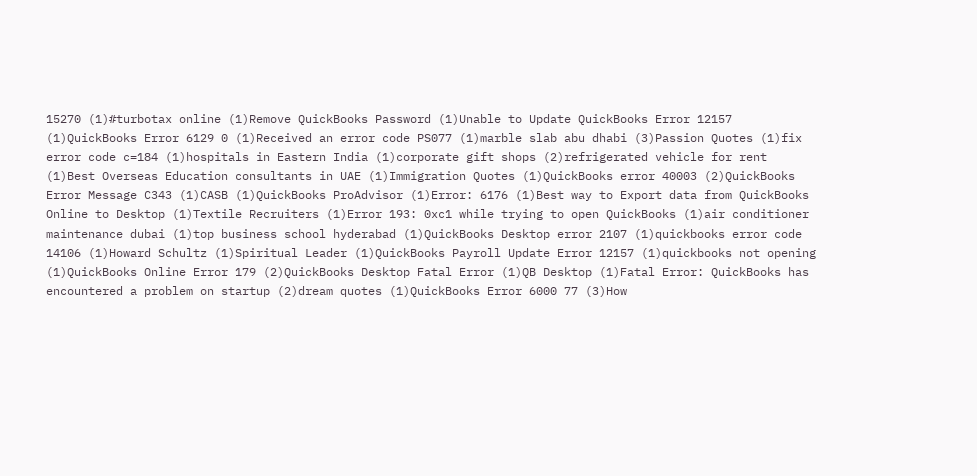15270 (1)#turbotax online (1)Remove QuickBooks Password (1)Unable to Update QuickBooks Error 12157 (1)QuickBooks Error 6129 0 (1)Received an error code PS077 (1)marble slab abu dhabi (3)Passion Quotes (1)fix error code c=184 (1)hospitals in Eastern India (1)corporate gift shops (2)refrigerated vehicle for rent (1)Best Overseas Education consultants in UAE (1)Immigration Quotes (1)QuickBooks error 40003 (2)QuickBooks Error Message C343 (1)CASB (1)QuickBooks ProAdvisor (1)Error: 6176 (1)Best way to Export data from QuickBooks Online to Desktop (1)Textile Recruiters (1)Error 193: 0xc1 while trying to open QuickBooks (1)air conditioner maintenance dubai (1)top business school hyderabad (1)QuickBooks Desktop error 2107 (1)quickbooks error code 14106 (1)Howard Schultz (1)Spiritual Leader (1)QuickBooks Payroll Update Error 12157 (1)quickbooks not opening (1)QuickBooks Online Error 179 (2)QuickBooks Desktop Fatal Error (1)QB Desktop (1)Fatal Error: QuickBooks has encountered a problem on startup (2)dream quotes (1)QuickBooks Error 6000 77 (3)How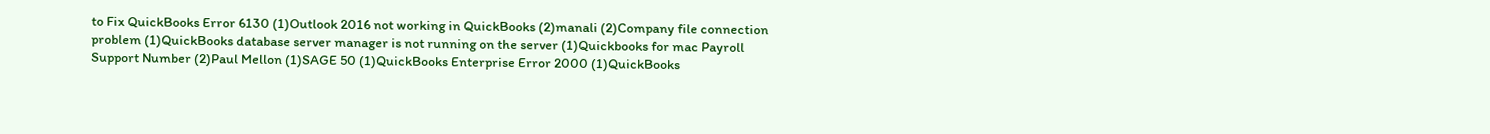to Fix QuickBooks Error 6130 (1)Outlook 2016 not working in QuickBooks (2)manali (2)Company file connection problem (1)QuickBooks database server manager is not running on the server (1)Quickbooks for mac Payroll Support Number (2)Paul Mellon (1)SAGE 50 (1)QuickBooks Enterprise Error 2000 (1)QuickBooks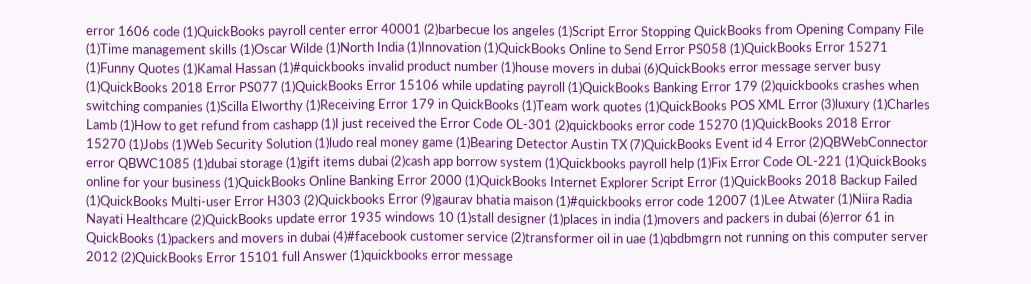error 1606 code (1)QuickBooks payroll center error 40001 (2)barbecue los angeles (1)Script Error Stopping QuickBooks from Opening Company File (1)Time management skills (1)Oscar Wilde (1)North India (1)Innovation (1)QuickBooks Online to Send Error PS058 (1)QuickBooks Error 15271 (1)Funny Quotes (1)Kamal Hassan (1)#quickbooks invalid product number (1)house movers in dubai (6)QuickBooks error message server busy (1)QuickBooks 2018 Error PS077 (1)QuickBooks Error 15106 while updating payroll (1)QuickBooks Banking Error 179 (2)quickbooks crashes when switching companies (1)Scilla Elworthy (1)Receiving Error 179 in QuickBooks (1)Team work quotes (1)QuickBooks POS XML Error (3)luxury (1)Charles Lamb (1)How to get refund from cashapp (1)I just received the Error Code OL-301 (2)quickbooks error code 15270 (1)QuickBooks 2018 Error 15270 (1)Jobs (1)Web Security Solution (1)ludo real money game (1)Bearing Detector Austin TX (7)QuickBooks Event id 4 Error (2)QBWebConnector error QBWC1085 (1)dubai storage (1)gift items dubai (2)cash app borrow system (1)Quickbooks payroll help (1)Fix Error Code OL-221 (1)QuickBooks online for your business (1)QuickBooks Online Banking Error 2000 (1)QuickBooks Internet Explorer Script Error (1)QuickBooks 2018 Backup Failed (1)QuickBooks Multi-user Error H303 (2)Quickbooks Error (9)gaurav bhatia maison (1)#quickbooks error code 12007 (1)Lee Atwater (1)Niira Radia Nayati Healthcare (2)QuickBooks update error 1935 windows 10 (1)stall designer (1)places in india (1)movers and packers in dubai (6)error 61 in QuickBooks (1)packers and movers in dubai (4)#facebook customer service (2)transformer oil in uae (1)qbdbmgrn not running on this computer server 2012 (2)QuickBooks Error 15101 full Answer (1)quickbooks error message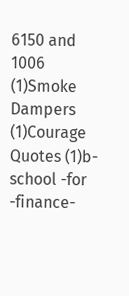6150 and 1006 (1)Smoke Dampers (1)Courage Quotes (1)b-school -for -finance-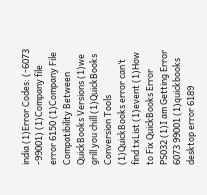india (1)Error Codes: (-6073 -99001) (1)Company file error 6150 (1)Company File Compatibility Between QuickBooks Versions (1)we grill you chill (1)QuickBooks Conversion Tools (1)QuickBooks error can’t find txList (1)event (1)How to Fix QuickBooks Error PS032 (1)I am Getting Error 6073 99001 (1)quickbooks desktop error 6189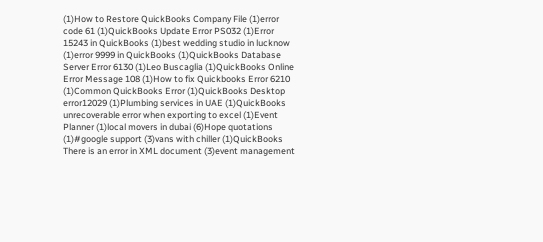(1)How to Restore QuickBooks Company File (1)error code 61 (1)QuickBooks Update Error PS032 (1)Error 15243 in QuickBooks (1)best wedding studio in lucknow (1)error 9999 in QuickBooks (1)QuickBooks Database Server Error 6130 (1)Leo Buscaglia (1)QuickBooks Online Error Message 108 (1)How to fix Quickbooks Error 6210 (1)Common QuickBooks Error (1)QuickBooks Desktop error12029 (1)Plumbing services in UAE (1)QuickBooks unrecoverable error when exporting to excel (1)Event Planner (1)local movers in dubai (6)Hope quotations (1)#google support (3)vans with chiller (1)QuickBooks There is an error in XML document (3)event management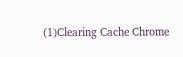(1)Clearing Cache Chrome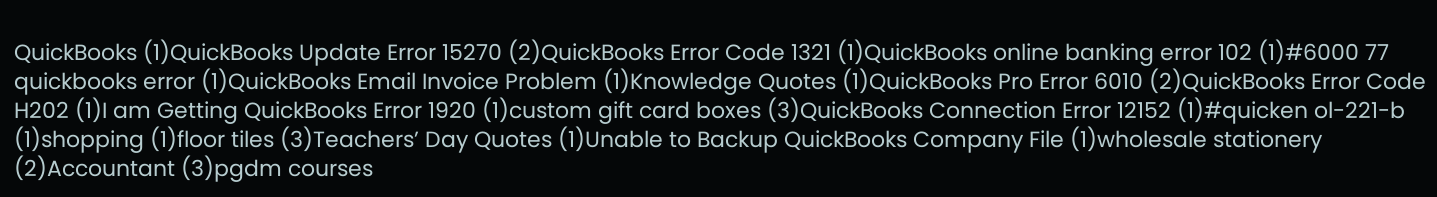QuickBooks (1)QuickBooks Update Error 15270 (2)QuickBooks Error Code 1321 (1)QuickBooks online banking error 102 (1)#6000 77 quickbooks error (1)QuickBooks Email Invoice Problem (1)Knowledge Quotes (1)QuickBooks Pro Error 6010 (2)QuickBooks Error Code H202 (1)I am Getting QuickBooks Error 1920 (1)custom gift card boxes (3)QuickBooks Connection Error 12152 (1)#quicken ol-221-b (1)shopping (1)floor tiles (3)Teachers’ Day Quotes (1)Unable to Backup QuickBooks Company File (1)wholesale stationery (2)Accountant (3)pgdm courses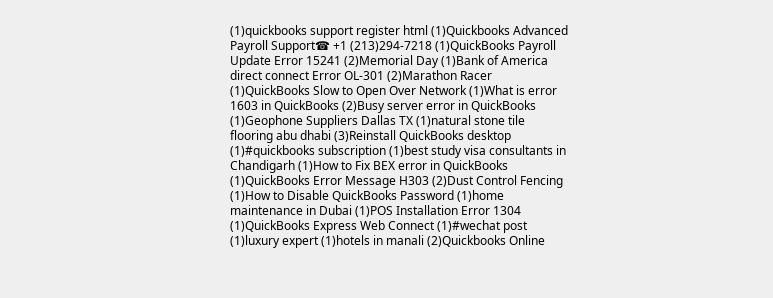(1)quickbooks support register html (1)Quickbooks Advanced Payroll Support☎ +1 (213)294-7218 (1)QuickBooks Payroll Update Error 15241 (2)Memorial Day (1)Bank of America direct connect Error OL-301 (2)Marathon Racer (1)QuickBooks Slow to Open Over Network (1)What is error 1603 in QuickBooks (2)Busy server error in QuickBooks (1)Geophone Suppliers Dallas TX (1)natural stone tile flooring abu dhabi (3)Reinstall QuickBooks desktop (1)#quickbooks subscription (1)best study visa consultants in Chandigarh (1)How to Fix BEX error in QuickBooks (1)QuickBooks Error Message H303 (2)Dust Control Fencing (1)How to Disable QuickBooks Password (1)home maintenance in Dubai (1)POS Installation Error 1304 (1)QuickBooks Express Web Connect (1)#wechat post (1)luxury expert (1)hotels in manali (2)Quickbooks Online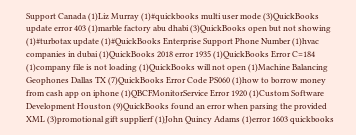Support Canada (1)Liz Murray (1)#quickbooks multi user mode (3)QuickBooks update error 403 (1)marble factory abu dhabi (3)QuickBooks open but not showing (1)#turbotax update (1)#QuickBooks Enterprise Support Phone Number (1)hvac companies in dubai (1)QuickBooks 2018 error 1935 (1)QuickBooks Error C=184 (1)company file is not loading (1)QuickBooks will not open (1)Machine Balancing Geophones Dallas TX (7)QuickBooks Error Code PS060 (1)how to borrow money from cash app on iphone (1)QBCFMonitorService Error 1920 (1)Custom Software Development Houston (9)QuickBooks found an error when parsing the provided XML (3)promotional gift supplierf (1)John Quincy Adams (1)error 1603 quickbooks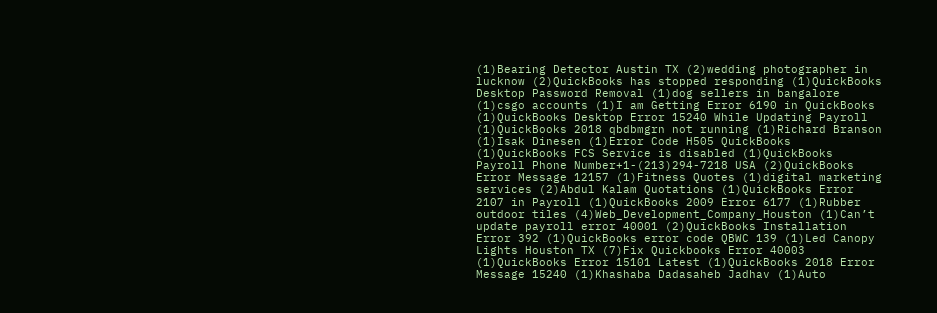(1)Bearing Detector Austin TX (2)wedding photographer in lucknow (2)QuickBooks has stopped responding (1)QuickBooks Desktop Password Removal (1)dog sellers in bangalore (1)csgo accounts (1)I am Getting Error 6190 in QuickBooks (1)QuickBooks Desktop Error 15240 While Updating Payroll (1)QuickBooks 2018 qbdbmgrn not running (1)Richard Branson (1)Isak Dinesen (1)Error Code H505 QuickBooks (1)QuickBooks FCS Service is disabled (1)QuickBooks Payroll Phone Number+1-(213)294-7218 USA (2)QuickBooks Error Message 12157 (1)Fitness Quotes (1)digital marketing services (2)Abdul Kalam Quotations (1)QuickBooks Error 2107 in Payroll (1)QuickBooks 2009 Error 6177 (1)Rubber outdoor tiles (4)Web_Development_Company_Houston (1)Can’t update payroll error 40001 (2)QuickBooks Installation Error 392 (1)QuickBooks error code QBWC 139 (1)Led Canopy Lights Houston TX (7)Fix Quickbooks Error 40003 (1)QuickBooks Error 15101 Latest (1)QuickBooks 2018 Error Message 15240 (1)Khashaba Dadasaheb Jadhav (1)Auto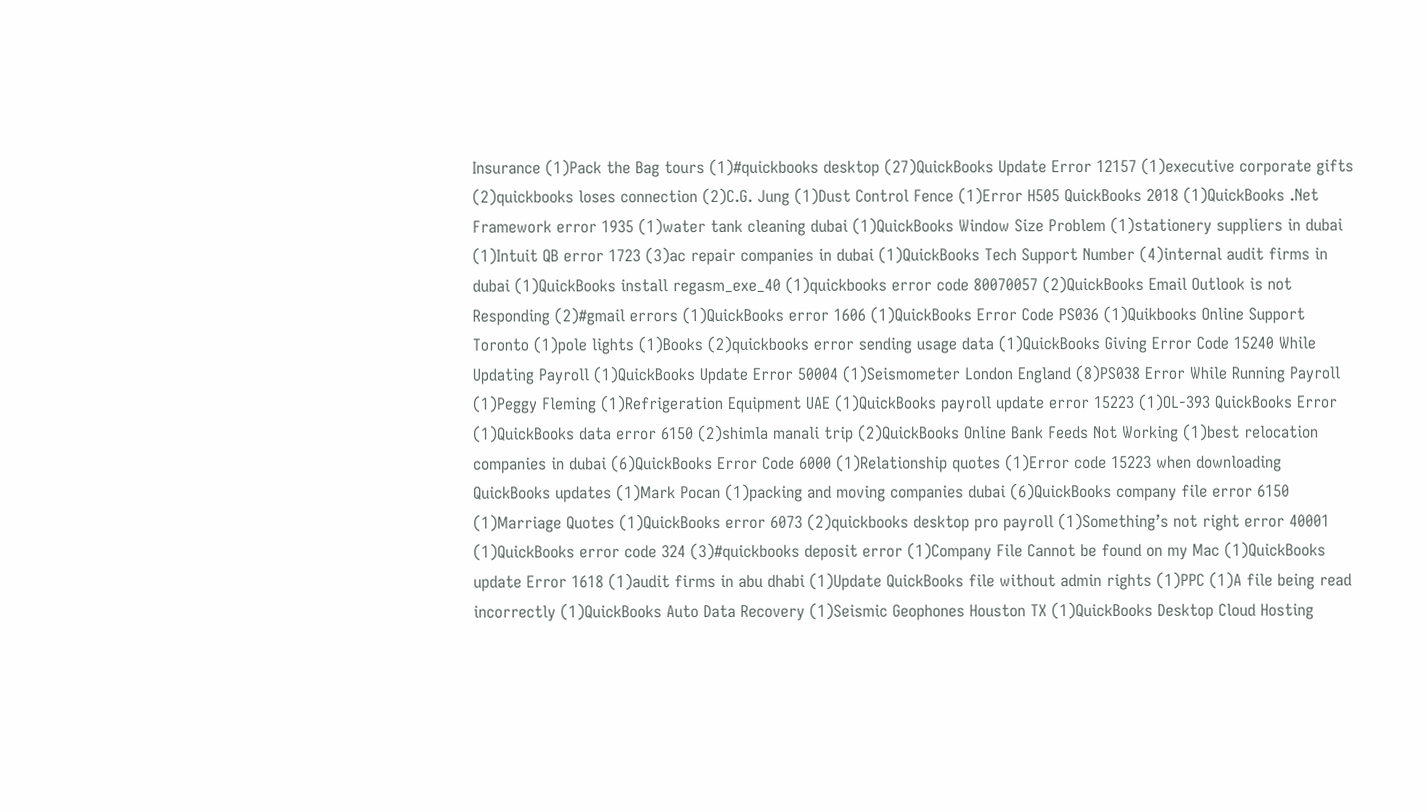Insurance (1)Pack the Bag tours (1)#quickbooks desktop (27)QuickBooks Update Error 12157 (1)executive corporate gifts (2)quickbooks loses connection (2)C.G. Jung (1)Dust Control Fence (1)Error H505 QuickBooks 2018 (1)QuickBooks .Net Framework error 1935 (1)water tank cleaning dubai (1)QuickBooks Window Size Problem (1)stationery suppliers in dubai (1)Intuit QB error 1723 (3)ac repair companies in dubai (1)QuickBooks Tech Support Number (4)internal audit firms in dubai (1)QuickBooks install regasm_exe_40 (1)quickbooks error code 80070057 (2)QuickBooks Email Outlook is not Responding (2)#gmail errors (1)QuickBooks error 1606 (1)QuickBooks Error Code PS036 (1)Quikbooks Online Support Toronto (1)pole lights (1)Books (2)quickbooks error sending usage data (1)QuickBooks Giving Error Code 15240 While Updating Payroll (1)QuickBooks Update Error 50004 (1)Seismometer London England (8)PS038 Error While Running Payroll (1)Peggy Fleming (1)Refrigeration Equipment UAE (1)QuickBooks payroll update error 15223 (1)OL-393 QuickBooks Error (1)QuickBooks data error 6150 (2)shimla manali trip (2)QuickBooks Online Bank Feeds Not Working (1)best relocation companies in dubai (6)QuickBooks Error Code 6000 (1)Relationship quotes (1)Error code 15223 when downloading QuickBooks updates (1)Mark Pocan (1)packing and moving companies dubai (6)QuickBooks company file error 6150 (1)Marriage Quotes (1)QuickBooks error 6073 (2)quickbooks desktop pro payroll (1)Something’s not right error 40001 (1)QuickBooks error code 324 (3)#quickbooks deposit error (1)Company File Cannot be found on my Mac (1)QuickBooks update Error 1618 (1)audit firms in abu dhabi (1)Update QuickBooks file without admin rights (1)PPC (1)A file being read incorrectly (1)QuickBooks Auto Data Recovery (1)Seismic Geophones Houston TX (1)QuickBooks Desktop Cloud Hosting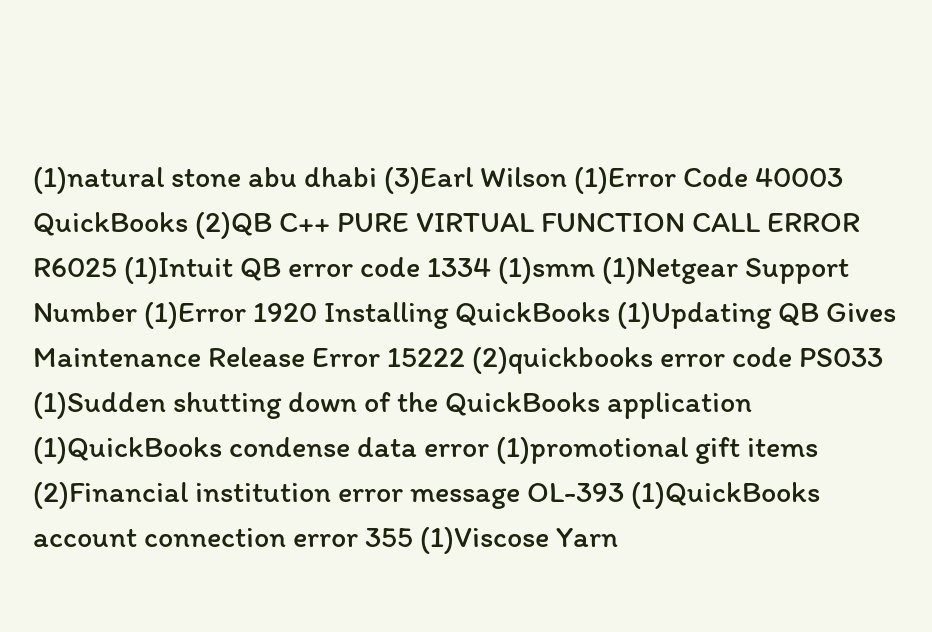(1)natural stone abu dhabi (3)Earl Wilson (1)Error Code 40003 QuickBooks (2)QB C++ PURE VIRTUAL FUNCTION CALL ERROR R6025 (1)Intuit QB error code 1334 (1)smm (1)Netgear Support Number (1)Error 1920 Installing QuickBooks (1)Updating QB Gives Maintenance Release Error 15222 (2)quickbooks error code PS033 (1)Sudden shutting down of the QuickBooks application (1)QuickBooks condense data error (1)promotional gift items (2)Financial institution error message OL-393 (1)QuickBooks account connection error 355 (1)Viscose Yarn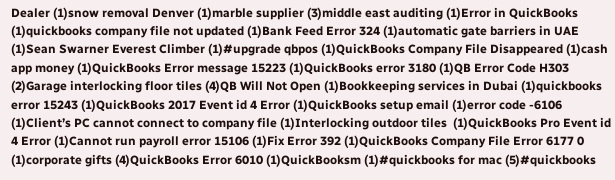Dealer (1)snow removal Denver (1)marble supplier (3)middle east auditing (1)Error in QuickBooks (1)quickbooks company file not updated (1)Bank Feed Error 324 (1)automatic gate barriers in UAE (1)Sean Swarner Everest Climber (1)#upgrade qbpos (1)QuickBooks Company File Disappeared (1)cash app money (1)QuickBooks Error message 15223 (1)QuickBooks error 3180 (1)QB Error Code H303 (2)Garage interlocking floor tiles (4)QB Will Not Open (1)Bookkeeping services in Dubai (1)quickbooks error 15243 (1)QuickBooks 2017 Event id 4 Error (1)QuickBooks setup email (1)error code -6106 (1)Client’s PC cannot connect to company file (1)Interlocking outdoor tiles  (1)QuickBooks Pro Event id 4 Error (1)Cannot run payroll error 15106 (1)Fix Error 392 (1)QuickBooks Company File Error 6177 0 (1)corporate gifts (4)QuickBooks Error 6010 (1)QuickBooksm (1)#quickbooks for mac (5)#quickbooks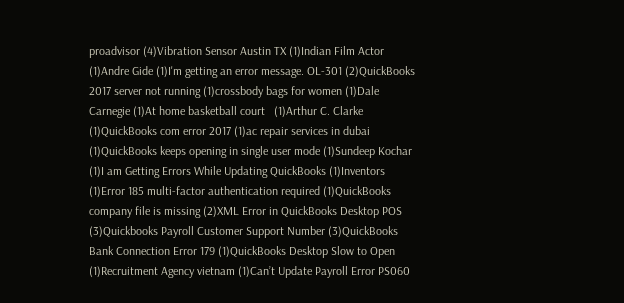proadvisor (4)Vibration Sensor Austin TX (1)Indian Film Actor (1)Andre Gide (1)I'm getting an error message. OL-301 (2)QuickBooks 2017 server not running (1)crossbody bags for women (1)Dale Carnegie (1)At home basketball court   (1)Arthur C. Clarke (1)QuickBooks com error 2017 (1)ac repair services in dubai (1)QuickBooks keeps opening in single user mode (1)Sundeep Kochar (1)I am Getting Errors While Updating QuickBooks (1)Inventors (1)Error 185 multi-factor authentication required (1)QuickBooks company file is missing (2)XML Error in QuickBooks Desktop POS (3)Quickbooks Payroll Customer Support Number (3)QuickBooks Bank Connection Error 179 (1)QuickBooks Desktop Slow to Open (1)Recruitment Agency vietnam (1)Can’t Update Payroll Error PS060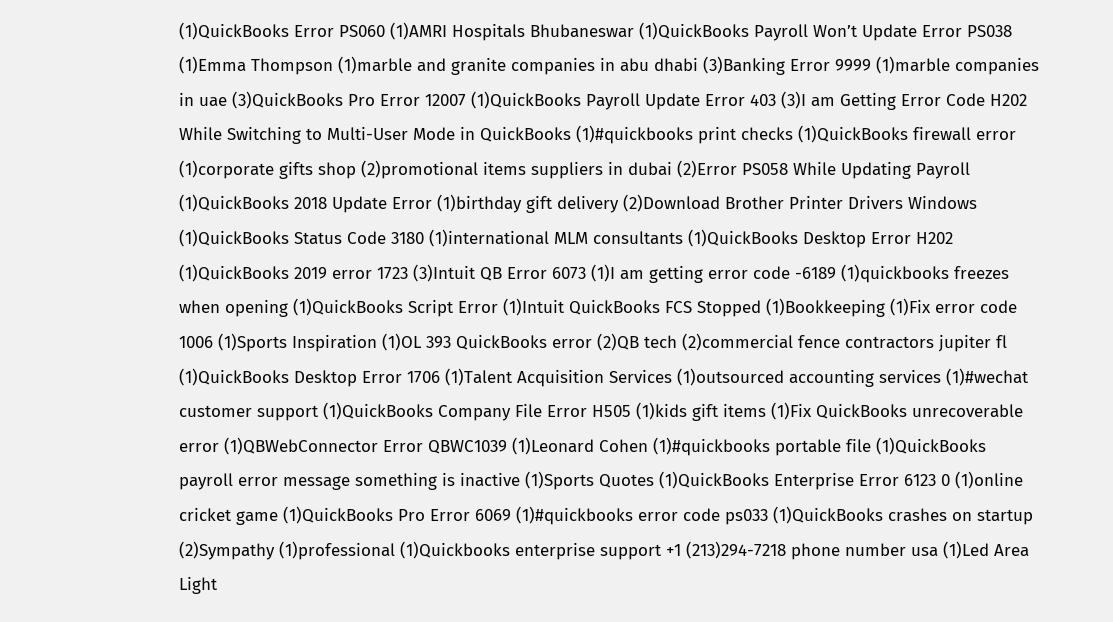(1)QuickBooks Error PS060 (1)AMRI Hospitals Bhubaneswar (1)QuickBooks Payroll Won’t Update Error PS038 (1)Emma Thompson (1)marble and granite companies in abu dhabi (3)Banking Error 9999 (1)marble companies in uae (3)QuickBooks Pro Error 12007 (1)QuickBooks Payroll Update Error 403 (3)I am Getting Error Code H202 While Switching to Multi-User Mode in QuickBooks (1)#quickbooks print checks (1)QuickBooks firewall error (1)corporate gifts shop (2)promotional items suppliers in dubai (2)Error PS058 While Updating Payroll (1)QuickBooks 2018 Update Error (1)birthday gift delivery (2)Download Brother Printer Drivers Windows (1)QuickBooks Status Code 3180 (1)international MLM consultants (1)QuickBooks Desktop Error H202 (1)QuickBooks 2019 error 1723 (3)Intuit QB Error 6073 (1)I am getting error code -6189 (1)quickbooks freezes when opening (1)QuickBooks Script Error (1)Intuit QuickBooks FCS Stopped (1)Bookkeeping (1)Fix error code 1006 (1)Sports Inspiration (1)OL 393 QuickBooks error (2)QB tech (2)commercial fence contractors jupiter fl (1)QuickBooks Desktop Error 1706 (1)Talent Acquisition Services (1)outsourced accounting services (1)#wechat customer support (1)QuickBooks Company File Error H505 (1)kids gift items (1)Fix QuickBooks unrecoverable error (1)QBWebConnector Error QBWC1039 (1)Leonard Cohen (1)#quickbooks portable file (1)QuickBooks payroll error message something is inactive (1)Sports Quotes (1)QuickBooks Enterprise Error 6123 0 (1)online cricket game (1)QuickBooks Pro Error 6069 (1)#quickbooks error code ps033 (1)QuickBooks crashes on startup (2)Sympathy (1)professional (1)Quickbooks enterprise support +1 (213)294-7218 phone number usa (1)Led Area Light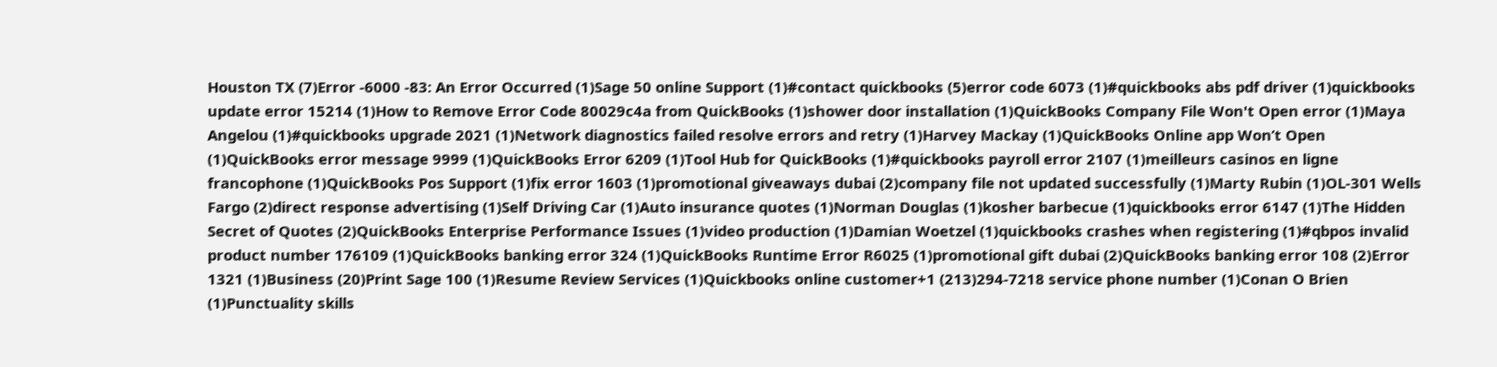Houston TX (7)Error -6000 -83: An Error Occurred (1)Sage 50 online Support (1)#contact quickbooks (5)error code 6073 (1)#quickbooks abs pdf driver (1)quickbooks update error 15214 (1)How to Remove Error Code 80029c4a from QuickBooks (1)shower door installation (1)QuickBooks Company File Won't Open error (1)Maya Angelou (1)#quickbooks upgrade 2021 (1)Network diagnostics failed resolve errors and retry (1)Harvey Mackay (1)QuickBooks Online app Won’t Open (1)QuickBooks error message 9999 (1)QuickBooks Error 6209 (1)Tool Hub for QuickBooks (1)#quickbooks payroll error 2107 (1)meilleurs casinos en ligne francophone (1)QuickBooks Pos Support (1)fix error 1603 (1)promotional giveaways dubai (2)company file not updated successfully (1)Marty Rubin (1)OL-301 Wells Fargo (2)direct response advertising (1)Self Driving Car (1)Auto insurance quotes (1)Norman Douglas (1)kosher barbecue (1)quickbooks error 6147 (1)The Hidden Secret of Quotes (2)QuickBooks Enterprise Performance Issues (1)video production (1)Damian Woetzel (1)quickbooks crashes when registering (1)#qbpos invalid product number 176109 (1)QuickBooks banking error 324 (1)QuickBooks Runtime Error R6025 (1)promotional gift dubai (2)QuickBooks banking error 108 (2)Error 1321 (1)Business (20)Print Sage 100 (1)Resume Review Services (1)Quickbooks online customer+1 (213)294-7218 service phone number (1)Conan O Brien (1)Punctuality skills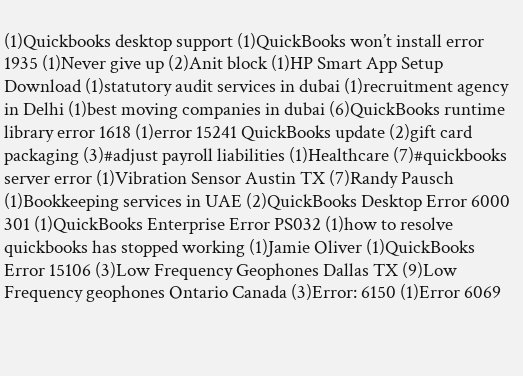(1)Quickbooks desktop support (1)QuickBooks won’t install error 1935 (1)Never give up (2)Anit block (1)HP Smart App Setup Download (1)statutory audit services in dubai (1)recruitment agency in Delhi (1)best moving companies in dubai (6)QuickBooks runtime library error 1618 (1)error 15241 QuickBooks update (2)gift card packaging (3)#adjust payroll liabilities (1)Healthcare (7)#quickbooks server error (1)Vibration Sensor Austin TX (7)Randy Pausch (1)Bookkeeping services in UAE (2)QuickBooks Desktop Error 6000 301 (1)QuickBooks Enterprise Error PS032 (1)how to resolve quickbooks has stopped working (1)Jamie Oliver (1)QuickBooks Error 15106 (3)Low Frequency Geophones Dallas TX (9)Low Frequency geophones Ontario Canada (3)Error: 6150 (1)Error 6069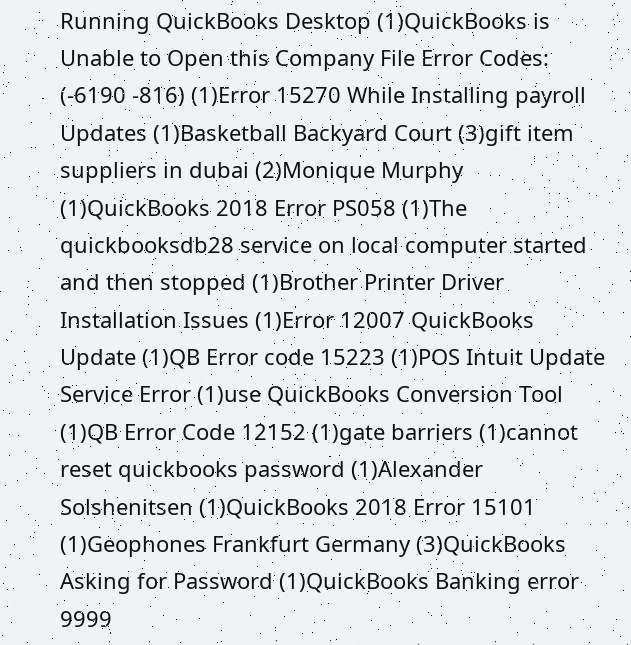Running QuickBooks Desktop (1)QuickBooks is Unable to Open this Company File Error Codes: (-6190 -816) (1)Error 15270 While Installing payroll Updates (1)Basketball Backyard Court (3)gift item suppliers in dubai (2)Monique Murphy (1)QuickBooks 2018 Error PS058 (1)The quickbooksdb28 service on local computer started and then stopped (1)Brother Printer Driver Installation Issues (1)Error 12007 QuickBooks Update (1)QB Error code 15223 (1)POS Intuit Update Service Error (1)use QuickBooks Conversion Tool (1)QB Error Code 12152 (1)gate barriers (1)cannot reset quickbooks password (1)Alexander Solshenitsen (1)QuickBooks 2018 Error 15101 (1)Geophones Frankfurt Germany (3)QuickBooks Asking for Password (1)QuickBooks Banking error 9999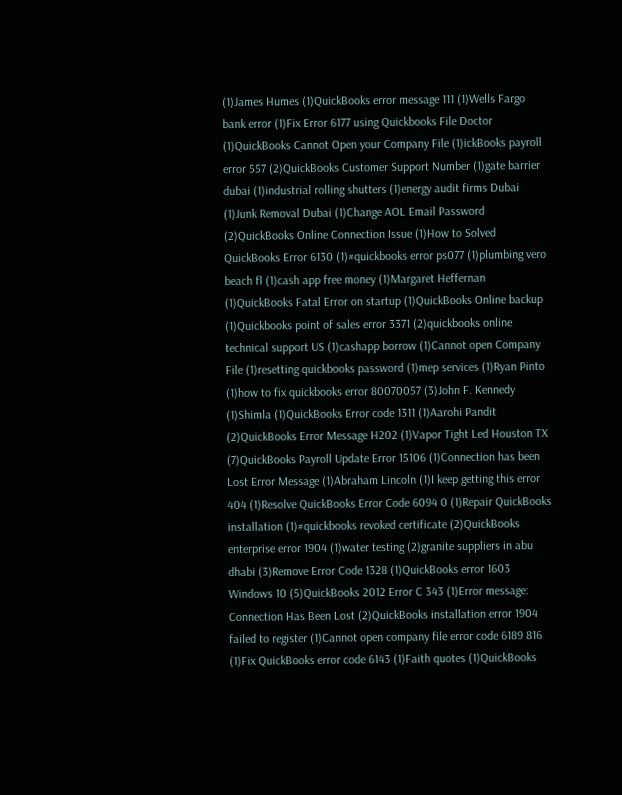(1)James Humes (1)QuickBooks error message 111 (1)Wells Fargo bank error (1)Fix Error 6177 using Quickbooks File Doctor (1)QuickBooks Cannot Open your Company File (1)ickBooks payroll error 557 (2)QuickBooks Customer Support Number (1)gate barrier dubai (1)industrial rolling shutters (1)energy audit firms Dubai (1)Junk Removal Dubai (1)Change AOL Email Password (2)QuickBooks Online Connection Issue (1)How to Solved QuickBooks Error 6130 (1)#quickbooks error ps077 (1)plumbing vero beach fl (1)cash app free money (1)Margaret Heffernan (1)QuickBooks Fatal Error on startup (1)QuickBooks Online backup (1)Quickbooks point of sales error 3371 (2)quickbooks online technical support US (1)cashapp borrow (1)Cannot open Company File (1)resetting quickbooks password (1)mep services (1)Ryan Pinto (1)how to fix quickbooks error 80070057 (3)John F. Kennedy (1)Shimla (1)QuickBooks Error code 1311 (1)Aarohi Pandit (2)QuickBooks Error Message H202 (1)Vapor Tight Led Houston TX (7)QuickBooks Payroll Update Error 15106 (1)Connection has been Lost Error Message (1)Abraham Lincoln (1)I keep getting this error 404 (1)Resolve QuickBooks Error Code 6094 0 (1)Repair QuickBooks installation (1)#quickbooks revoked certificate (2)QuickBooks enterprise error 1904 (1)water testing (2)granite suppliers in abu dhabi (3)Remove Error Code 1328 (1)QuickBooks error 1603 Windows 10 (5)QuickBooks 2012 Error C 343 (1)Error message: Connection Has Been Lost (2)QuickBooks installation error 1904 failed to register (1)Cannot open company file error code 6189 816 (1)Fix QuickBooks error code 6143 (1)Faith quotes (1)QuickBooks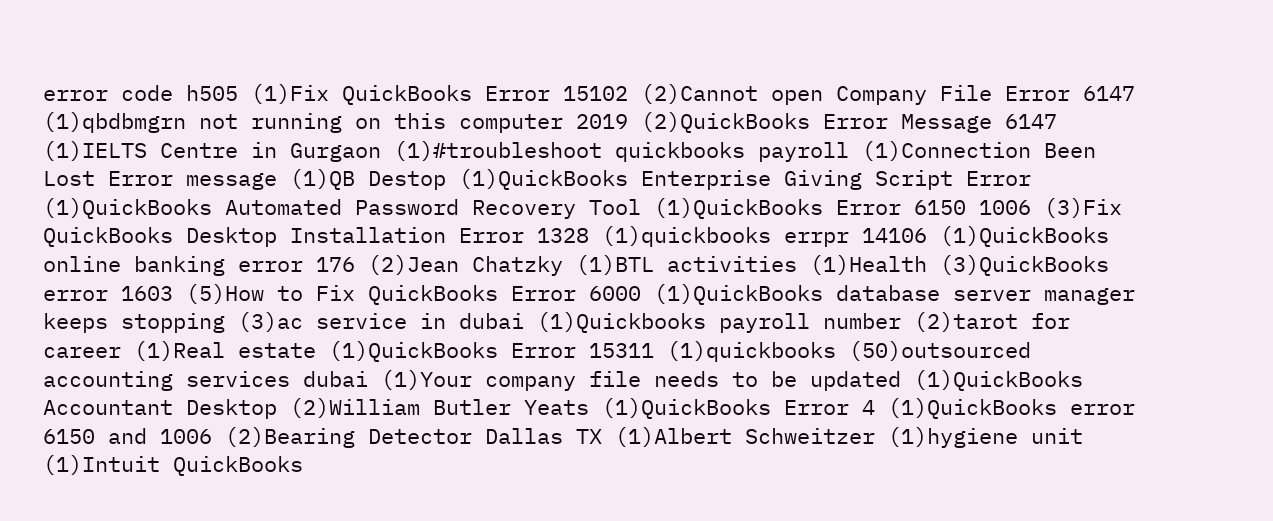error code h505 (1)Fix QuickBooks Error 15102 (2)Cannot open Company File Error 6147 (1)qbdbmgrn not running on this computer 2019 (2)QuickBooks Error Message 6147 (1)IELTS Centre in Gurgaon (1)#troubleshoot quickbooks payroll (1)Connection Been Lost Error message (1)QB Destop (1)QuickBooks Enterprise Giving Script Error (1)QuickBooks Automated Password Recovery Tool (1)QuickBooks Error 6150 1006 (3)Fix QuickBooks Desktop Installation Error 1328 (1)quickbooks errpr 14106 (1)QuickBooks online banking error 176 (2)Jean Chatzky (1)BTL activities (1)Health (3)QuickBooks error 1603 (5)How to Fix QuickBooks Error 6000 (1)QuickBooks database server manager keeps stopping (3)ac service in dubai (1)Quickbooks payroll number (2)tarot for career (1)Real estate (1)QuickBooks Error 15311 (1)quickbooks (50)outsourced accounting services dubai (1)Your company file needs to be updated (1)QuickBooks Accountant Desktop (2)William Butler Yeats (1)QuickBooks Error 4 (1)QuickBooks error 6150 and 1006 (2)Bearing Detector Dallas TX (1)Albert Schweitzer (1)hygiene unit (1)Intuit QuickBooks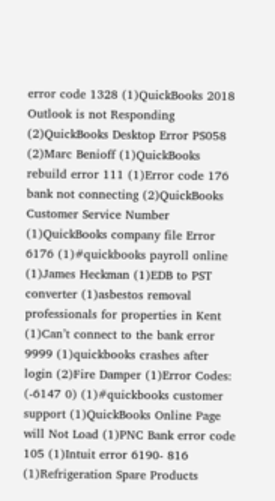error code 1328 (1)QuickBooks 2018 Outlook is not Responding (2)QuickBooks Desktop Error PS058 (2)Marc Benioff (1)QuickBooks rebuild error 111 (1)Error code 176 bank not connecting (2)QuickBooks Customer Service Number (1)QuickBooks company file Error 6176 (1)#quickbooks payroll online (1)James Heckman (1)EDB to PST converter (1)asbestos removal professionals for properties in Kent (1)Can’t connect to the bank error 9999 (1)quickbooks crashes after login (2)Fire Damper (1)Error Codes: (-6147 0) (1)#quickbooks customer support (1)QuickBooks Online Page will Not Load (1)PNC Bank error code 105 (1)Intuit error 6190- 816 (1)Refrigeration Spare Products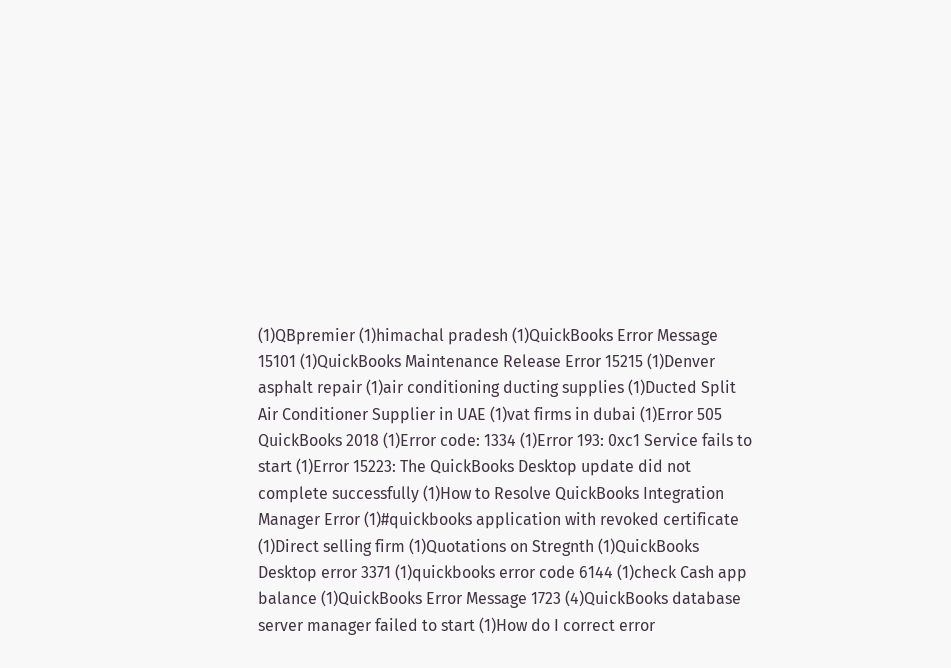(1)QBpremier (1)himachal pradesh (1)QuickBooks Error Message 15101 (1)QuickBooks Maintenance Release Error 15215 (1)Denver asphalt repair (1)air conditioning ducting supplies (1)Ducted Split Air Conditioner Supplier in UAE (1)vat firms in dubai (1)Error 505 QuickBooks 2018 (1)Error code: 1334 (1)Error 193: 0xc1 Service fails to start (1)Error 15223: The QuickBooks Desktop update did not complete successfully (1)How to Resolve QuickBooks Integration Manager Error (1)#quickbooks application with revoked certificate (1)Direct selling firm (1)Quotations on Stregnth (1)QuickBooks Desktop error 3371 (1)quickbooks error code 6144 (1)check Cash app balance (1)QuickBooks Error Message 1723 (4)QuickBooks database server manager failed to start (1)How do I correct error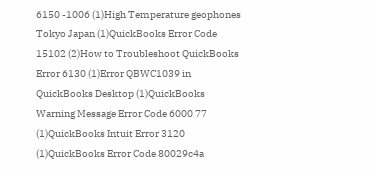6150 -1006 (1)High Temperature geophones Tokyo Japan (1)QuickBooks Error Code 15102 (2)How to Troubleshoot QuickBooks Error 6130 (1)Error QBWC1039 in QuickBooks Desktop (1)QuickBooks Warning Message Error Code 6000 77 (1)QuickBooks Intuit Error 3120 (1)QuickBooks Error Code 80029c4a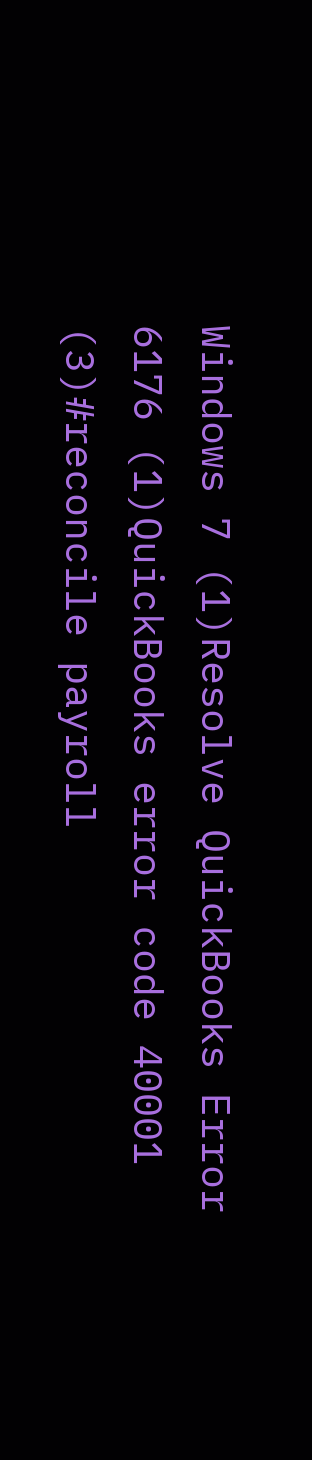Windows 7 (1)Resolve QuickBooks Error 6176 (1)QuickBooks error code 40001 (3)#reconcile payroll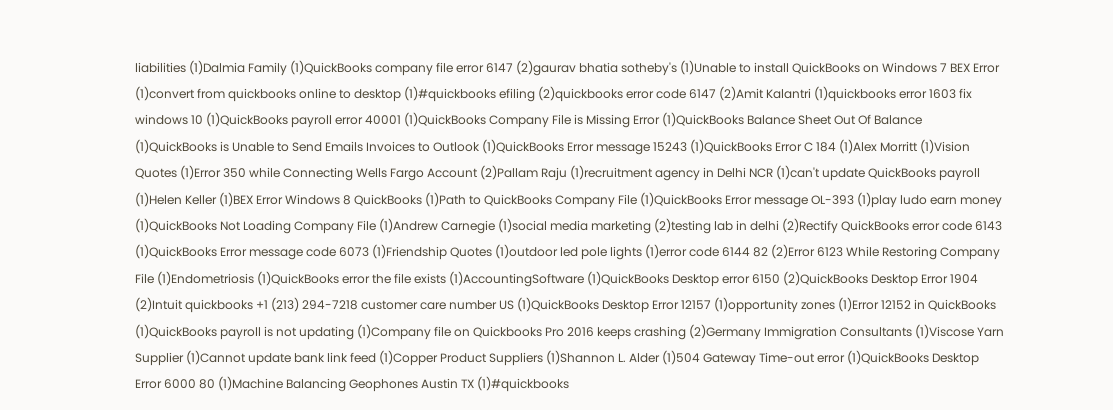liabilities (1)Dalmia Family (1)QuickBooks company file error 6147 (2)gaurav bhatia sotheby's (1)Unable to install QuickBooks on Windows 7 BEX Error (1)convert from quickbooks online to desktop (1)#quickbooks efiling (2)quickbooks error code 6147 (2)Amit Kalantri (1)quickbooks error 1603 fix windows 10 (1)QuickBooks payroll error 40001 (1)QuickBooks Company File is Missing Error (1)QuickBooks Balance Sheet Out Of Balance (1)QuickBooks is Unable to Send Emails Invoices to Outlook (1)QuickBooks Error message 15243 (1)QuickBooks Error C 184 (1)Alex Morritt (1)Vision Quotes (1)Error 350 while Connecting Wells Fargo Account (2)Pallam Raju (1)recruitment agency in Delhi NCR (1)can't update QuickBooks payroll (1)Helen Keller (1)BEX Error Windows 8 QuickBooks (1)Path to QuickBooks Company File (1)QuickBooks Error message OL-393 (1)play ludo earn money (1)QuickBooks Not Loading Company File (1)Andrew Carnegie (1)social media marketing (2)testing lab in delhi (2)Rectify QuickBooks error code 6143 (1)QuickBooks Error message code 6073 (1)Friendship Quotes (1)outdoor led pole lights (1)error code 6144 82 (2)Error 6123 While Restoring Company File (1)Endometriosis (1)QuickBooks error the file exists (1)AccountingSoftware (1)QuickBooks Desktop error 6150 (2)QuickBooks Desktop Error 1904 (2)Intuit quickbooks +1 (213) 294-7218 customer care number US (1)QuickBooks Desktop Error 12157 (1)opportunity zones (1)Error 12152 in QuickBooks (1)QuickBooks payroll is not updating (1)Company file on Quickbooks Pro 2016 keeps crashing (2)Germany Immigration Consultants (1)Viscose Yarn Supplier (1)Cannot update bank link feed (1)Copper Product Suppliers (1)Shannon L. Alder (1)504 Gateway Time-out error (1)QuickBooks Desktop Error 6000 80 (1)Machine Balancing Geophones Austin TX (1)#quickbooks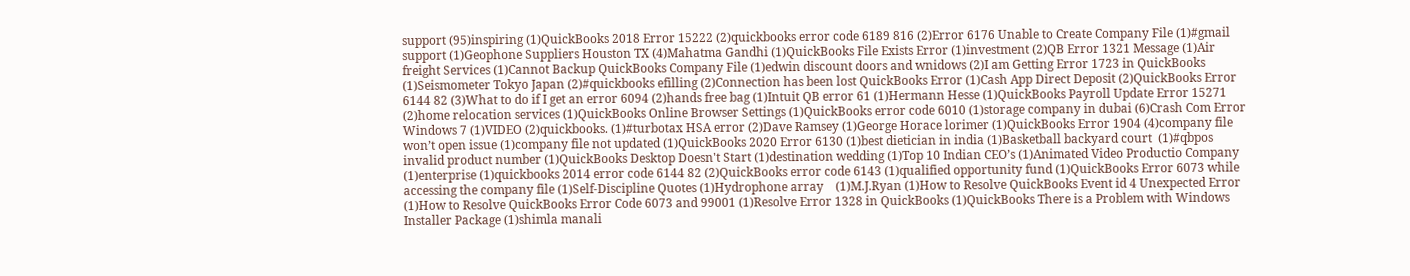support (95)inspiring (1)QuickBooks 2018 Error 15222 (2)quickbooks error code 6189 816 (2)Error 6176 Unable to Create Company File (1)#gmail support (1)Geophone Suppliers Houston TX (4)Mahatma Gandhi (1)QuickBooks File Exists Error (1)investment (2)QB Error 1321 Message (1)Air freight Services (1)Cannot Backup QuickBooks Company File (1)edwin discount doors and wnidows (2)I am Getting Error 1723 in QuickBooks (1)Seismometer Tokyo Japan (2)#quickbooks efilling (2)Connection has been lost QuickBooks Error (1)Cash App Direct Deposit (2)QuickBooks Error 6144 82 (3)What to do if I get an error 6094 (2)hands free bag (1)Intuit QB error 61 (1)Hermann Hesse (1)QuickBooks Payroll Update Error 15271 (2)home relocation services (1)QuickBooks Online Browser Settings (1)QuickBooks error code 6010 (1)storage company in dubai (6)Crash Com Error Windows 7 (1)VIDEO (2)quickbooks. (1)#turbotax HSA error (2)Dave Ramsey (1)George Horace lorimer (1)QuickBooks Error 1904 (4)company file won’t open issue (1)company file not updated (1)QuickBooks 2020 Error 6130 (1)best dietician in india (1)Basketball backyard court  (1)#qbpos invalid product number (1)QuickBooks Desktop Doesn't Start (1)destination wedding (1)Top 10 Indian CEO’s (1)Animated Video Productio Company (1)enterprise (1)quickbooks 2014 error code 6144 82 (2)QuickBooks error code 6143 (1)qualified opportunity fund (1)QuickBooks Error 6073 while accessing the company file (1)Self-Discipline Quotes (1)Hydrophone array    (1)M.J.Ryan (1)How to Resolve QuickBooks Event id 4 Unexpected Error (1)How to Resolve QuickBooks Error Code 6073 and 99001 (1)Resolve Error 1328 in QuickBooks (1)QuickBooks There is a Problem with Windows Installer Package (1)shimla manali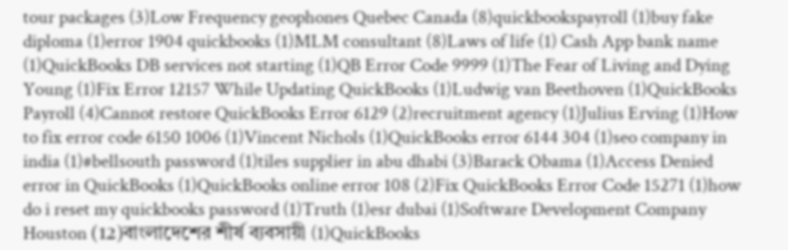tour packages (3)Low Frequency geophones Quebec Canada (8)quickbookspayroll (1)buy fake diploma (1)error 1904 quickbooks (1)MLM consultant (8)Laws of life (1) Cash App bank name (1)QuickBooks DB services not starting (1)QB Error Code 9999 (1)The Fear of Living and Dying Young (1)Fix Error 12157 While Updating QuickBooks (1)Ludwig van Beethoven (1)QuickBooks Payroll (4)Cannot restore QuickBooks Error 6129 (2)recruitment agency (1)Julius Erving (1)How to fix error code 6150 1006 (1)Vincent Nichols (1)QuickBooks error 6144 304 (1)seo company in india (1)#bellsouth password (1)tiles supplier in abu dhabi (3)Barack Obama (1)Access Denied error in QuickBooks (1)QuickBooks online error 108 (2)Fix QuickBooks Error Code 15271 (1)how do i reset my quickbooks password (1)Truth (1)esr dubai (1)Software Development Company Houston (12)বাংলাদেশের শীর্ষ ব্যবসায়ী (1)QuickBooks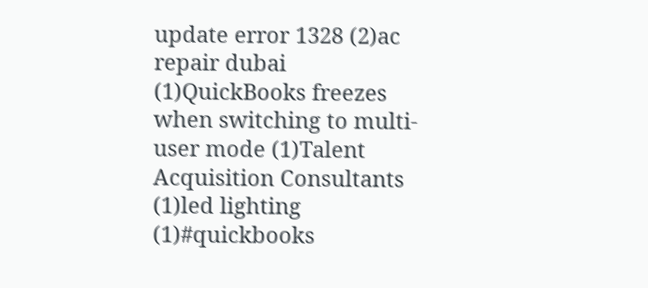update error 1328 (2)ac repair dubai (1)QuickBooks freezes when switching to multi-user mode (1)Talent Acquisition Consultants (1)led lighting (1)#quickbooks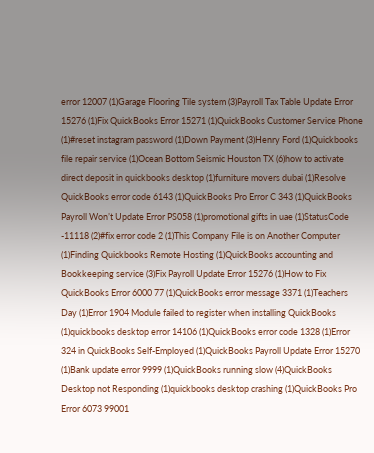error 12007 (1)Garage Flooring Tile system (3)Payroll Tax Table Update Error 15276 (1)Fix QuickBooks Error 15271 (1)QuickBooks Customer Service Phone (1)#reset instagram password (1)Down Payment (3)Henry Ford (1)Quickbooks file repair service (1)Ocean Bottom Seismic Houston TX (6)how to activate direct deposit in quickbooks desktop (1)furniture movers dubai (1)Resolve QuickBooks error code 6143 (1)QuickBooks Pro Error C 343 (1)QuickBooks Payroll Won’t Update Error PS058 (1)promotional gifts in uae (1)StatusCode -11118 (2)#fix error code 2 (1)This Company File is on Another Computer (1)Finding Quickbooks Remote Hosting (1)QuickBooks accounting and Bookkeeping service (3)Fix Payroll Update Error 15276 (1)How to Fix QuickBooks Error 6000 77 (1)QuickBooks error message 3371 (1)Teachers Day (1)Error 1904 Module failed to register when installing QuickBooks (1)quickbooks desktop error 14106 (1)QuickBooks error code 1328 (1)Error 324 in QuickBooks Self-Employed (1)QuickBooks Payroll Update Error 15270 (1)Bank update error 9999 (1)QuickBooks running slow (4)QuickBooks Desktop not Responding (1)quickbooks desktop crashing (1)QuickBooks Pro Error 6073 99001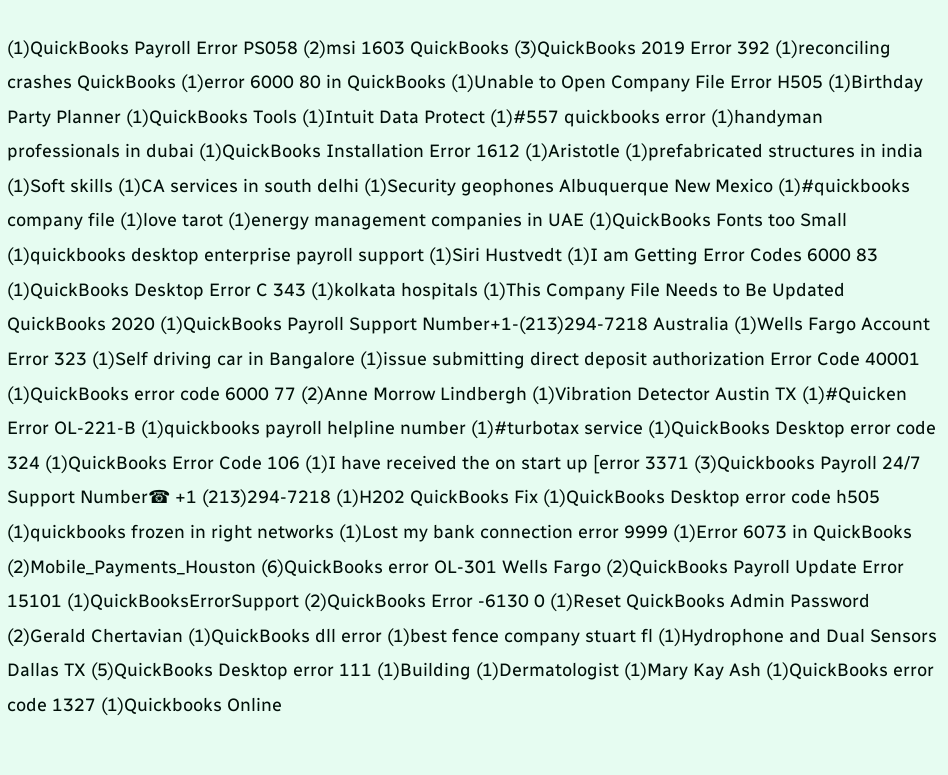(1)QuickBooks Payroll Error PS058 (2)msi 1603 QuickBooks (3)QuickBooks 2019 Error 392 (1)reconciling crashes QuickBooks (1)error 6000 80 in QuickBooks (1)Unable to Open Company File Error H505 (1)Birthday Party Planner (1)QuickBooks Tools (1)Intuit Data Protect (1)#557 quickbooks error (1)handyman professionals in dubai (1)QuickBooks Installation Error 1612 (1)Aristotle (1)prefabricated structures in india (1)Soft skills (1)CA services in south delhi (1)Security geophones Albuquerque New Mexico (1)#quickbooks company file (1)love tarot (1)energy management companies in UAE (1)QuickBooks Fonts too Small (1)quickbooks desktop enterprise payroll support (1)Siri Hustvedt (1)I am Getting Error Codes 6000 83 (1)QuickBooks Desktop Error C 343 (1)kolkata hospitals (1)This Company File Needs to Be Updated QuickBooks 2020 (1)QuickBooks Payroll Support Number+1-(213)294-7218 Australia (1)Wells Fargo Account Error 323 (1)Self driving car in Bangalore (1)issue submitting direct deposit authorization Error Code 40001 (1)QuickBooks error code 6000 77 (2)Anne Morrow Lindbergh (1)Vibration Detector Austin TX (1)#Quicken Error OL-221-B (1)quickbooks payroll helpline number (1)#turbotax service (1)QuickBooks Desktop error code 324 (1)QuickBooks Error Code 106 (1)I have received the on start up [error 3371 (3)Quickbooks Payroll 24/7 Support Number☎ +1 (213)294-7218 (1)H202 QuickBooks Fix (1)QuickBooks Desktop error code h505 (1)quickbooks frozen in right networks (1)Lost my bank connection error 9999 (1)Error 6073 in QuickBooks (2)Mobile_Payments_Houston (6)QuickBooks error OL-301 Wells Fargo (2)QuickBooks Payroll Update Error 15101 (1)QuickBooksErrorSupport (2)QuickBooks Error -6130 0 (1)Reset QuickBooks Admin Password (2)Gerald Chertavian (1)QuickBooks dll error (1)best fence company stuart fl (1)Hydrophone and Dual Sensors Dallas TX (5)QuickBooks Desktop error 111 (1)Building (1)Dermatologist (1)Mary Kay Ash (1)QuickBooks error code 1327 (1)Quickbooks Online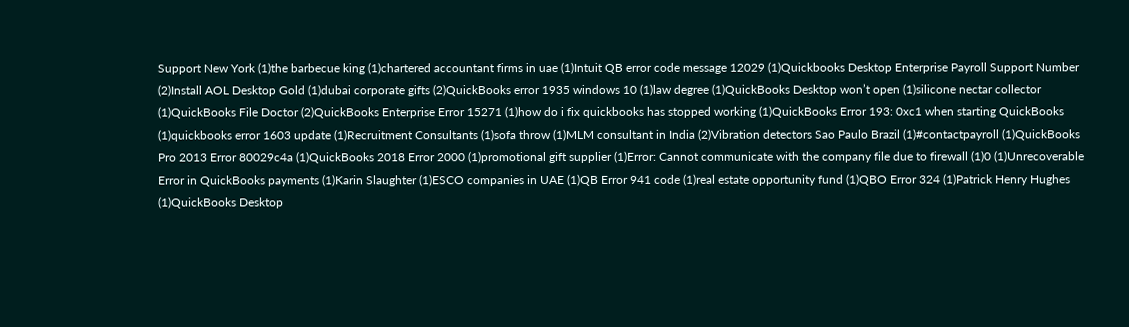Support New York (1)the barbecue king (1)chartered accountant firms in uae (1)Intuit QB error code message 12029 (1)Quickbooks Desktop Enterprise Payroll Support Number (2)Install AOL Desktop Gold (1)dubai corporate gifts (2)QuickBooks error 1935 windows 10 (1)law degree (1)QuickBooks Desktop won’t open (1)silicone nectar collector (1)QuickBooks File Doctor (2)QuickBooks Enterprise Error 15271 (1)how do i fix quickbooks has stopped working (1)QuickBooks Error 193: 0xc1 when starting QuickBooks (1)quickbooks error 1603 update (1)Recruitment Consultants (1)sofa throw (1)MLM consultant in India (2)Vibration detectors Sao Paulo Brazil (1)#contactpayroll (1)QuickBooks Pro 2013 Error 80029c4a (1)QuickBooks 2018 Error 2000 (1)promotional gift supplier (1)Error: Cannot communicate with the company file due to firewall (1)0 (1)Unrecoverable Error in QuickBooks payments (1)Karin Slaughter (1)ESCO companies in UAE (1)QB Error 941 code (1)real estate opportunity fund (1)QBO Error 324 (1)Patrick Henry Hughes (1)QuickBooks Desktop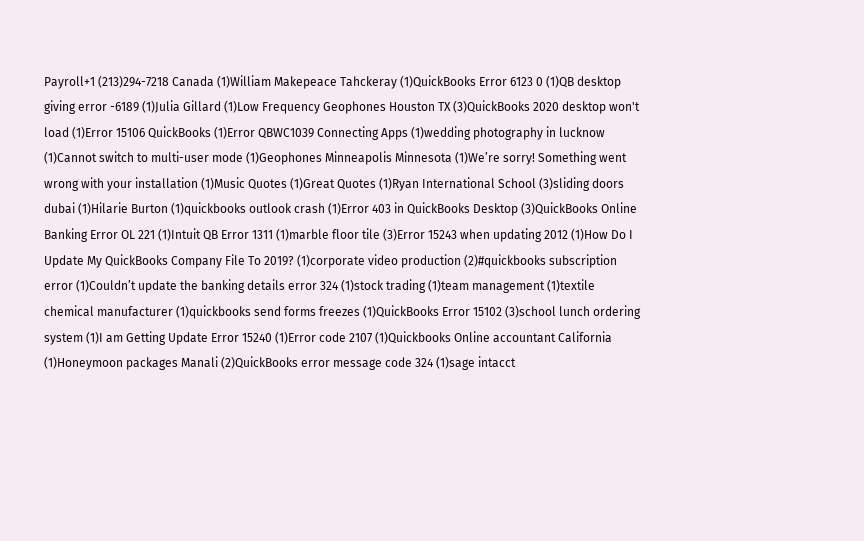Payroll+1 (213)294-7218 Canada (1)William Makepeace Tahckeray (1)QuickBooks Error 6123 0 (1)QB desktop giving error -6189 (1)Julia Gillard (1)Low Frequency Geophones Houston TX (3)QuickBooks 2020 desktop won't load (1)Error 15106 QuickBooks (1)Error QBWC1039 Connecting Apps (1)wedding photography in lucknow (1)Cannot switch to multi-user mode (1)Geophones Minneapolis Minnesota (1)We’re sorry! Something went wrong with your installation (1)Music Quotes (1)Great Quotes (1)Ryan International School (3)sliding doors dubai (1)Hilarie Burton (1)quickbooks outlook crash (1)Error 403 in QuickBooks Desktop (3)QuickBooks Online Banking Error OL 221 (1)Intuit QB Error 1311 (1)marble floor tile (3)Error 15243 when updating 2012 (1)How Do I Update My QuickBooks Company File To 2019? (1)corporate video production (2)#quickbooks subscription error (1)Couldn’t update the banking details error 324 (1)stock trading (1)team management (1)textile chemical manufacturer (1)quickbooks send forms freezes (1)QuickBooks Error 15102 (3)school lunch ordering system (1)I am Getting Update Error 15240 (1)Error code 2107 (1)Quickbooks Online accountant California (1)Honeymoon packages Manali (2)QuickBooks error message code 324 (1)sage intacct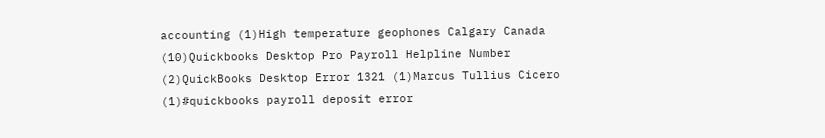accounting (1)High temperature geophones Calgary Canada (10)Quickbooks Desktop Pro Payroll Helpline Number (2)QuickBooks Desktop Error 1321 (1)Marcus Tullius Cicero (1)#quickbooks payroll deposit error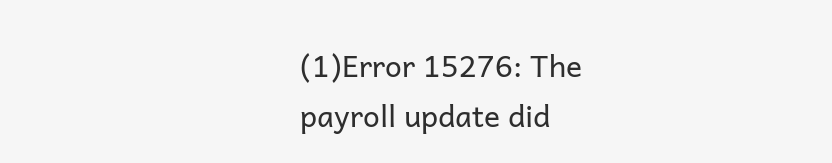(1)Error 15276: The payroll update did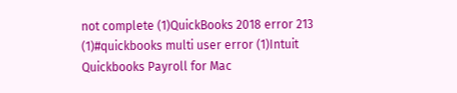not complete (1)QuickBooks 2018 error 213 (1)#quickbooks multi user error (1)Intuit Quickbooks Payroll for Mac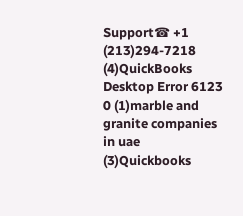Support☎ +1 (213)294-7218 (4)QuickBooks Desktop Error 6123 0 (1)marble and granite companies in uae (3)Quickbooks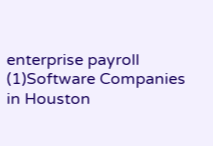enterprise payroll (1)Software Companies in Houston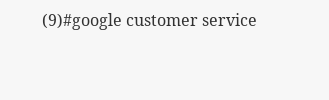(9)#google customer service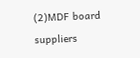(2)MDF board suppliers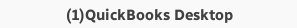(1)QuickBooks Desktop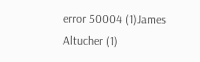error 50004 (1)James Altucher (1)